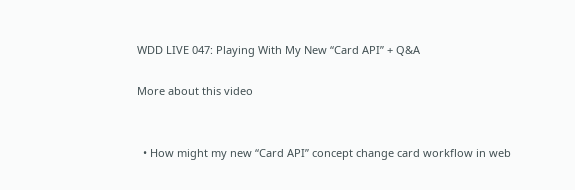WDD LIVE 047: Playing With My New “Card API” + Q&A

More about this video


  • How might my new “Card API” concept change card workflow in web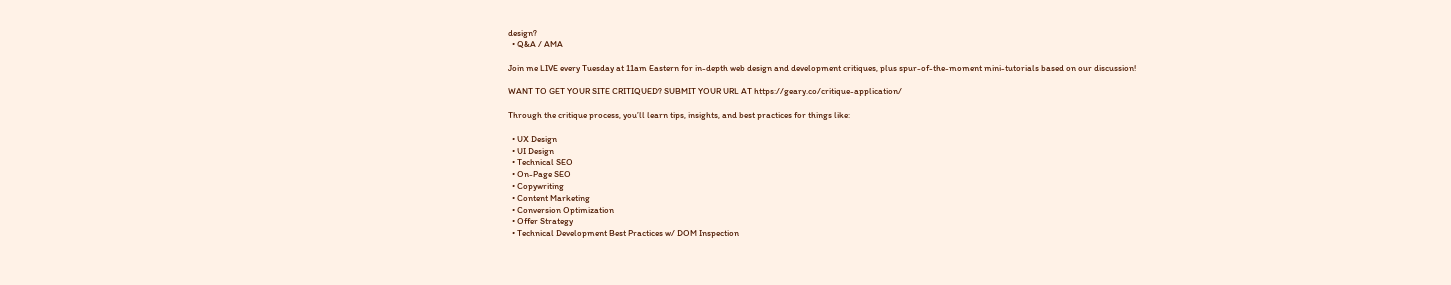design?
  • Q&A / AMA

Join me LIVE every Tuesday at 11am Eastern for in-depth web design and development critiques, plus spur-of-the-moment mini-tutorials based on our discussion!

WANT TO GET YOUR SITE CRITIQUED? SUBMIT YOUR URL AT https://geary.co/critique-application/

Through the critique process, you’ll learn tips, insights, and best practices for things like:

  • UX Design
  • UI Design
  • Technical SEO
  • On-Page SEO
  • Copywriting
  • Content Marketing
  • Conversion Optimization
  • Offer Strategy
  • Technical Development Best Practices w/ DOM Inspection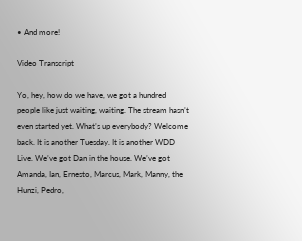• And more!

Video Transcript

Yo, hey, how do we have, we got a hundred people like just waiting, waiting. The stream hasn’t even started yet. What’s up everybody? Welcome back. It is another Tuesday. It is another WDD Live. We’ve got Dan in the house. We’ve got Amanda, Ian, Ernesto, Marcus, Mark, Manny, the Hunzi, Pedro,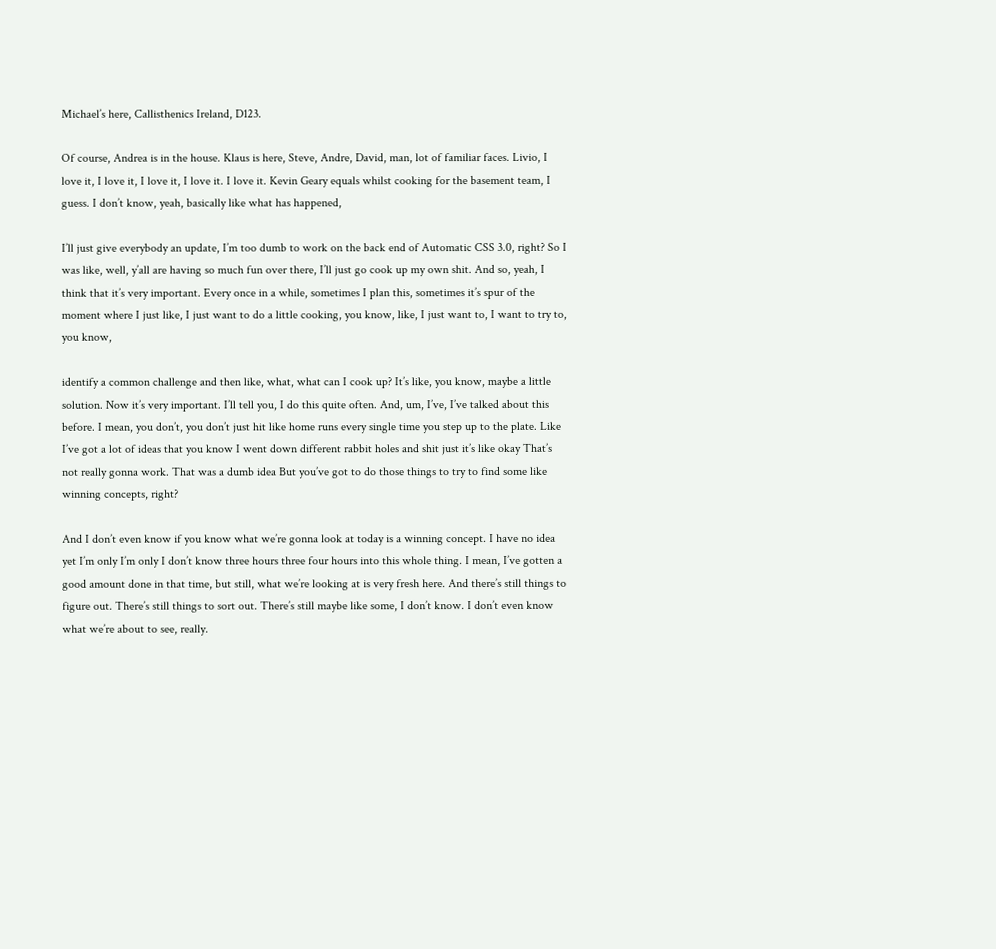Michael’s here, Callisthenics Ireland, D123.

Of course, Andrea is in the house. Klaus is here, Steve, Andre, David, man, lot of familiar faces. Livio, I love it, I love it, I love it, I love it. I love it. Kevin Geary equals whilst cooking for the basement team, I guess. I don’t know, yeah, basically like what has happened,

I’ll just give everybody an update, I’m too dumb to work on the back end of Automatic CSS 3.0, right? So I was like, well, y’all are having so much fun over there, I’ll just go cook up my own shit. And so, yeah, I think that it’s very important. Every once in a while, sometimes I plan this, sometimes it’s spur of the moment where I just like, I just want to do a little cooking, you know, like, I just want to, I want to try to, you know,

identify a common challenge and then like, what, what can I cook up? It’s like, you know, maybe a little solution. Now it’s very important. I’ll tell you, I do this quite often. And, um, I’ve, I’ve talked about this before. I mean, you don’t, you don’t just hit like home runs every single time you step up to the plate. Like I’ve got a lot of ideas that you know I went down different rabbit holes and shit just it’s like okay That’s not really gonna work. That was a dumb idea But you’ve got to do those things to try to find some like winning concepts, right?

And I don’t even know if you know what we’re gonna look at today is a winning concept. I have no idea yet I’m only I’m only I don’t know three hours three four hours into this whole thing. I mean, I’ve gotten a good amount done in that time, but still, what we’re looking at is very fresh here. And there’s still things to figure out. There’s still things to sort out. There’s still maybe like some, I don’t know. I don’t even know what we’re about to see, really.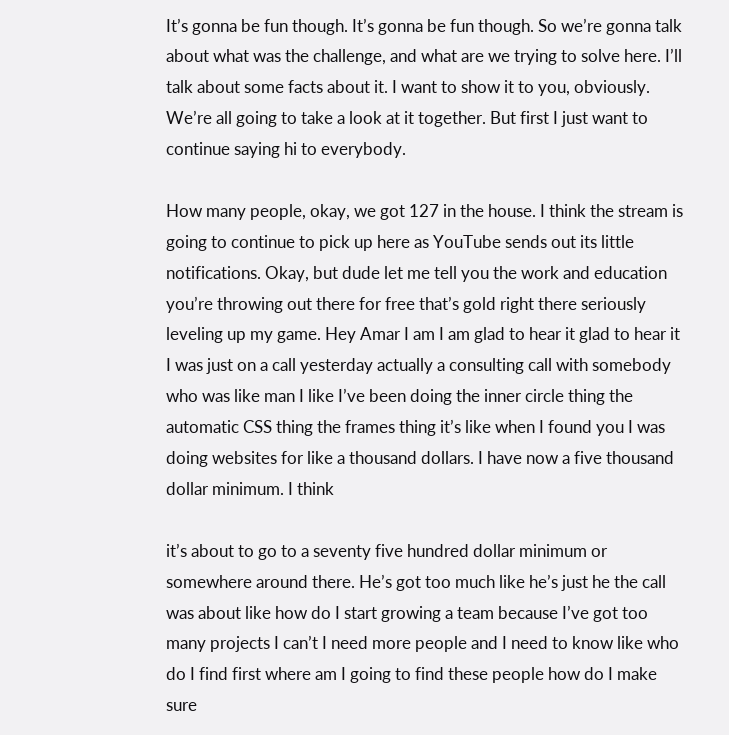It’s gonna be fun though. It’s gonna be fun though. So we’re gonna talk about what was the challenge, and what are we trying to solve here. I’ll talk about some facts about it. I want to show it to you, obviously. We’re all going to take a look at it together. But first I just want to continue saying hi to everybody.

How many people, okay, we got 127 in the house. I think the stream is going to continue to pick up here as YouTube sends out its little notifications. Okay, but dude let me tell you the work and education you’re throwing out there for free that’s gold right there seriously leveling up my game. Hey Amar I am I am glad to hear it glad to hear it I was just on a call yesterday actually a consulting call with somebody who was like man I like I’ve been doing the inner circle thing the automatic CSS thing the frames thing it’s like when I found you I was doing websites for like a thousand dollars. I have now a five thousand dollar minimum. I think

it’s about to go to a seventy five hundred dollar minimum or somewhere around there. He’s got too much like he’s just he the call was about like how do I start growing a team because I’ve got too many projects I can’t I need more people and I need to know like who do I find first where am I going to find these people how do I make sure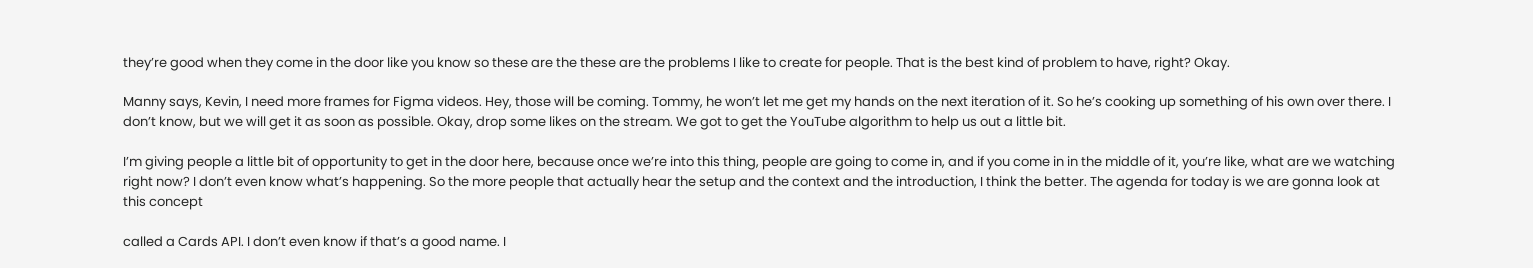they’re good when they come in the door like you know so these are the these are the problems I like to create for people. That is the best kind of problem to have, right? Okay.

Manny says, Kevin, I need more frames for Figma videos. Hey, those will be coming. Tommy, he won’t let me get my hands on the next iteration of it. So he’s cooking up something of his own over there. I don’t know, but we will get it as soon as possible. Okay, drop some likes on the stream. We got to get the YouTube algorithm to help us out a little bit.

I’m giving people a little bit of opportunity to get in the door here, because once we’re into this thing, people are going to come in, and if you come in in the middle of it, you’re like, what are we watching right now? I don’t even know what’s happening. So the more people that actually hear the setup and the context and the introduction, I think the better. The agenda for today is we are gonna look at this concept

called a Cards API. I don’t even know if that’s a good name. I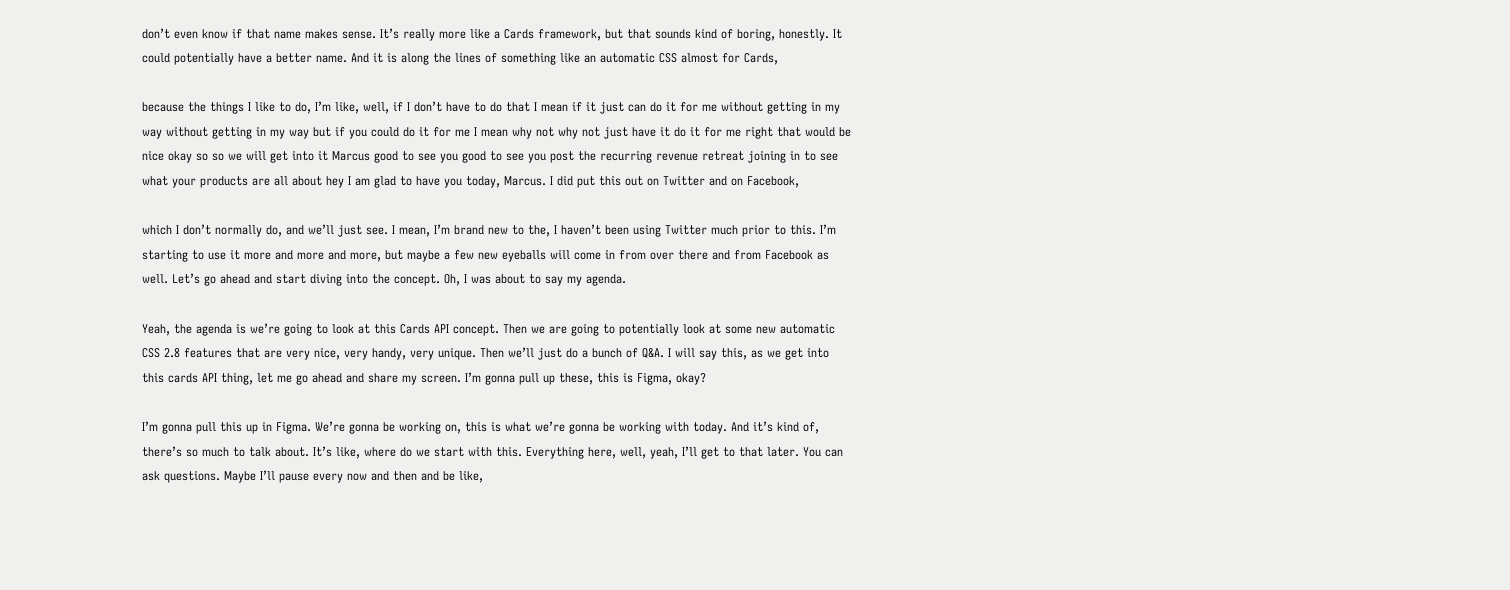don’t even know if that name makes sense. It’s really more like a Cards framework, but that sounds kind of boring, honestly. It could potentially have a better name. And it is along the lines of something like an automatic CSS almost for Cards,

because the things I like to do, I’m like, well, if I don’t have to do that I mean if it just can do it for me without getting in my way without getting in my way but if you could do it for me I mean why not why not just have it do it for me right that would be nice okay so so we will get into it Marcus good to see you good to see you post the recurring revenue retreat joining in to see what your products are all about hey I am glad to have you today, Marcus. I did put this out on Twitter and on Facebook,

which I don’t normally do, and we’ll just see. I mean, I’m brand new to the, I haven’t been using Twitter much prior to this. I’m starting to use it more and more and more, but maybe a few new eyeballs will come in from over there and from Facebook as well. Let’s go ahead and start diving into the concept. Oh, I was about to say my agenda.

Yeah, the agenda is we’re going to look at this Cards API concept. Then we are going to potentially look at some new automatic CSS 2.8 features that are very nice, very handy, very unique. Then we’ll just do a bunch of Q&A. I will say this, as we get into this cards API thing, let me go ahead and share my screen. I’m gonna pull up these, this is Figma, okay?

I’m gonna pull this up in Figma. We’re gonna be working on, this is what we’re gonna be working with today. And it’s kind of, there’s so much to talk about. It’s like, where do we start with this. Everything here, well, yeah, I’ll get to that later. You can ask questions. Maybe I’ll pause every now and then and be like,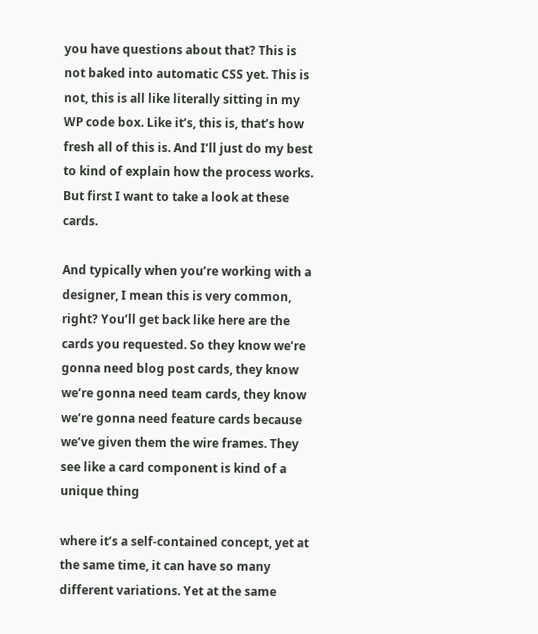you have questions about that? This is not baked into automatic CSS yet. This is not, this is all like literally sitting in my WP code box. Like it’s, this is, that’s how fresh all of this is. And I’ll just do my best to kind of explain how the process works. But first I want to take a look at these cards.

And typically when you’re working with a designer, I mean this is very common, right? You’ll get back like here are the cards you requested. So they know we’re gonna need blog post cards, they know we’re gonna need team cards, they know we’re gonna need feature cards because we’ve given them the wire frames. They see like a card component is kind of a unique thing

where it’s a self-contained concept, yet at the same time, it can have so many different variations. Yet at the same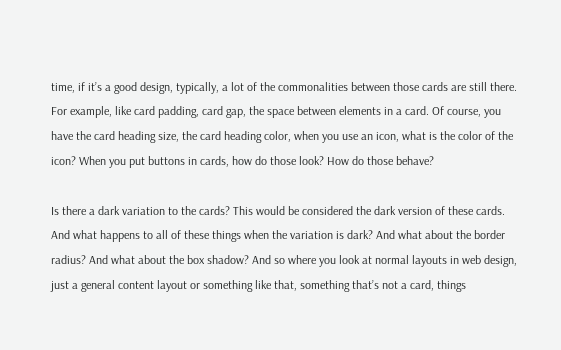time, if it’s a good design, typically, a lot of the commonalities between those cards are still there. For example, like card padding, card gap, the space between elements in a card. Of course, you have the card heading size, the card heading color, when you use an icon, what is the color of the icon? When you put buttons in cards, how do those look? How do those behave?

Is there a dark variation to the cards? This would be considered the dark version of these cards. And what happens to all of these things when the variation is dark? And what about the border radius? And what about the box shadow? And so where you look at normal layouts in web design, just a general content layout or something like that, something that’s not a card, things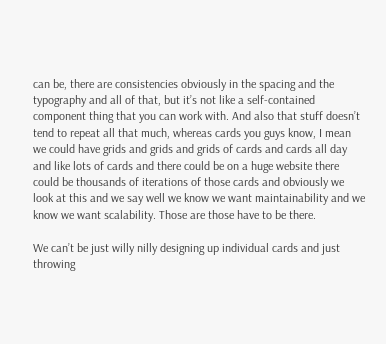can be, there are consistencies obviously in the spacing and the typography and all of that, but it’s not like a self-contained component thing that you can work with. And also that stuff doesn’t tend to repeat all that much, whereas cards you guys know, I mean we could have grids and grids and grids of cards and cards all day and like lots of cards and there could be on a huge website there could be thousands of iterations of those cards and obviously we look at this and we say well we know we want maintainability and we know we want scalability. Those are those have to be there.

We can’t be just willy nilly designing up individual cards and just throwing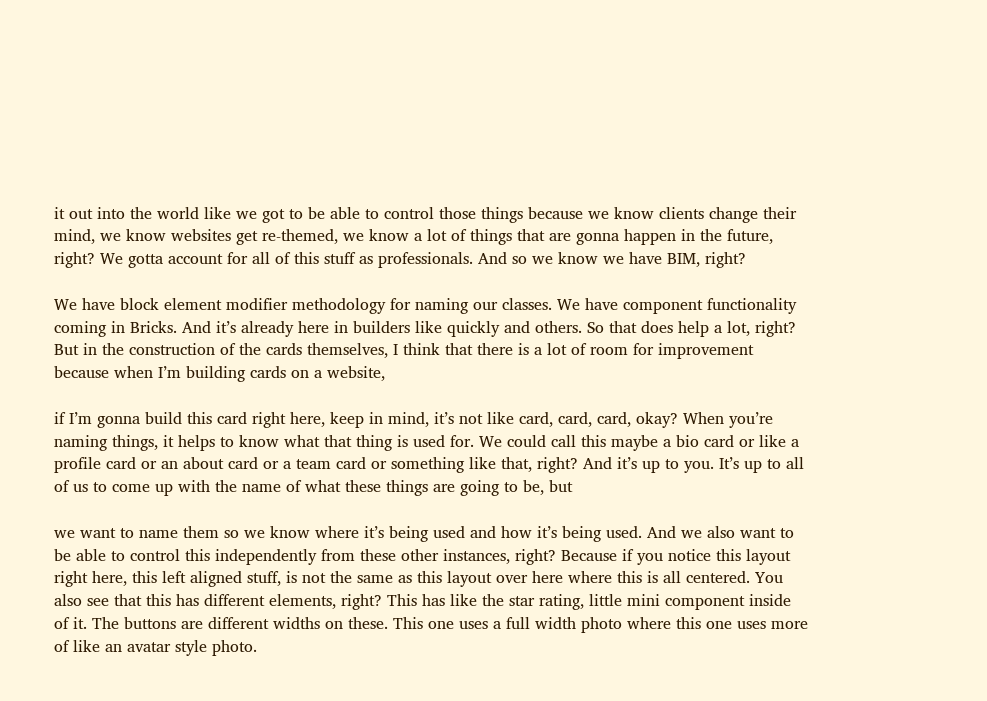it out into the world like we got to be able to control those things because we know clients change their mind, we know websites get re-themed, we know a lot of things that are gonna happen in the future, right? We gotta account for all of this stuff as professionals. And so we know we have BIM, right?

We have block element modifier methodology for naming our classes. We have component functionality coming in Bricks. And it’s already here in builders like quickly and others. So that does help a lot, right? But in the construction of the cards themselves, I think that there is a lot of room for improvement because when I’m building cards on a website,

if I’m gonna build this card right here, keep in mind, it’s not like card, card, card, okay? When you’re naming things, it helps to know what that thing is used for. We could call this maybe a bio card or like a profile card or an about card or a team card or something like that, right? And it’s up to you. It’s up to all of us to come up with the name of what these things are going to be, but

we want to name them so we know where it’s being used and how it’s being used. And we also want to be able to control this independently from these other instances, right? Because if you notice this layout right here, this left aligned stuff, is not the same as this layout over here where this is all centered. You also see that this has different elements, right? This has like the star rating, little mini component inside of it. The buttons are different widths on these. This one uses a full width photo where this one uses more of like an avatar style photo.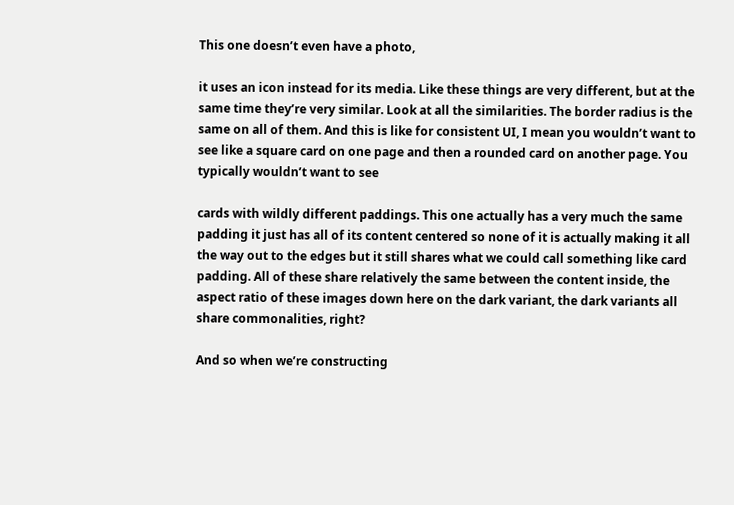This one doesn’t even have a photo,

it uses an icon instead for its media. Like these things are very different, but at the same time they’re very similar. Look at all the similarities. The border radius is the same on all of them. And this is like for consistent UI, I mean you wouldn’t want to see like a square card on one page and then a rounded card on another page. You typically wouldn’t want to see

cards with wildly different paddings. This one actually has a very much the same padding it just has all of its content centered so none of it is actually making it all the way out to the edges but it still shares what we could call something like card padding. All of these share relatively the same between the content inside, the aspect ratio of these images down here on the dark variant, the dark variants all share commonalities, right?

And so when we’re constructing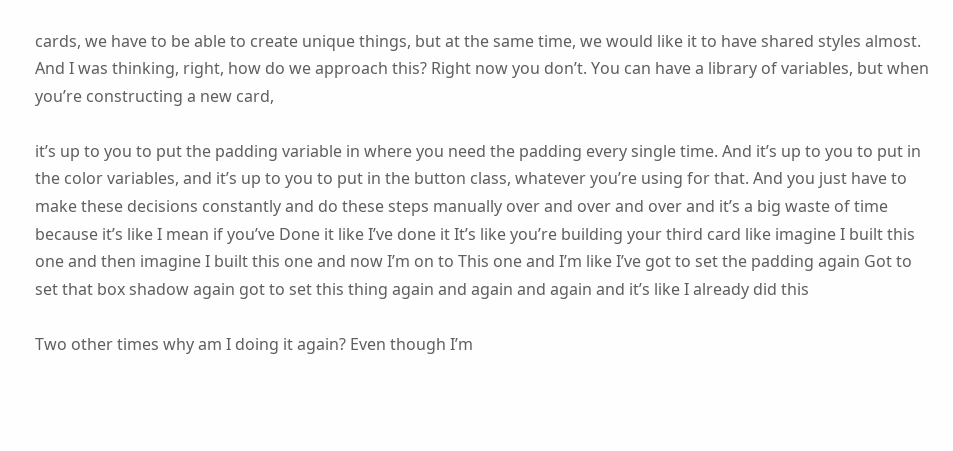cards, we have to be able to create unique things, but at the same time, we would like it to have shared styles almost. And I was thinking, right, how do we approach this? Right now you don’t. You can have a library of variables, but when you’re constructing a new card,

it’s up to you to put the padding variable in where you need the padding every single time. And it’s up to you to put in the color variables, and it’s up to you to put in the button class, whatever you’re using for that. And you just have to make these decisions constantly and do these steps manually over and over and over and it’s a big waste of time because it’s like I mean if you’ve Done it like I’ve done it It’s like you’re building your third card like imagine I built this one and then imagine I built this one and now I’m on to This one and I’m like I’ve got to set the padding again Got to set that box shadow again got to set this thing again and again and again and it’s like I already did this

Two other times why am I doing it again? Even though I’m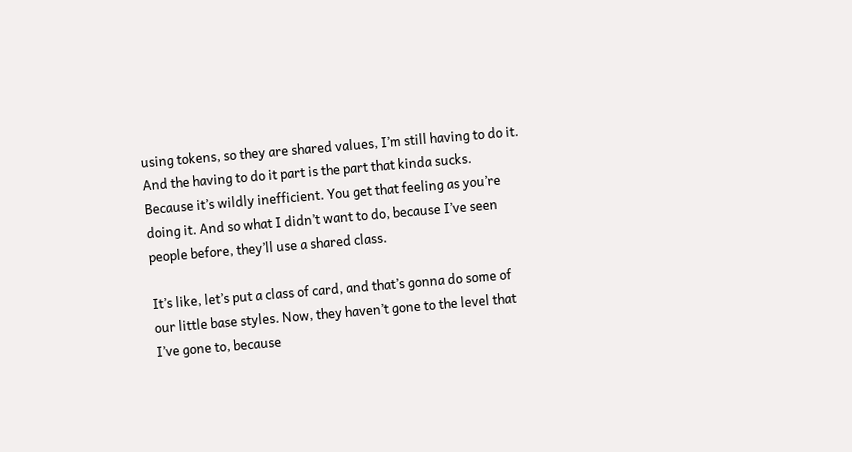using tokens, so they are shared values, I’m still having to do it. And the having to do it part is the part that kinda sucks. Because it’s wildly inefficient. You get that feeling as you’re doing it. And so what I didn’t want to do, because I’ve seen people before, they’ll use a shared class.

It’s like, let’s put a class of card, and that’s gonna do some of our little base styles. Now, they haven’t gone to the level that I’ve gone to, because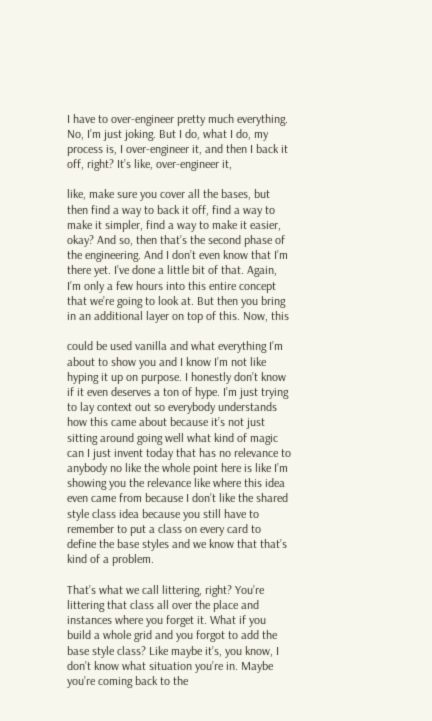I have to over-engineer pretty much everything. No, I’m just joking. But I do, what I do, my process is, I over-engineer it, and then I back it off, right? It’s like, over-engineer it,

like, make sure you cover all the bases, but then find a way to back it off, find a way to make it simpler, find a way to make it easier, okay? And so, then that’s the second phase of the engineering. And I don’t even know that I’m there yet. I’ve done a little bit of that. Again, I’m only a few hours into this entire concept that we’re going to look at. But then you bring in an additional layer on top of this. Now, this

could be used vanilla and what everything I’m about to show you and I know I’m not like hyping it up on purpose. I honestly don’t know if it even deserves a ton of hype. I’m just trying to lay context out so everybody understands how this came about because it’s not just sitting around going well what kind of magic can I just invent today that has no relevance to anybody no like the whole point here is like I’m showing you the relevance like where this idea even came from because I don’t like the shared style class idea because you still have to remember to put a class on every card to define the base styles and we know that that’s kind of a problem.

That’s what we call littering, right? You’re littering that class all over the place and instances where you forget it. What if you build a whole grid and you forgot to add the base style class? Like maybe it’s, you know, I don’t know what situation you’re in. Maybe you’re coming back to the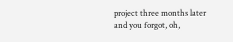project three months later and you forgot, oh,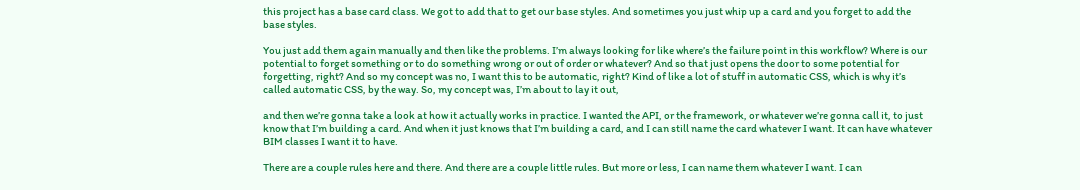this project has a base card class. We got to add that to get our base styles. And sometimes you just whip up a card and you forget to add the base styles.

You just add them again manually and then like the problems. I’m always looking for like where’s the failure point in this workflow? Where is our potential to forget something or to do something wrong or out of order or whatever? And so that just opens the door to some potential for forgetting, right? And so my concept was no, I want this to be automatic, right? Kind of like a lot of stuff in automatic CSS, which is why it’s called automatic CSS, by the way. So, my concept was, I’m about to lay it out,

and then we’re gonna take a look at how it actually works in practice. I wanted the API, or the framework, or whatever we’re gonna call it, to just know that I’m building a card. And when it just knows that I’m building a card, and I can still name the card whatever I want. It can have whatever BIM classes I want it to have.

There are a couple rules here and there. And there are a couple little rules. But more or less, I can name them whatever I want. I can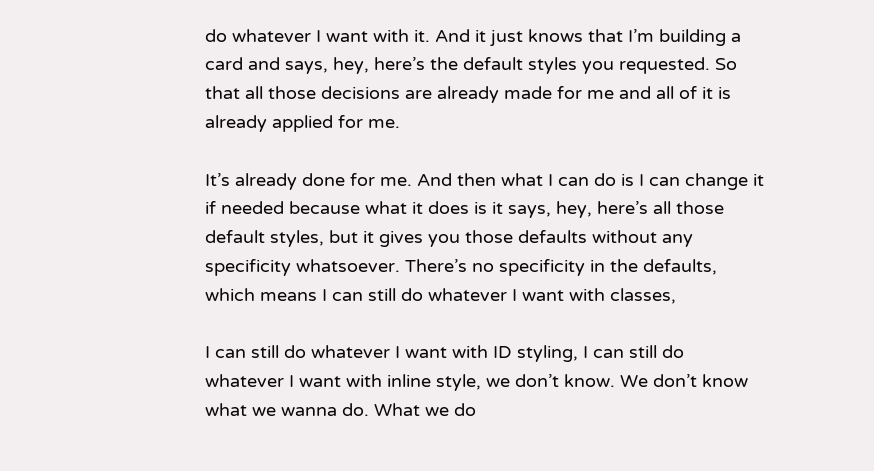do whatever I want with it. And it just knows that I’m building a card and says, hey, here’s the default styles you requested. So that all those decisions are already made for me and all of it is already applied for me.

It’s already done for me. And then what I can do is I can change it if needed because what it does is it says, hey, here’s all those default styles, but it gives you those defaults without any specificity whatsoever. There’s no specificity in the defaults, which means I can still do whatever I want with classes,

I can still do whatever I want with ID styling, I can still do whatever I want with inline style, we don’t know. We don’t know what we wanna do. What we do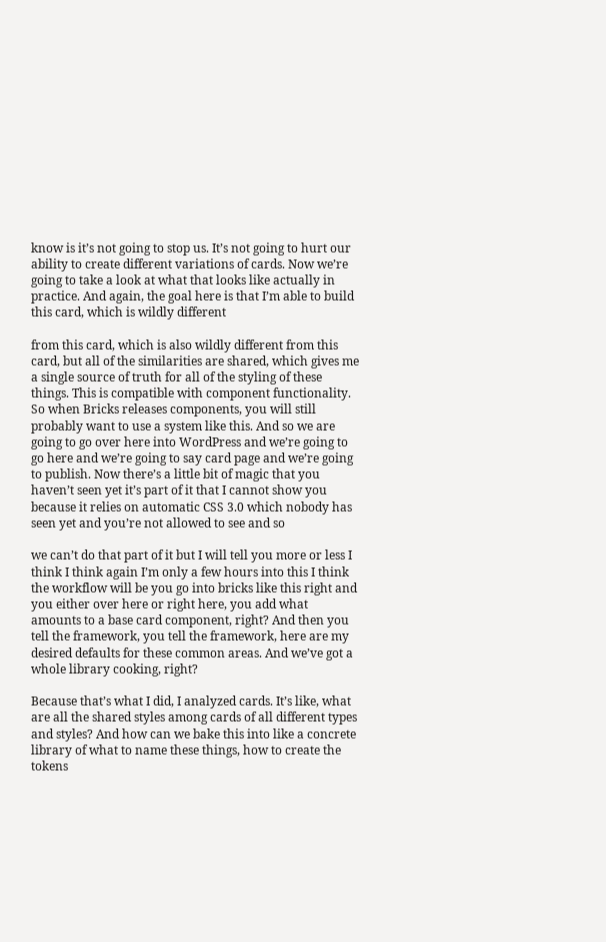know is it’s not going to stop us. It’s not going to hurt our ability to create different variations of cards. Now we’re going to take a look at what that looks like actually in practice. And again, the goal here is that I’m able to build this card, which is wildly different

from this card, which is also wildly different from this card, but all of the similarities are shared, which gives me a single source of truth for all of the styling of these things. This is compatible with component functionality. So when Bricks releases components, you will still probably want to use a system like this. And so we are going to go over here into WordPress and we’re going to go here and we’re going to say card page and we’re going to publish. Now there’s a little bit of magic that you haven’t seen yet it’s part of it that I cannot show you because it relies on automatic CSS 3.0 which nobody has seen yet and you’re not allowed to see and so

we can’t do that part of it but I will tell you more or less I think I think again I’m only a few hours into this I think the workflow will be you go into bricks like this right and you either over here or right here, you add what amounts to a base card component, right? And then you tell the framework, you tell the framework, here are my desired defaults for these common areas. And we’ve got a whole library cooking, right?

Because that’s what I did, I analyzed cards. It’s like, what are all the shared styles among cards of all different types and styles? And how can we bake this into like a concrete library of what to name these things, how to create the tokens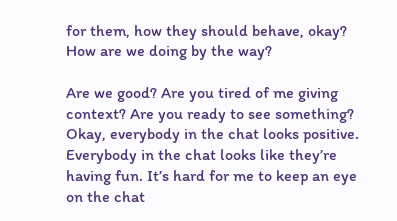for them, how they should behave, okay? How are we doing by the way?

Are we good? Are you tired of me giving context? Are you ready to see something? Okay, everybody in the chat looks positive. Everybody in the chat looks like they’re having fun. It’s hard for me to keep an eye on the chat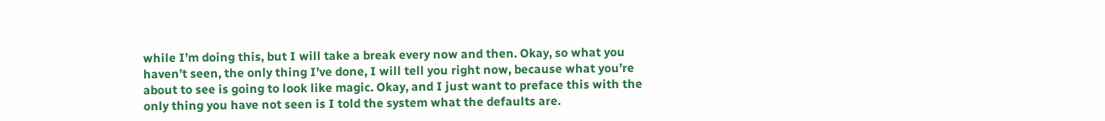while I’m doing this, but I will take a break every now and then. Okay, so what you haven’t seen, the only thing I’ve done, I will tell you right now, because what you’re about to see is going to look like magic. Okay, and I just want to preface this with the only thing you have not seen is I told the system what the defaults are.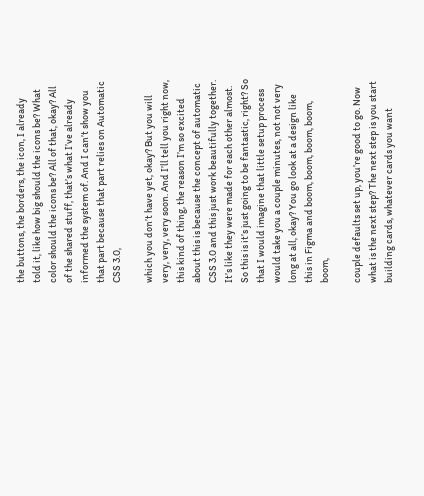the buttons, the borders, the icon, I already told it, like how big should the icons be? What color should the icons be? All of that, okay? All of the shared stuff, that’s what I’ve already informed the system of. And I can’t show you that part because that part relies on Automatic CSS 3.0,

which you don’t have yet, okay? But you will very, very, very soon. And I’ll tell you right now, this kind of thing, the reason I’m so excited about this is because the concept of automatic CSS 3.0 and this just work beautifully together. It’s like they were made for each other almost. So this is it’s just going to be fantastic, right? So that I would imagine that little setup process would take you a couple minutes, not not very long at all, okay? You go look at a design like this in Figma and boom, boom, boom, boom, boom,

couple defaults set up, you’re good to go. Now what is the next step? The next step is you start building cards, whatever cards you want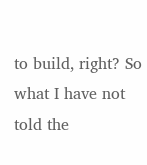to build, right? So what I have not told the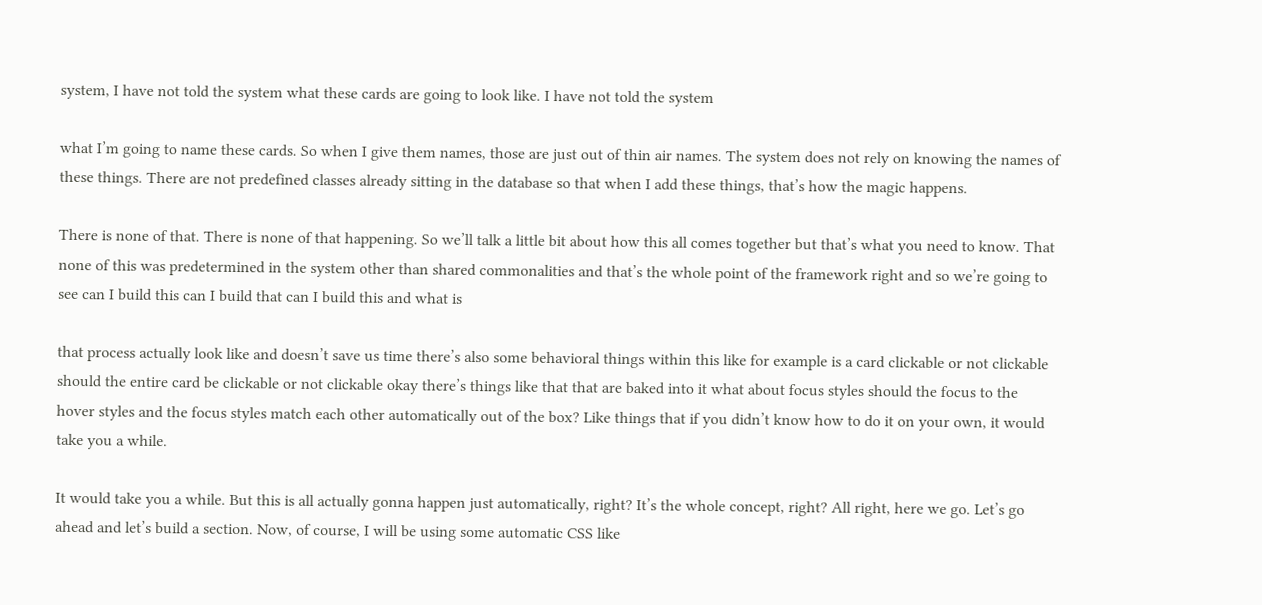system, I have not told the system what these cards are going to look like. I have not told the system

what I’m going to name these cards. So when I give them names, those are just out of thin air names. The system does not rely on knowing the names of these things. There are not predefined classes already sitting in the database so that when I add these things, that’s how the magic happens.

There is none of that. There is none of that happening. So we’ll talk a little bit about how this all comes together but that’s what you need to know. That none of this was predetermined in the system other than shared commonalities and that’s the whole point of the framework right and so we’re going to see can I build this can I build that can I build this and what is

that process actually look like and doesn’t save us time there’s also some behavioral things within this like for example is a card clickable or not clickable should the entire card be clickable or not clickable okay there’s things like that that are baked into it what about focus styles should the focus to the hover styles and the focus styles match each other automatically out of the box? Like things that if you didn’t know how to do it on your own, it would take you a while.

It would take you a while. But this is all actually gonna happen just automatically, right? It’s the whole concept, right? All right, here we go. Let’s go ahead and let’s build a section. Now, of course, I will be using some automatic CSS like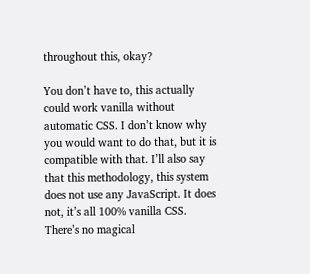throughout this, okay?

You don’t have to, this actually could work vanilla without automatic CSS. I don’t know why you would want to do that, but it is compatible with that. I’ll also say that this methodology, this system does not use any JavaScript. It does not, it’s all 100% vanilla CSS. There’s no magical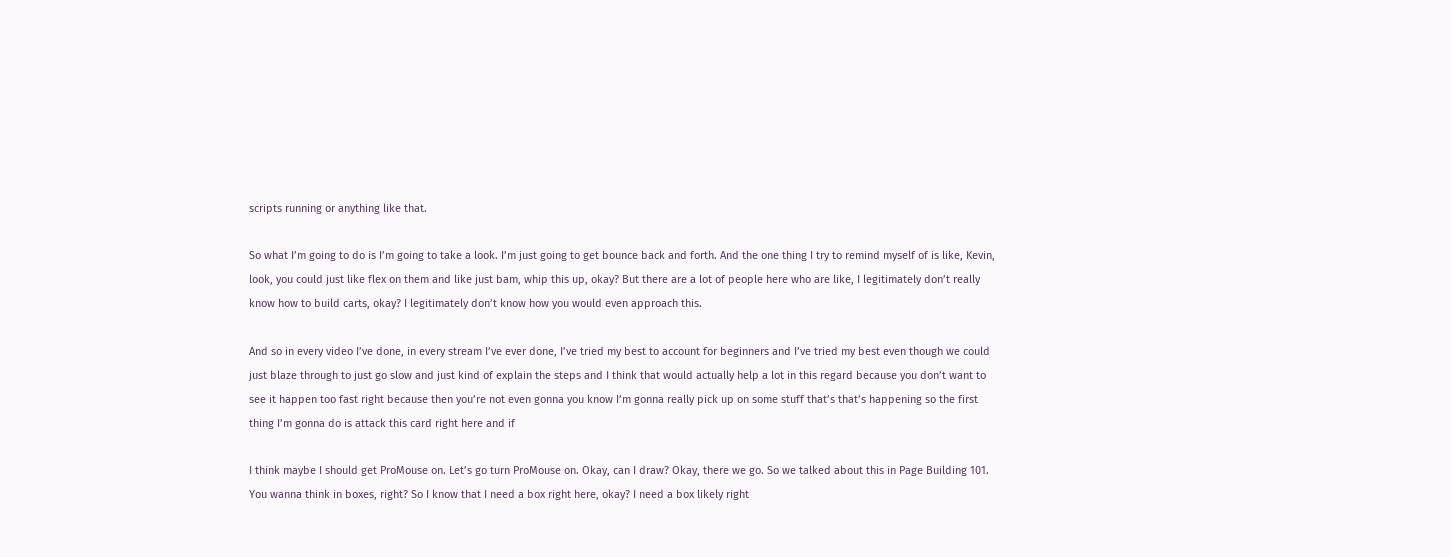scripts running or anything like that.

So what I’m going to do is I’m going to take a look. I’m just going to get bounce back and forth. And the one thing I try to remind myself of is like, Kevin, look, you could just like flex on them and like just bam, whip this up, okay? But there are a lot of people here who are like, I legitimately don’t really know how to build carts, okay? I legitimately don’t know how you would even approach this.

And so in every video I’ve done, in every stream I’ve ever done, I’ve tried my best to account for beginners and I’ve tried my best even though we could just blaze through to just go slow and just kind of explain the steps and I think that would actually help a lot in this regard because you don’t want to see it happen too fast right because then you’re not even gonna you know I’m gonna really pick up on some stuff that’s that’s happening so the first thing I’m gonna do is attack this card right here and if

I think maybe I should get ProMouse on. Let’s go turn ProMouse on. Okay, can I draw? Okay, there we go. So we talked about this in Page Building 101. You wanna think in boxes, right? So I know that I need a box right here, okay? I need a box likely right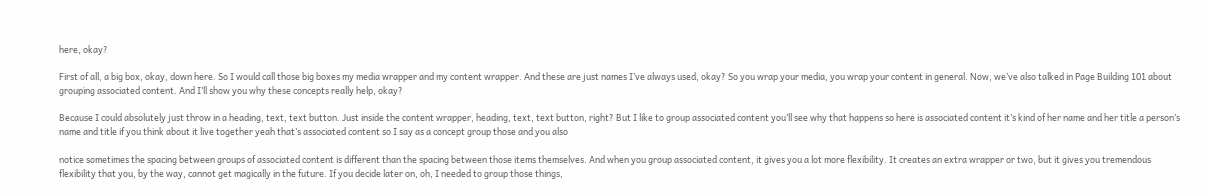here, okay?

First of all, a big box, okay, down here. So I would call those big boxes my media wrapper and my content wrapper. And these are just names I’ve always used, okay? So you wrap your media, you wrap your content in general. Now, we’ve also talked in Page Building 101 about grouping associated content. And I’ll show you why these concepts really help, okay?

Because I could absolutely just throw in a heading, text, text button. Just inside the content wrapper, heading, text, text button, right? But I like to group associated content you’ll see why that happens so here is associated content it’s kind of her name and her title a person’s name and title if you think about it live together yeah that’s associated content so I say as a concept group those and you also

notice sometimes the spacing between groups of associated content is different than the spacing between those items themselves. And when you group associated content, it gives you a lot more flexibility. It creates an extra wrapper or two, but it gives you tremendous flexibility that you, by the way, cannot get magically in the future. If you decide later on, oh, I needed to group those things,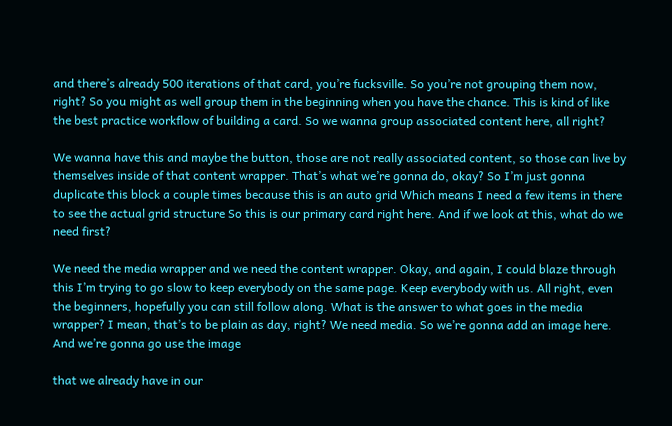and there’s already 500 iterations of that card, you’re fucksville. So you’re not grouping them now, right? So you might as well group them in the beginning when you have the chance. This is kind of like the best practice workflow of building a card. So we wanna group associated content here, all right?

We wanna have this and maybe the button, those are not really associated content, so those can live by themselves inside of that content wrapper. That’s what we’re gonna do, okay? So I’m just gonna duplicate this block a couple times because this is an auto grid Which means I need a few items in there to see the actual grid structure So this is our primary card right here. And if we look at this, what do we need first?

We need the media wrapper and we need the content wrapper. Okay, and again, I could blaze through this I’m trying to go slow to keep everybody on the same page. Keep everybody with us. All right, even the beginners, hopefully you can still follow along. What is the answer to what goes in the media wrapper? I mean, that’s to be plain as day, right? We need media. So we’re gonna add an image here. And we’re gonna go use the image

that we already have in our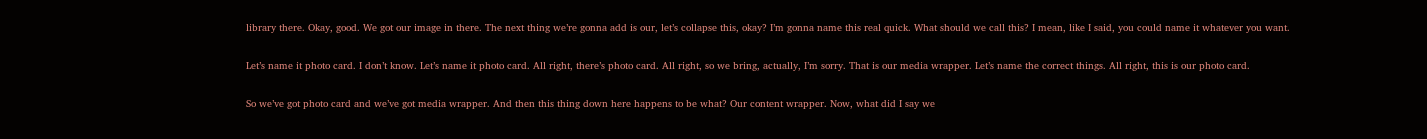library there. Okay, good. We got our image in there. The next thing we’re gonna add is our, let’s collapse this, okay? I’m gonna name this real quick. What should we call this? I mean, like I said, you could name it whatever you want.

Let’s name it photo card. I don’t know. Let’s name it photo card. All right, there’s photo card. All right, so we bring, actually, I’m sorry. That is our media wrapper. Let’s name the correct things. All right, this is our photo card.

So we’ve got photo card and we’ve got media wrapper. And then this thing down here happens to be what? Our content wrapper. Now, what did I say we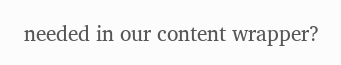needed in our content wrapper?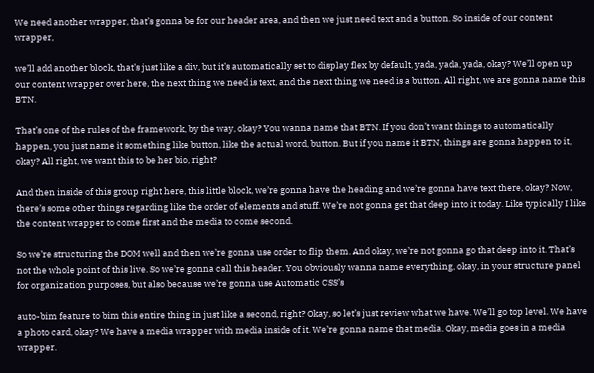We need another wrapper, that’s gonna be for our header area, and then we just need text and a button. So inside of our content wrapper,

we’ll add another block, that’s just like a div, but it’s automatically set to display flex by default, yada, yada, yada, okay? We’ll open up our content wrapper over here, the next thing we need is text, and the next thing we need is a button. All right, we are gonna name this BTN.

That’s one of the rules of the framework, by the way, okay? You wanna name that BTN. If you don’t want things to automatically happen, you just name it something like button, like the actual word, button. But if you name it BTN, things are gonna happen to it, okay? All right, we want this to be her bio, right?

And then inside of this group right here, this little block, we’re gonna have the heading and we’re gonna have text there, okay? Now, there’s some other things regarding like the order of elements and stuff. We’re not gonna get that deep into it today. Like typically I like the content wrapper to come first and the media to come second.

So we’re structuring the DOM well and then we’re gonna use order to flip them. And okay, we’re not gonna go that deep into it. That’s not the whole point of this live. So we’re gonna call this header. You obviously wanna name everything, okay, in your structure panel for organization purposes, but also because we’re gonna use Automatic CSS’s

auto-bim feature to bim this entire thing in just like a second, right? Okay, so let’s just review what we have. We’ll go top level. We have a photo card, okay? We have a media wrapper with media inside of it. We’re gonna name that media. Okay, media goes in a media wrapper.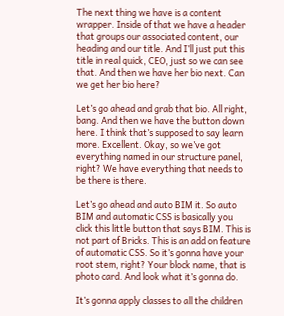The next thing we have is a content wrapper. Inside of that we have a header that groups our associated content, our heading and our title. And I’ll just put this title in real quick, CEO, just so we can see that. And then we have her bio next. Can we get her bio here?

Let’s go ahead and grab that bio. All right, bang. And then we have the button down here. I think that’s supposed to say learn more. Excellent. Okay, so we’ve got everything named in our structure panel, right? We have everything that needs to be there is there.

Let’s go ahead and auto BIM it. So auto BIM and automatic CSS is basically you click this little button that says BIM. This is not part of Bricks. This is an add on feature of automatic CSS. So it’s gonna have your root stem, right? Your block name, that is photo card. And look what it’s gonna do.

It’s gonna apply classes to all the children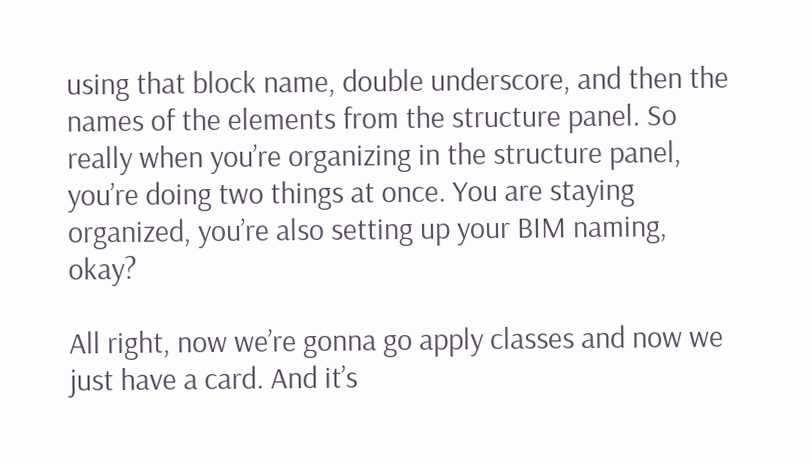using that block name, double underscore, and then the names of the elements from the structure panel. So really when you’re organizing in the structure panel, you’re doing two things at once. You are staying organized, you’re also setting up your BIM naming, okay?

All right, now we’re gonna go apply classes and now we just have a card. And it’s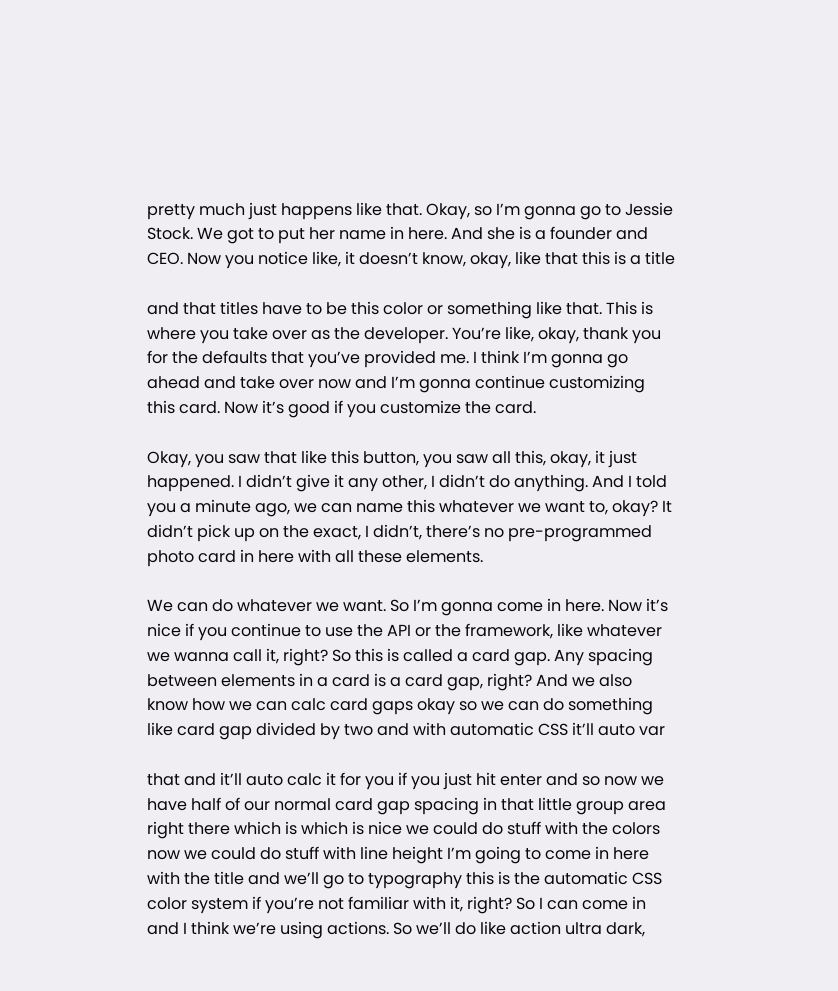pretty much just happens like that. Okay, so I’m gonna go to Jessie Stock. We got to put her name in here. And she is a founder and CEO. Now you notice like, it doesn’t know, okay, like that this is a title

and that titles have to be this color or something like that. This is where you take over as the developer. You’re like, okay, thank you for the defaults that you’ve provided me. I think I’m gonna go ahead and take over now and I’m gonna continue customizing this card. Now it’s good if you customize the card.

Okay, you saw that like this button, you saw all this, okay, it just happened. I didn’t give it any other, I didn’t do anything. And I told you a minute ago, we can name this whatever we want to, okay? It didn’t pick up on the exact, I didn’t, there’s no pre-programmed photo card in here with all these elements.

We can do whatever we want. So I’m gonna come in here. Now it’s nice if you continue to use the API or the framework, like whatever we wanna call it, right? So this is called a card gap. Any spacing between elements in a card is a card gap, right? And we also know how we can calc card gaps okay so we can do something like card gap divided by two and with automatic CSS it’ll auto var

that and it’ll auto calc it for you if you just hit enter and so now we have half of our normal card gap spacing in that little group area right there which is which is nice we could do stuff with the colors now we could do stuff with line height I’m going to come in here with the title and we’ll go to typography this is the automatic CSS color system if you’re not familiar with it, right? So I can come in and I think we’re using actions. So we’ll do like action ultra dark,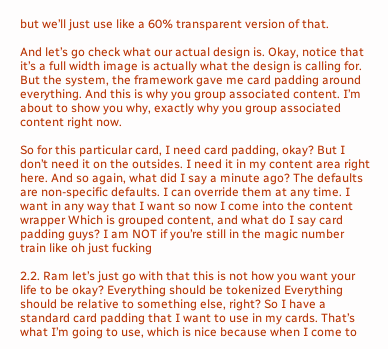but we’ll just use like a 60% transparent version of that.

And let’s go check what our actual design is. Okay, notice that it’s a full width image is actually what the design is calling for. But the system, the framework gave me card padding around everything. And this is why you group associated content. I’m about to show you why, exactly why you group associated content right now.

So for this particular card, I need card padding, okay? But I don’t need it on the outsides. I need it in my content area right here. And so again, what did I say a minute ago? The defaults are non-specific defaults. I can override them at any time. I want in any way that I want so now I come into the content wrapper Which is grouped content, and what do I say card padding guys? I am NOT if you’re still in the magic number train like oh just fucking

2.2. Ram let’s just go with that this is not how you want your life to be okay? Everything should be tokenized Everything should be relative to something else, right? So I have a standard card padding that I want to use in my cards. That’s what I’m going to use, which is nice because when I come to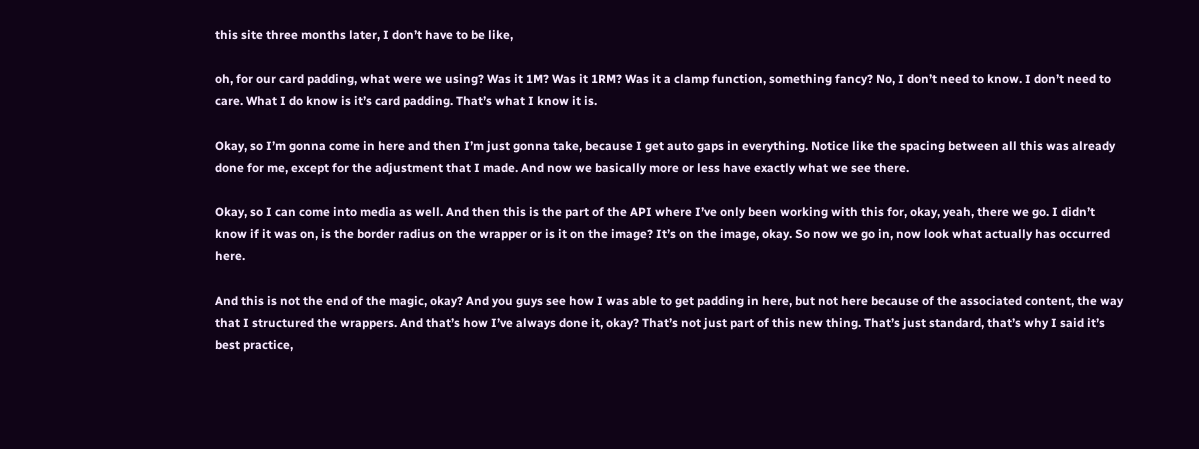this site three months later, I don’t have to be like,

oh, for our card padding, what were we using? Was it 1M? Was it 1RM? Was it a clamp function, something fancy? No, I don’t need to know. I don’t need to care. What I do know is it’s card padding. That’s what I know it is.

Okay, so I’m gonna come in here and then I’m just gonna take, because I get auto gaps in everything. Notice like the spacing between all this was already done for me, except for the adjustment that I made. And now we basically more or less have exactly what we see there.

Okay, so I can come into media as well. And then this is the part of the API where I’ve only been working with this for, okay, yeah, there we go. I didn’t know if it was on, is the border radius on the wrapper or is it on the image? It’s on the image, okay. So now we go in, now look what actually has occurred here.

And this is not the end of the magic, okay? And you guys see how I was able to get padding in here, but not here because of the associated content, the way that I structured the wrappers. And that’s how I’ve always done it, okay? That’s not just part of this new thing. That’s just standard, that’s why I said it’s best practice,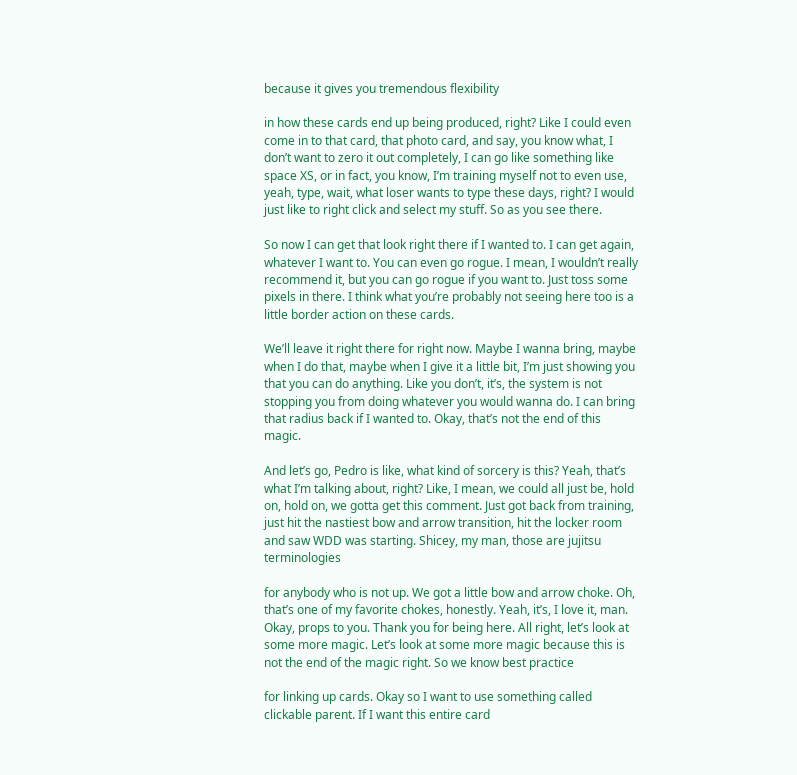because it gives you tremendous flexibility

in how these cards end up being produced, right? Like I could even come in to that card, that photo card, and say, you know what, I don’t want to zero it out completely, I can go like something like space XS, or in fact, you know, I’m training myself not to even use, yeah, type, wait, what loser wants to type these days, right? I would just like to right click and select my stuff. So as you see there.

So now I can get that look right there if I wanted to. I can get again, whatever I want to. You can even go rogue. I mean, I wouldn’t really recommend it, but you can go rogue if you want to. Just toss some pixels in there. I think what you’re probably not seeing here too is a little border action on these cards.

We’ll leave it right there for right now. Maybe I wanna bring, maybe when I do that, maybe when I give it a little bit, I’m just showing you that you can do anything. Like you don’t, it’s, the system is not stopping you from doing whatever you would wanna do. I can bring that radius back if I wanted to. Okay, that’s not the end of this magic.

And let’s go, Pedro is like, what kind of sorcery is this? Yeah, that’s what I’m talking about, right? Like, I mean, we could all just be, hold on, hold on, we gotta get this comment. Just got back from training, just hit the nastiest bow and arrow transition, hit the locker room and saw WDD was starting. Shicey, my man, those are jujitsu terminologies

for anybody who is not up. We got a little bow and arrow choke. Oh, that’s one of my favorite chokes, honestly. Yeah, it’s, I love it, man. Okay, props to you. Thank you for being here. All right, let’s look at some more magic. Let’s look at some more magic because this is not the end of the magic right. So we know best practice

for linking up cards. Okay so I want to use something called clickable parent. If I want this entire card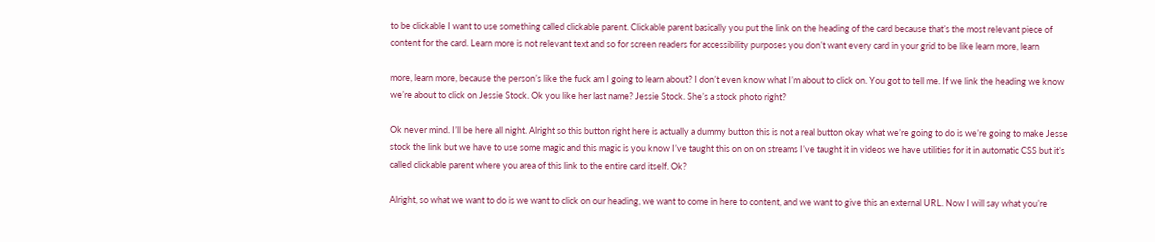to be clickable I want to use something called clickable parent. Clickable parent basically you put the link on the heading of the card because that’s the most relevant piece of content for the card. Learn more is not relevant text and so for screen readers for accessibility purposes you don’t want every card in your grid to be like learn more, learn

more, learn more, because the person’s like the fuck am I going to learn about? I don’t even know what I’m about to click on. You got to tell me. If we link the heading we know we’re about to click on Jessie Stock. Ok you like her last name? Jessie Stock. She’s a stock photo right?

Ok never mind. I’ll be here all night. Alright so this button right here is actually a dummy button this is not a real button okay what we’re going to do is we’re going to make Jesse stock the link but we have to use some magic and this magic is you know I’ve taught this on on on streams I’ve taught it in videos we have utilities for it in automatic CSS but it’s called clickable parent where you area of this link to the entire card itself. Ok?

Alright, so what we want to do is we want to click on our heading, we want to come in here to content, and we want to give this an external URL. Now I will say what you’re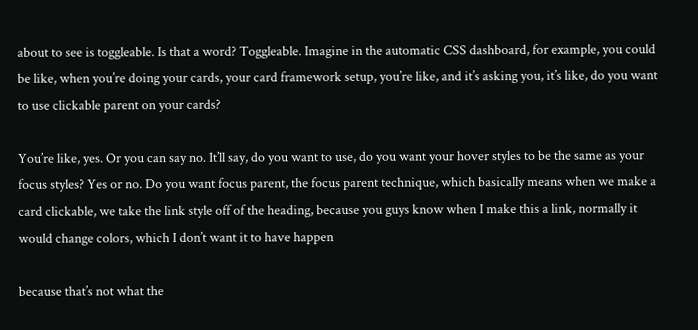about to see is toggleable. Is that a word? Toggleable. Imagine in the automatic CSS dashboard, for example, you could be like, when you’re doing your cards, your card framework setup, you’re like, and it’s asking you, it’s like, do you want to use clickable parent on your cards?

You’re like, yes. Or you can say no. It’ll say, do you want to use, do you want your hover styles to be the same as your focus styles? Yes or no. Do you want focus parent, the focus parent technique, which basically means when we make a card clickable, we take the link style off of the heading, because you guys know when I make this a link, normally it would change colors, which I don’t want it to have happen

because that’s not what the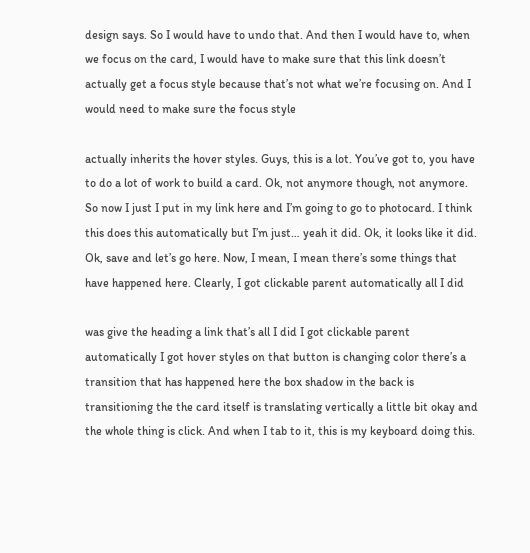design says. So I would have to undo that. And then I would have to, when we focus on the card, I would have to make sure that this link doesn’t actually get a focus style because that’s not what we’re focusing on. And I would need to make sure the focus style

actually inherits the hover styles. Guys, this is a lot. You’ve got to, you have to do a lot of work to build a card. Ok, not anymore though, not anymore. So now I just I put in my link here and I’m going to go to photocard. I think this does this automatically but I’m just… yeah it did. Ok, it looks like it did. Ok, save and let’s go here. Now, I mean, I mean there’s some things that have happened here. Clearly, I got clickable parent automatically all I did

was give the heading a link that’s all I did I got clickable parent automatically I got hover styles on that button is changing color there’s a transition that has happened here the box shadow in the back is transitioning the the card itself is translating vertically a little bit okay and the whole thing is click. And when I tab to it, this is my keyboard doing this.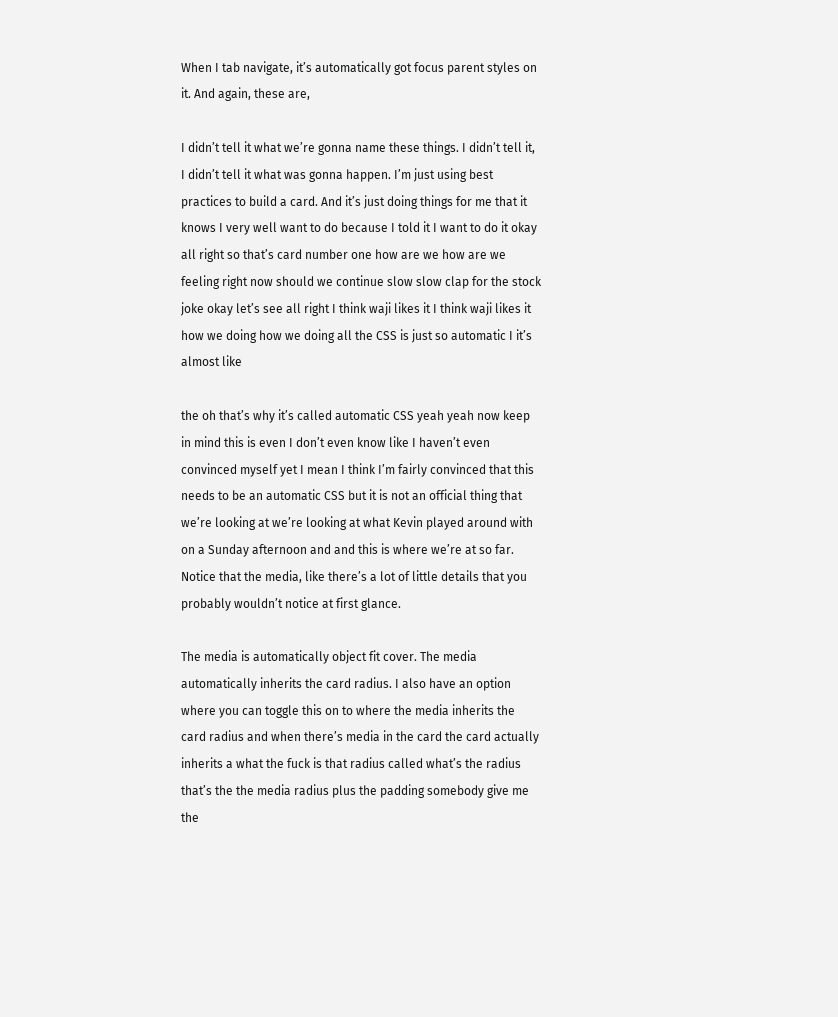When I tab navigate, it’s automatically got focus parent styles on it. And again, these are,

I didn’t tell it what we’re gonna name these things. I didn’t tell it, I didn’t tell it what was gonna happen. I’m just using best practices to build a card. And it’s just doing things for me that it knows I very well want to do because I told it I want to do it okay all right so that’s card number one how are we how are we feeling right now should we continue slow slow clap for the stock joke okay let’s see all right I think waji likes it I think waji likes it how we doing how we doing all the CSS is just so automatic I it’s almost like

the oh that’s why it’s called automatic CSS yeah yeah now keep in mind this is even I don’t even know like I haven’t even convinced myself yet I mean I think I’m fairly convinced that this needs to be an automatic CSS but it is not an official thing that we’re looking at we’re looking at what Kevin played around with on a Sunday afternoon and and this is where we’re at so far. Notice that the media, like there’s a lot of little details that you probably wouldn’t notice at first glance.

The media is automatically object fit cover. The media automatically inherits the card radius. I also have an option where you can toggle this on to where the media inherits the card radius and when there’s media in the card the card actually inherits a what the fuck is that radius called what’s the radius that’s the the media radius plus the padding somebody give me the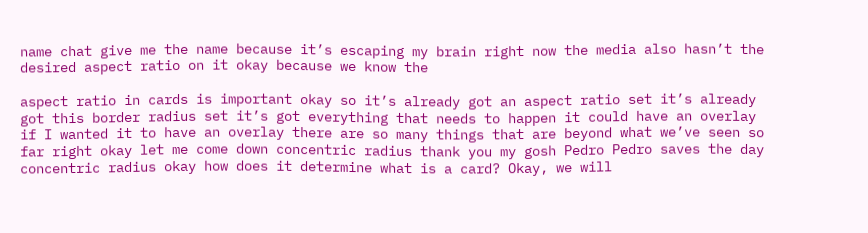name chat give me the name because it’s escaping my brain right now the media also hasn’t the desired aspect ratio on it okay because we know the

aspect ratio in cards is important okay so it’s already got an aspect ratio set it’s already got this border radius set it’s got everything that needs to happen it could have an overlay if I wanted it to have an overlay there are so many things that are beyond what we’ve seen so far right okay let me come down concentric radius thank you my gosh Pedro Pedro saves the day concentric radius okay how does it determine what is a card? Okay, we will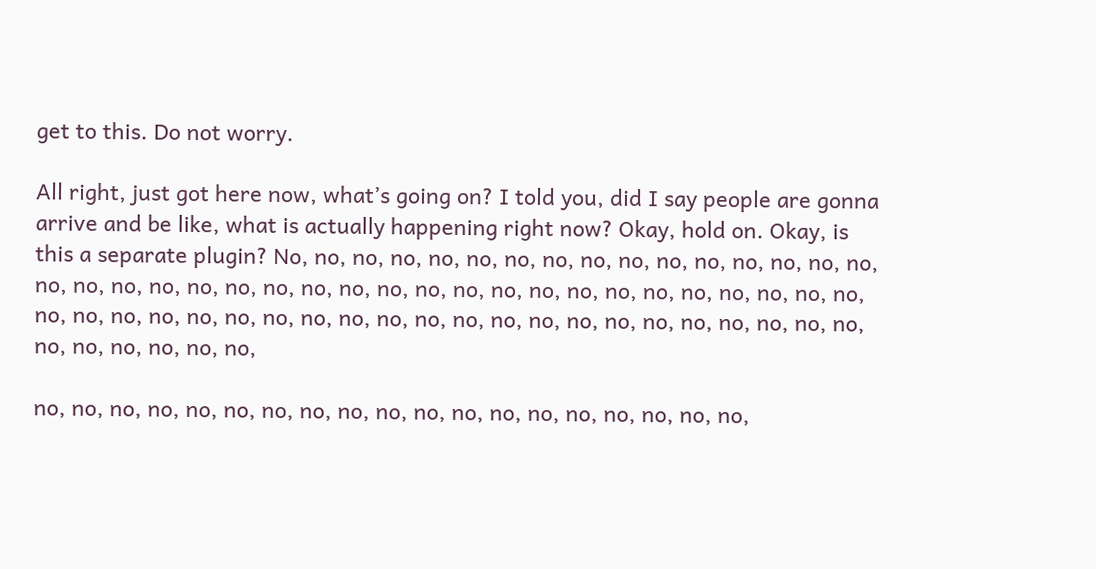get to this. Do not worry.

All right, just got here now, what’s going on? I told you, did I say people are gonna arrive and be like, what is actually happening right now? Okay, hold on. Okay, is this a separate plugin? No, no, no, no, no, no, no, no, no, no, no, no, no, no, no, no, no, no, no, no, no, no, no, no, no, no, no, no, no, no, no, no, no, no, no, no, no, no, no, no, no, no, no, no, no, no, no, no, no, no, no, no, no, no, no, no, no, no, no, no, no, no, no, no, no, no,

no, no, no, no, no, no, no, no, no, no, no, no, no, no, no, no, no, no, no,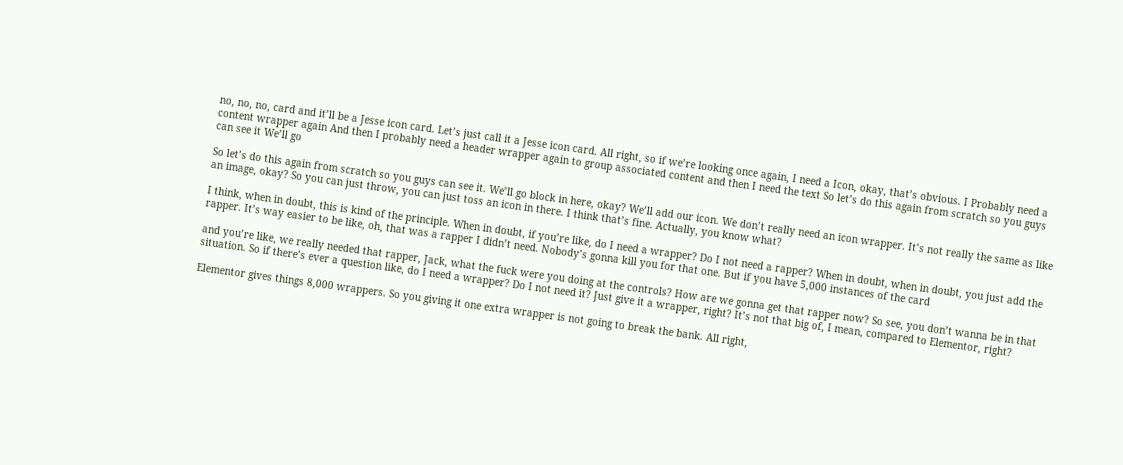no, no, no, card and it’ll be a Jesse icon card. Let’s just call it a Jesse icon card. All right, so if we’re looking once again, I need a Icon, okay, that’s obvious. I Probably need a content wrapper again And then I probably need a header wrapper again to group associated content and then I need the text So let’s do this again from scratch so you guys can see it We’ll go

So let’s do this again from scratch so you guys can see it. We’ll go block in here, okay? We’ll add our icon. We don’t really need an icon wrapper. It’s not really the same as like an image, okay? So you can just throw, you can just toss an icon in there. I think that’s fine. Actually, you know what?

I think, when in doubt, this is kind of the principle. When in doubt, if you’re like, do I need a wrapper? Do I not need a rapper? When in doubt, when in doubt, you just add the rapper. It’s way easier to be like, oh, that was a rapper I didn’t need. Nobody’s gonna kill you for that one. But if you have 5,000 instances of the card

and you’re like, we really needed that rapper, Jack, what the fuck were you doing at the controls? How are we gonna get that rapper now? So see, you don’t wanna be in that situation. So if there’s ever a question like, do I need a wrapper? Do I not need it? Just give it a wrapper, right? It’s not that big of, I mean, compared to Elementor, right?

Elementor gives things 8,000 wrappers. So you giving it one extra wrapper is not going to break the bank. All right,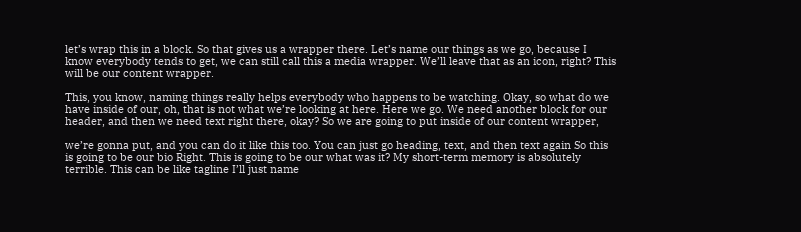let’s wrap this in a block. So that gives us a wrapper there. Let’s name our things as we go, because I know everybody tends to get, we can still call this a media wrapper. We’ll leave that as an icon, right? This will be our content wrapper.

This, you know, naming things really helps everybody who happens to be watching. Okay, so what do we have inside of our, oh, that is not what we’re looking at here. Here we go. We need another block for our header, and then we need text right there, okay? So we are going to put inside of our content wrapper,

we’re gonna put, and you can do it like this too. You can just go heading, text, and then text again So this is going to be our bio Right. This is going to be our what was it? My short-term memory is absolutely terrible. This can be like tagline I’ll just name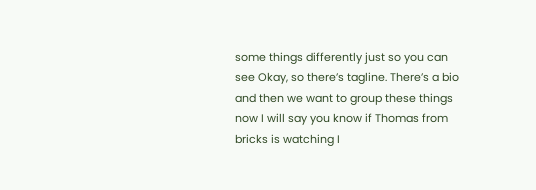some things differently just so you can see Okay, so there’s tagline. There’s a bio and then we want to group these things now I will say you know if Thomas from bricks is watching I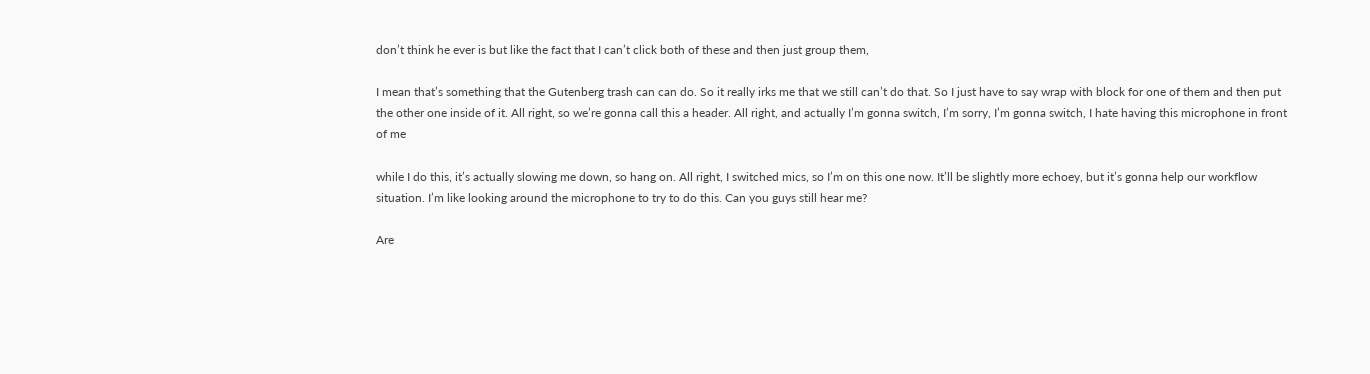don’t think he ever is but like the fact that I can’t click both of these and then just group them,

I mean that’s something that the Gutenberg trash can can do. So it really irks me that we still can’t do that. So I just have to say wrap with block for one of them and then put the other one inside of it. All right, so we’re gonna call this a header. All right, and actually I’m gonna switch, I’m sorry, I’m gonna switch, I hate having this microphone in front of me

while I do this, it’s actually slowing me down, so hang on. All right, I switched mics, so I’m on this one now. It’ll be slightly more echoey, but it’s gonna help our workflow situation. I’m like looking around the microphone to try to do this. Can you guys still hear me?

Are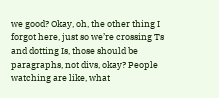we good? Okay, oh, the other thing I forgot here, just so we’re crossing Ts and dotting Is, those should be paragraphs, not divs, okay? People watching are like, what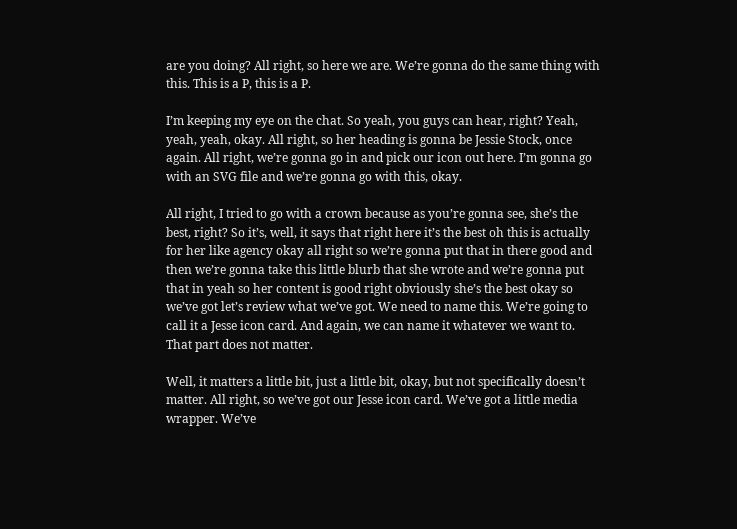are you doing? All right, so here we are. We’re gonna do the same thing with this. This is a P, this is a P.

I’m keeping my eye on the chat. So yeah, you guys can hear, right? Yeah, yeah, yeah, okay. All right, so her heading is gonna be Jessie Stock, once again. All right, we’re gonna go in and pick our icon out here. I’m gonna go with an SVG file and we’re gonna go with this, okay.

All right, I tried to go with a crown because as you’re gonna see, she’s the best, right? So it’s, well, it says that right here it’s the best oh this is actually for her like agency okay all right so we’re gonna put that in there good and then we’re gonna take this little blurb that she wrote and we’re gonna put that in yeah so her content is good right obviously she’s the best okay so we’ve got let’s review what we’ve got. We need to name this. We’re going to call it a Jesse icon card. And again, we can name it whatever we want to. That part does not matter.

Well, it matters a little bit, just a little bit, okay, but not specifically doesn’t matter. All right, so we’ve got our Jesse icon card. We’ve got a little media wrapper. We’ve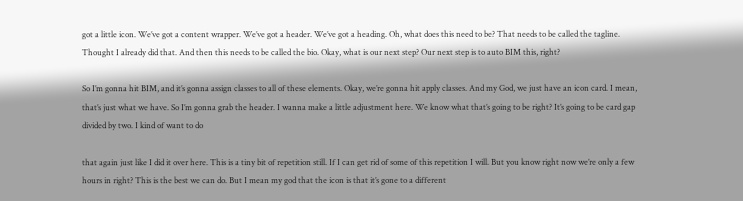got a little icon. We’ve got a content wrapper. We’ve got a header. We’ve got a heading. Oh, what does this need to be? That needs to be called the tagline. Thought I already did that. And then this needs to be called the bio. Okay, what is our next step? Our next step is to auto BIM this, right?

So I’m gonna hit BIM, and it’s gonna assign classes to all of these elements. Okay, we’re gonna hit apply classes. And my God, we just have an icon card. I mean, that’s just what we have. So I’m gonna grab the header. I wanna make a little adjustment here. We know what that’s going to be right? It’s going to be card gap divided by two. I kind of want to do

that again just like I did it over here. This is a tiny bit of repetition still. If I can get rid of some of this repetition I will. But you know right now we’re only a few hours in right? This is the best we can do. But I mean my god that the icon is that it’s gone to a different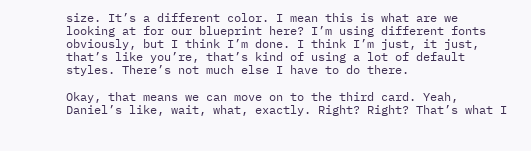size. It’s a different color. I mean this is what are we looking at for our blueprint here? I’m using different fonts obviously, but I think I’m done. I think I’m just, it just, that’s like you’re, that’s kind of using a lot of default styles. There’s not much else I have to do there.

Okay, that means we can move on to the third card. Yeah, Daniel’s like, wait, what, exactly. Right? Right? That’s what I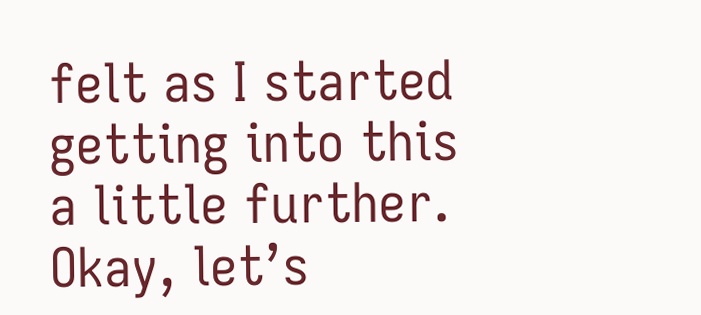felt as I started getting into this a little further. Okay, let’s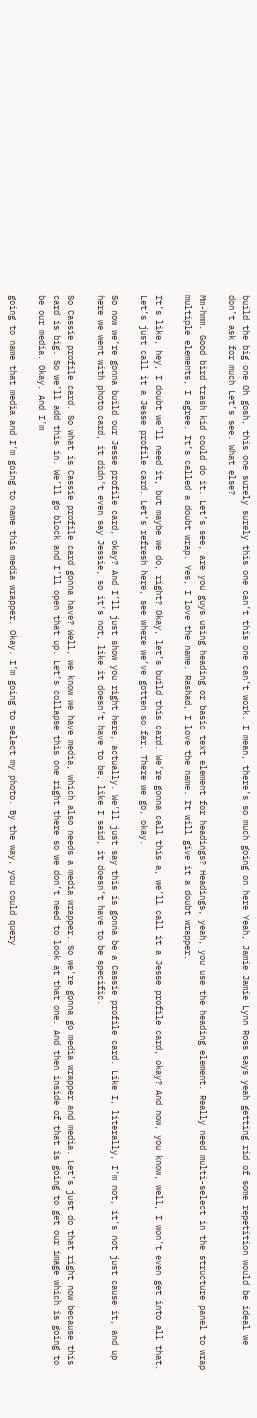build the big one Oh gosh, this one surely surely this one can’t this one can’t work. I mean, there’s so much going on here Yeah, Jamie Jamie Lynn Ross says yeah getting rid of some repetition would be ideal we don’t ask for much Let’s see. What else?

Mm-hmm. Good bird trash kid could do it. Let’s see, are you guys using heading or basic text element for headings? Headings, yeah, you use the heading element. Really need multi-select in the structure panel to wrap multiple elements, I agree. It’s called a doubt wrap. Yes, I love the name. Rashad, I love the name. It will give it a doubt wrapper.

It’s like, hey, I doubt we’ll need it, but maybe we do, right? Okay, let’s build this card. We’re gonna call this a, we’ll call it a Jesse profile card, okay? And now, you know, well, I won’t even get into all that. Let’s just call it a Jesse profile card. Let’s refresh here, see where we’ve gotten so far. There we go, okay.

So now we’re gonna build our Jesse profile card, okay? And I’ll just show you right here, actually. We’ll just say this is gonna be a Cassie profile card. Like I, literally, I’m not, it’s not just cause it, and up here we went with photo card, it didn’t even say Jessie, so it’s not, like it doesn’t have to be, like I said, it doesn’t have to be specific.

So Cassie profile card. So what is Cassie profile card gonna have? Well, we know we have media, which also needs a media wrapper. So we’re gonna go media wrapper and media. Let’s just do that right now because this card is big. So we’ll add this in. We’ll go block and I’ll open that up. Let’s collapse this one right there so we don’t need to look at that one. And then inside of that is going to get our image which is going to be our media. Okay. And I’m

going to name that media and I’m going to name this media wrapper. Okay. I’m going to select my photo. By the way, you could query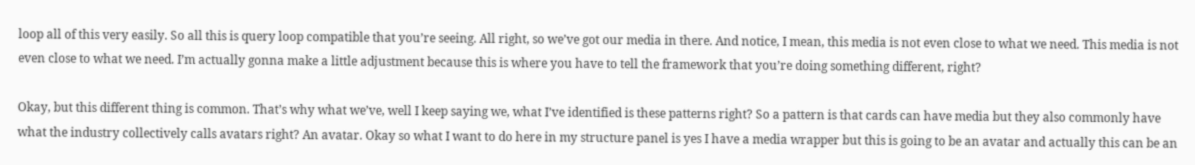loop all of this very easily. So all this is query loop compatible that you’re seeing. All right, so we’ve got our media in there. And notice, I mean, this media is not even close to what we need. This media is not even close to what we need. I’m actually gonna make a little adjustment because this is where you have to tell the framework that you’re doing something different, right?

Okay, but this different thing is common. That’s why what we’ve, well I keep saying we, what I’ve identified is these patterns right? So a pattern is that cards can have media but they also commonly have what the industry collectively calls avatars right? An avatar. Okay so what I want to do here in my structure panel is yes I have a media wrapper but this is going to be an avatar and actually this can be an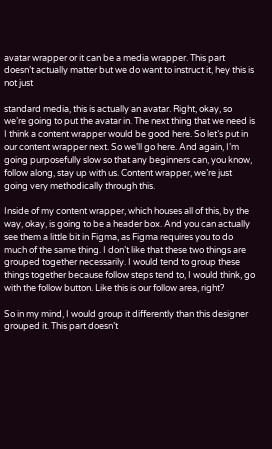avatar wrapper or it can be a media wrapper. This part doesn’t actually matter but we do want to instruct it, hey this is not just

standard media, this is actually an avatar. Right, okay, so we’re going to put the avatar in. The next thing that we need is I think a content wrapper would be good here. So let’s put in our content wrapper next. So we’ll go here. And again, I’m going purposefully slow so that any beginners can, you know, follow along, stay up with us. Content wrapper, we’re just going very methodically through this.

Inside of my content wrapper, which houses all of this, by the way, okay, is going to be a header box. And you can actually see them a little bit in Figma, as Figma requires you to do much of the same thing. I don’t like that these two things are grouped together necessarily. I would tend to group these things together because follow steps tend to, I would think, go with the follow button. Like this is our follow area, right?

So in my mind, I would group it differently than this designer grouped it. This part doesn’t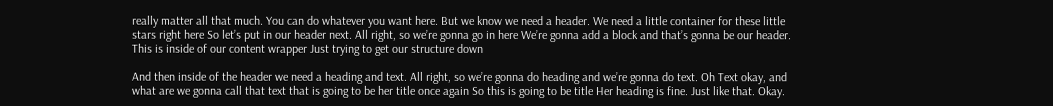really matter all that much. You can do whatever you want here. But we know we need a header. We need a little container for these little stars right here So let’s put in our header next. All right, so we’re gonna go in here We’re gonna add a block and that’s gonna be our header. This is inside of our content wrapper Just trying to get our structure down

And then inside of the header we need a heading and text. All right, so we’re gonna do heading and we’re gonna do text. Oh Text okay, and what are we gonna call that text that is going to be her title once again So this is going to be title Her heading is fine. Just like that. Okay.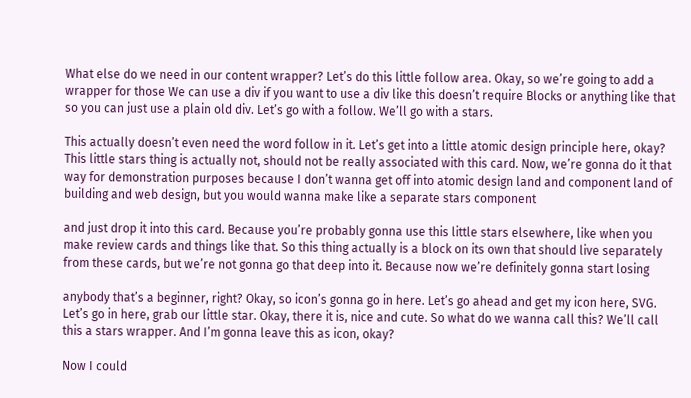What else do we need in our content wrapper? Let’s do this little follow area. Okay, so we’re going to add a wrapper for those We can use a div if you want to use a div like this doesn’t require Blocks or anything like that so you can just use a plain old div. Let’s go with a follow. We’ll go with a stars.

This actually doesn’t even need the word follow in it. Let’s get into a little atomic design principle here, okay? This little stars thing is actually not, should not be really associated with this card. Now, we’re gonna do it that way for demonstration purposes because I don’t wanna get off into atomic design land and component land of building and web design, but you would wanna make like a separate stars component

and just drop it into this card. Because you’re probably gonna use this little stars elsewhere, like when you make review cards and things like that. So this thing actually is a block on its own that should live separately from these cards, but we’re not gonna go that deep into it. Because now we’re definitely gonna start losing

anybody that’s a beginner, right? Okay, so icon’s gonna go in here. Let’s go ahead and get my icon here, SVG. Let’s go in here, grab our little star. Okay, there it is, nice and cute. So what do we wanna call this? We’ll call this a stars wrapper. And I’m gonna leave this as icon, okay?

Now I could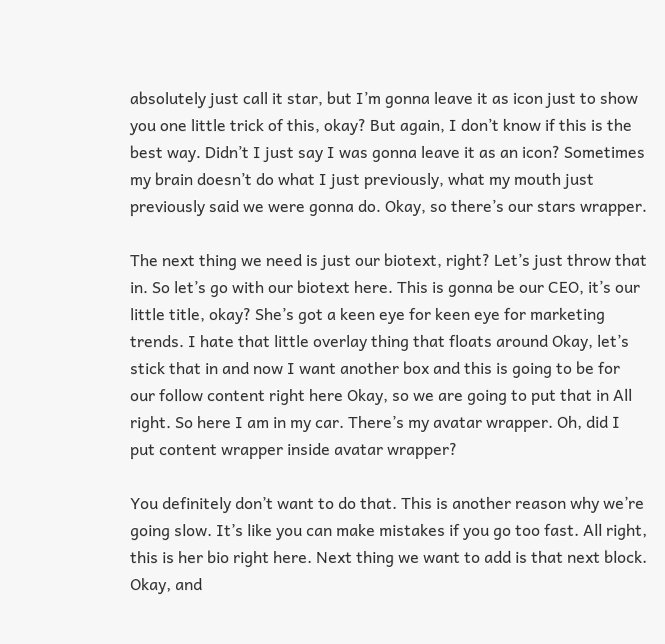absolutely just call it star, but I’m gonna leave it as icon just to show you one little trick of this, okay? But again, I don’t know if this is the best way. Didn’t I just say I was gonna leave it as an icon? Sometimes my brain doesn’t do what I just previously, what my mouth just previously said we were gonna do. Okay, so there’s our stars wrapper.

The next thing we need is just our biotext, right? Let’s just throw that in. So let’s go with our biotext here. This is gonna be our CEO, it’s our little title, okay? She’s got a keen eye for keen eye for marketing trends. I hate that little overlay thing that floats around Okay, let’s stick that in and now I want another box and this is going to be for our follow content right here Okay, so we are going to put that in All right. So here I am in my car. There’s my avatar wrapper. Oh, did I put content wrapper inside avatar wrapper?

You definitely don’t want to do that. This is another reason why we’re going slow. It’s like you can make mistakes if you go too fast. All right, this is her bio right here. Next thing we want to add is that next block. Okay, and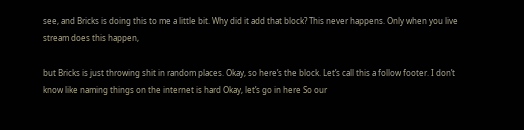see, and Bricks is doing this to me a little bit. Why did it add that block? This never happens. Only when you live stream does this happen,

but Bricks is just throwing shit in random places. Okay, so here’s the block. Let’s call this a follow footer. I don’t know like naming things on the internet is hard Okay, let’s go in here So our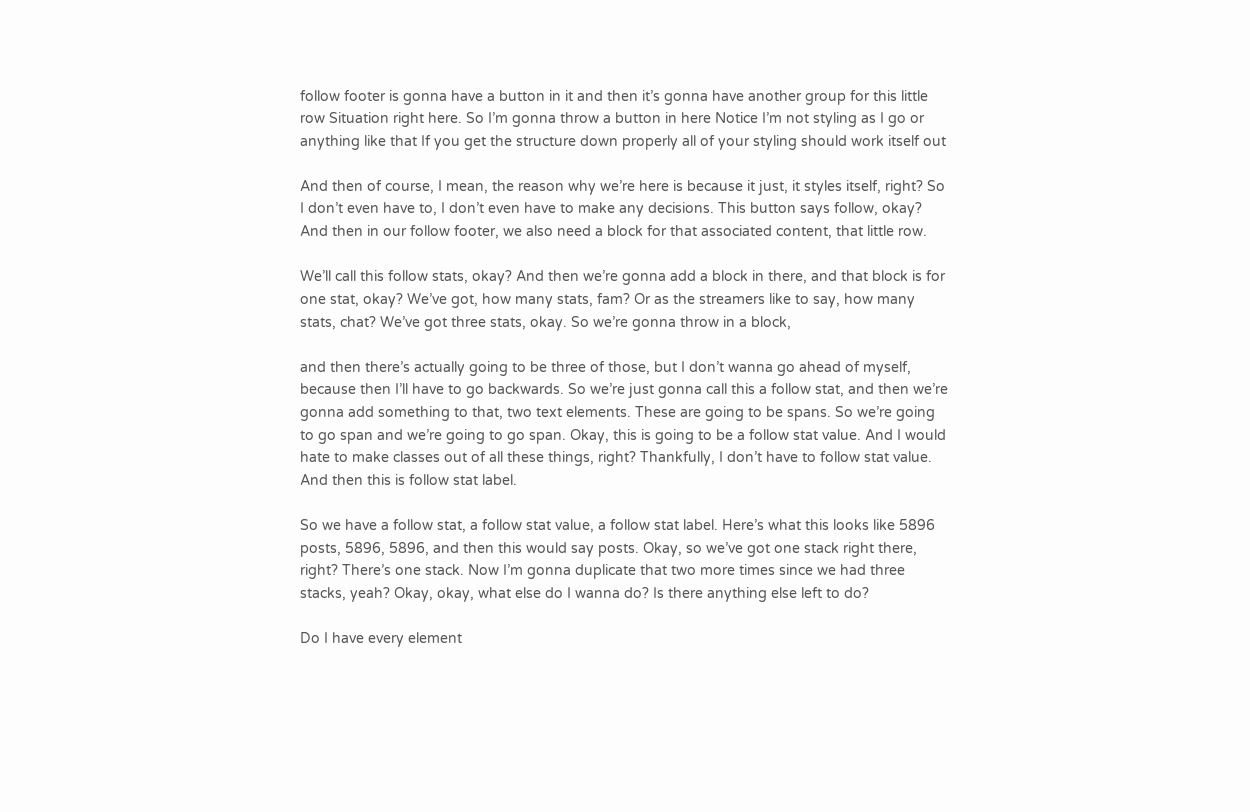follow footer is gonna have a button in it and then it’s gonna have another group for this little row Situation right here. So I’m gonna throw a button in here Notice I’m not styling as I go or anything like that If you get the structure down properly all of your styling should work itself out

And then of course, I mean, the reason why we’re here is because it just, it styles itself, right? So I don’t even have to, I don’t even have to make any decisions. This button says follow, okay? And then in our follow footer, we also need a block for that associated content, that little row.

We’ll call this follow stats, okay? And then we’re gonna add a block in there, and that block is for one stat, okay? We’ve got, how many stats, fam? Or as the streamers like to say, how many stats, chat? We’ve got three stats, okay. So we’re gonna throw in a block,

and then there’s actually going to be three of those, but I don’t wanna go ahead of myself, because then I’ll have to go backwards. So we’re just gonna call this a follow stat, and then we’re gonna add something to that, two text elements. These are going to be spans. So we’re going to go span and we’re going to go span. Okay, this is going to be a follow stat value. And I would hate to make classes out of all these things, right? Thankfully, I don’t have to follow stat value. And then this is follow stat label.

So we have a follow stat, a follow stat value, a follow stat label. Here’s what this looks like 5896 posts, 5896, 5896, and then this would say posts. Okay, so we’ve got one stack right there, right? There’s one stack. Now I’m gonna duplicate that two more times since we had three stacks, yeah? Okay, okay, what else do I wanna do? Is there anything else left to do?

Do I have every element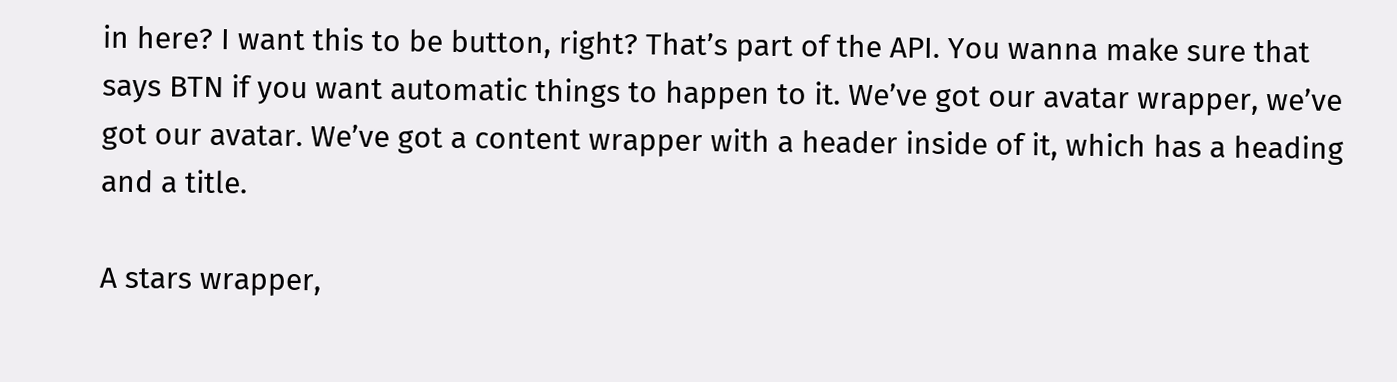in here? I want this to be button, right? That’s part of the API. You wanna make sure that says BTN if you want automatic things to happen to it. We’ve got our avatar wrapper, we’ve got our avatar. We’ve got a content wrapper with a header inside of it, which has a heading and a title.

A stars wrapper,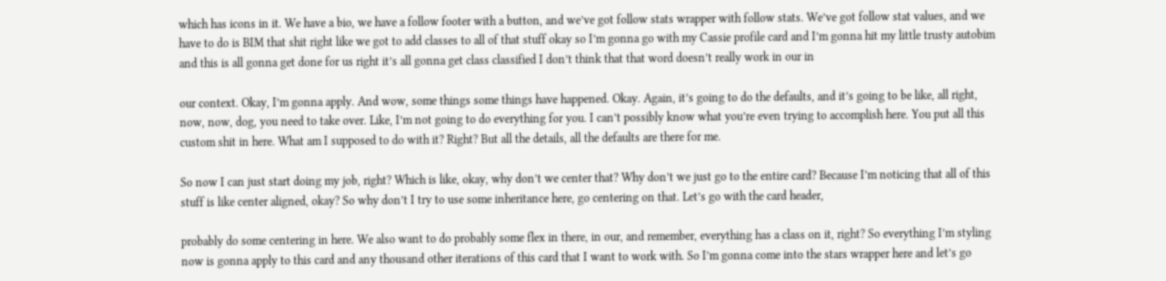which has icons in it. We have a bio, we have a follow footer with a button, and we’ve got follow stats wrapper with follow stats. We’ve got follow stat values, and we have to do is BIM that shit right like we got to add classes to all of that stuff okay so I’m gonna go with my Cassie profile card and I’m gonna hit my little trusty autobim and this is all gonna get done for us right it’s all gonna get class classified I don’t think that that word doesn’t really work in our in

our context. Okay, I’m gonna apply. And wow, some things some things have happened. Okay. Again, it’s going to do the defaults, and it’s going to be like, all right, now, now, dog, you need to take over. Like, I’m not going to do everything for you. I can’t possibly know what you’re even trying to accomplish here. You put all this custom shit in here. What am I supposed to do with it? Right? But all the details, all the defaults are there for me.

So now I can just start doing my job, right? Which is like, okay, why don’t we center that? Why don’t we just go to the entire card? Because I’m noticing that all of this stuff is like center aligned, okay? So why don’t I try to use some inheritance here, go centering on that. Let’s go with the card header,

probably do some centering in here. We also want to do probably some flex in there, in our, and remember, everything has a class on it, right? So everything I’m styling now is gonna apply to this card and any thousand other iterations of this card that I want to work with. So I’m gonna come into the stars wrapper here and let’s go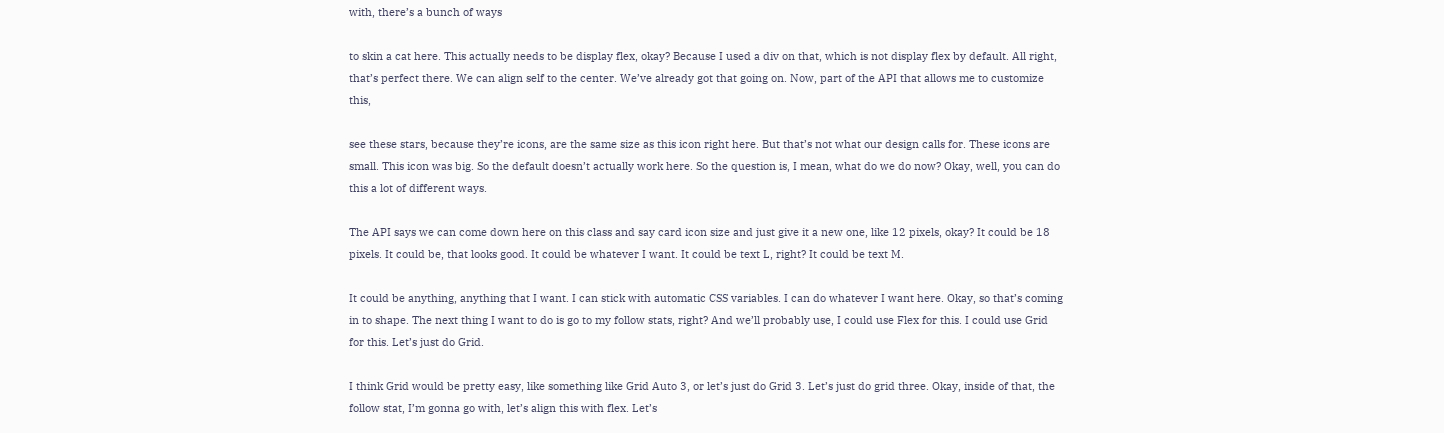with, there’s a bunch of ways

to skin a cat here. This actually needs to be display flex, okay? Because I used a div on that, which is not display flex by default. All right, that’s perfect there. We can align self to the center. We’ve already got that going on. Now, part of the API that allows me to customize this,

see these stars, because they’re icons, are the same size as this icon right here. But that’s not what our design calls for. These icons are small. This icon was big. So the default doesn’t actually work here. So the question is, I mean, what do we do now? Okay, well, you can do this a lot of different ways.

The API says we can come down here on this class and say card icon size and just give it a new one, like 12 pixels, okay? It could be 18 pixels. It could be, that looks good. It could be whatever I want. It could be text L, right? It could be text M.

It could be anything, anything that I want. I can stick with automatic CSS variables. I can do whatever I want here. Okay, so that’s coming in to shape. The next thing I want to do is go to my follow stats, right? And we’ll probably use, I could use Flex for this. I could use Grid for this. Let’s just do Grid.

I think Grid would be pretty easy, like something like Grid Auto 3, or let’s just do Grid 3. Let’s just do grid three. Okay, inside of that, the follow stat, I’m gonna go with, let’s align this with flex. Let’s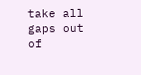take all gaps out of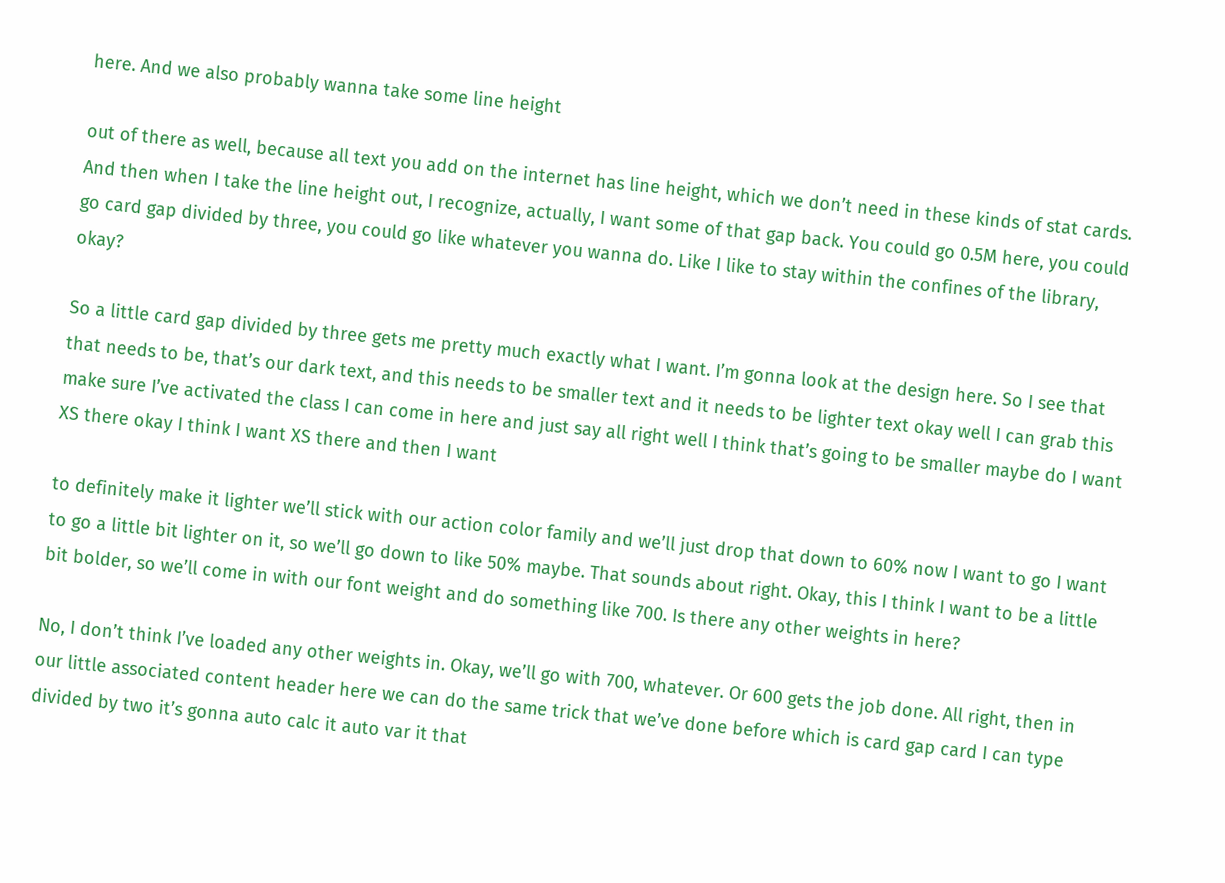here. And we also probably wanna take some line height

out of there as well, because all text you add on the internet has line height, which we don’t need in these kinds of stat cards. And then when I take the line height out, I recognize, actually, I want some of that gap back. You could go 0.5M here, you could go card gap divided by three, you could go like whatever you wanna do. Like I like to stay within the confines of the library, okay?

So a little card gap divided by three gets me pretty much exactly what I want. I’m gonna look at the design here. So I see that that needs to be, that’s our dark text, and this needs to be smaller text and it needs to be lighter text okay well I can grab this make sure I’ve activated the class I can come in here and just say all right well I think that’s going to be smaller maybe do I want XS there okay I think I want XS there and then I want

to definitely make it lighter we’ll stick with our action color family and we’ll just drop that down to 60% now I want to go I want to go a little bit lighter on it, so we’ll go down to like 50% maybe. That sounds about right. Okay, this I think I want to be a little bit bolder, so we’ll come in with our font weight and do something like 700. Is there any other weights in here?

No, I don’t think I’ve loaded any other weights in. Okay, we’ll go with 700, whatever. Or 600 gets the job done. All right, then in our little associated content header here we can do the same trick that we’ve done before which is card gap card I can type divided by two it’s gonna auto calc it auto var it that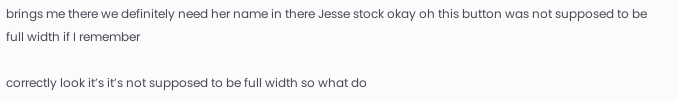brings me there we definitely need her name in there Jesse stock okay oh this button was not supposed to be full width if I remember

correctly look it’s it’s not supposed to be full width so what do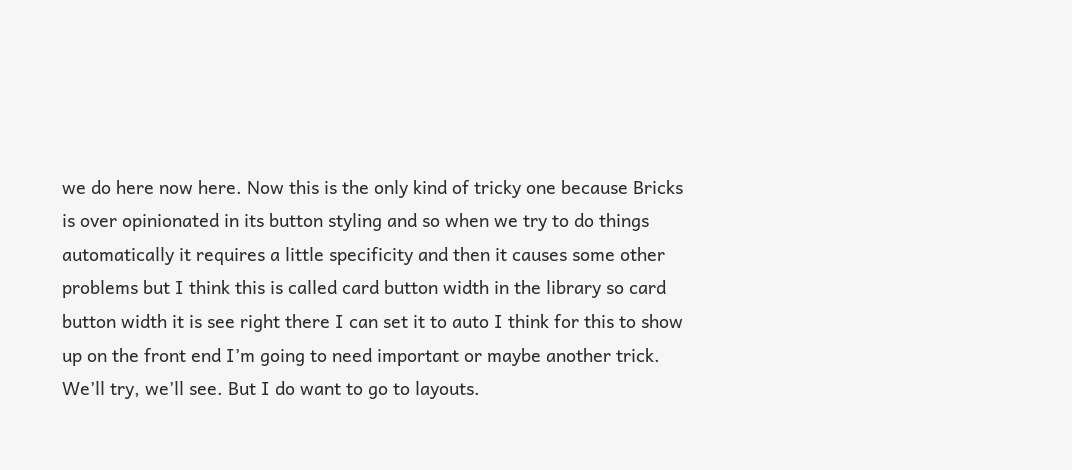we do here now here. Now this is the only kind of tricky one because Bricks is over opinionated in its button styling and so when we try to do things automatically it requires a little specificity and then it causes some other problems but I think this is called card button width in the library so card button width it is see right there I can set it to auto I think for this to show up on the front end I’m going to need important or maybe another trick. We’ll try, we’ll see. But I do want to go to layouts.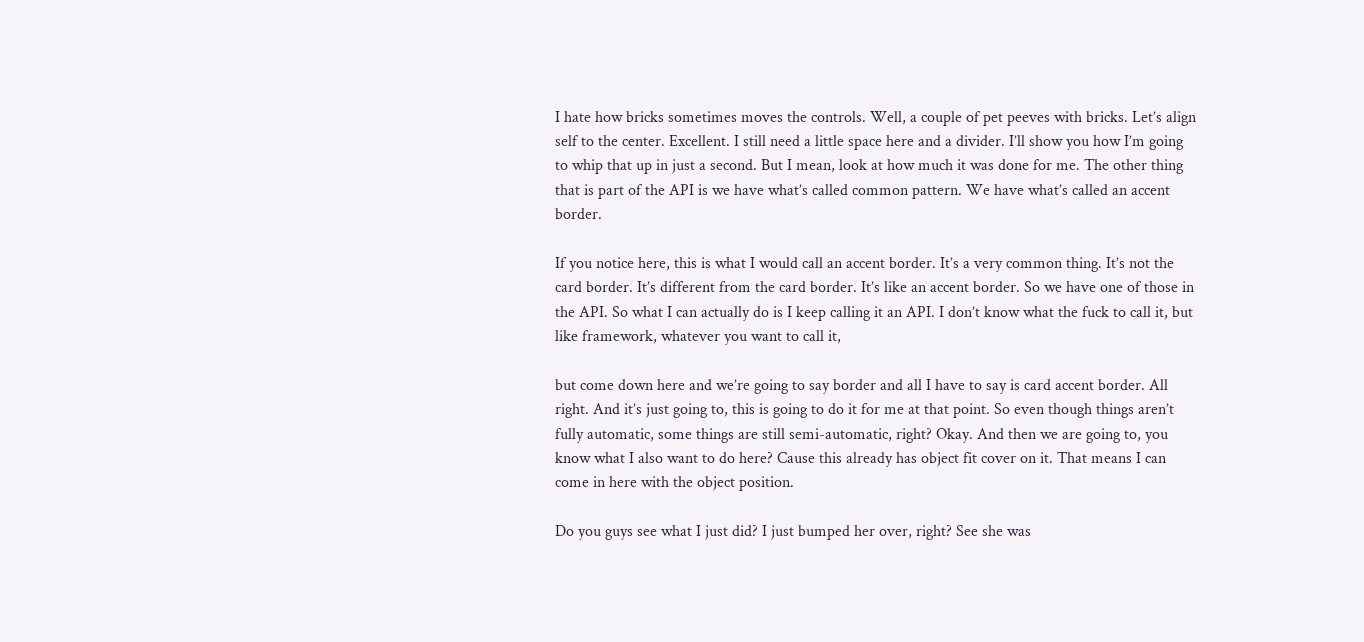I hate how bricks sometimes moves the controls. Well, a couple of pet peeves with bricks. Let’s align self to the center. Excellent. I still need a little space here and a divider. I’ll show you how I’m going to whip that up in just a second. But I mean, look at how much it was done for me. The other thing that is part of the API is we have what’s called common pattern. We have what’s called an accent border.

If you notice here, this is what I would call an accent border. It’s a very common thing. It’s not the card border. It’s different from the card border. It’s like an accent border. So we have one of those in the API. So what I can actually do is I keep calling it an API. I don’t know what the fuck to call it, but like framework, whatever you want to call it,

but come down here and we’re going to say border and all I have to say is card accent border. All right. And it’s just going to, this is going to do it for me at that point. So even though things aren’t fully automatic, some things are still semi-automatic, right? Okay. And then we are going to, you know what I also want to do here? Cause this already has object fit cover on it. That means I can come in here with the object position.

Do you guys see what I just did? I just bumped her over, right? See she was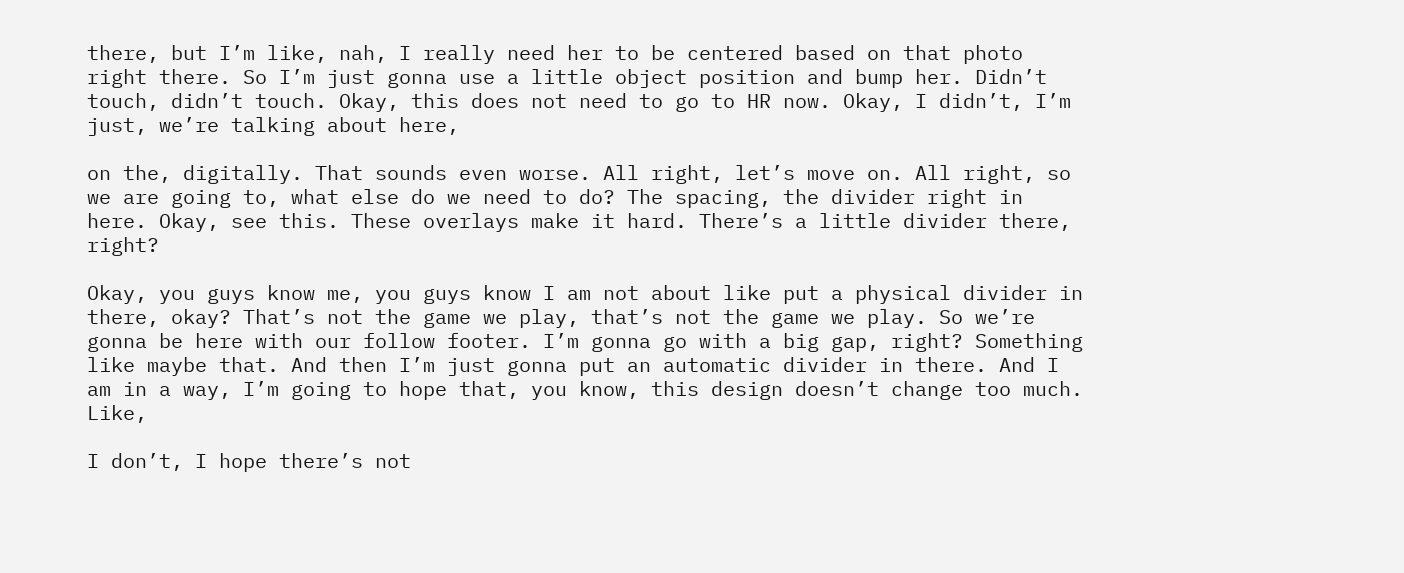there, but I’m like, nah, I really need her to be centered based on that photo right there. So I’m just gonna use a little object position and bump her. Didn’t touch, didn’t touch. Okay, this does not need to go to HR now. Okay, I didn’t, I’m just, we’re talking about here,

on the, digitally. That sounds even worse. All right, let’s move on. All right, so we are going to, what else do we need to do? The spacing, the divider right in here. Okay, see this. These overlays make it hard. There’s a little divider there, right?

Okay, you guys know me, you guys know I am not about like put a physical divider in there, okay? That’s not the game we play, that’s not the game we play. So we’re gonna be here with our follow footer. I’m gonna go with a big gap, right? Something like maybe that. And then I’m just gonna put an automatic divider in there. And I am in a way, I’m going to hope that, you know, this design doesn’t change too much. Like,

I don’t, I hope there’s not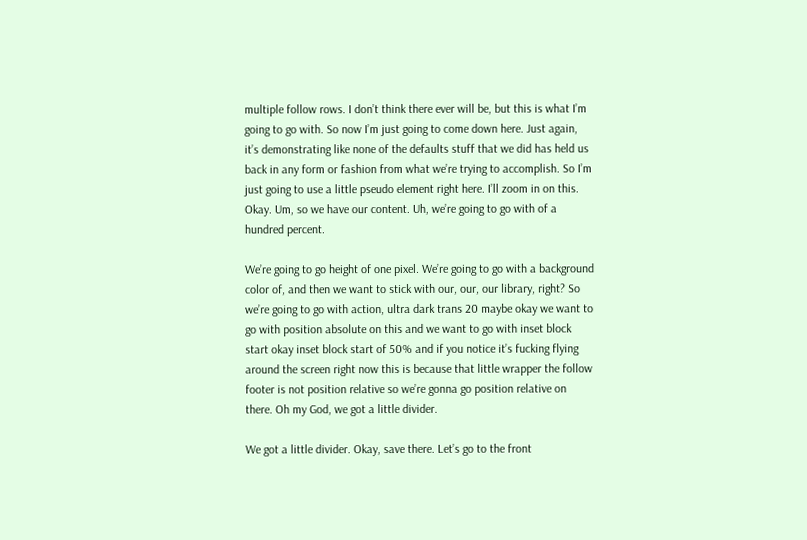multiple follow rows. I don’t think there ever will be, but this is what I’m going to go with. So now I’m just going to come down here. Just again, it’s demonstrating like none of the defaults stuff that we did has held us back in any form or fashion from what we’re trying to accomplish. So I’m just going to use a little pseudo element right here. I’ll zoom in on this. Okay. Um, so we have our content. Uh, we’re going to go with of a hundred percent.

We’re going to go height of one pixel. We’re going to go with a background color of, and then we want to stick with our, our, our library, right? So we’re going to go with action, ultra dark trans 20 maybe okay we want to go with position absolute on this and we want to go with inset block start okay inset block start of 50% and if you notice it’s fucking flying around the screen right now this is because that little wrapper the follow footer is not position relative so we’re gonna go position relative on there. Oh my God, we got a little divider.

We got a little divider. Okay, save there. Let’s go to the front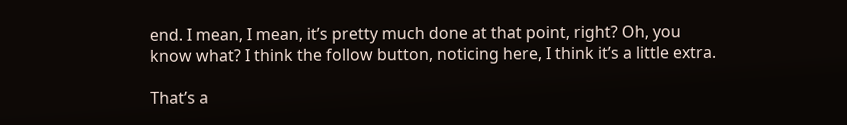end. I mean, I mean, it’s pretty much done at that point, right? Oh, you know what? I think the follow button, noticing here, I think it’s a little extra.

That’s a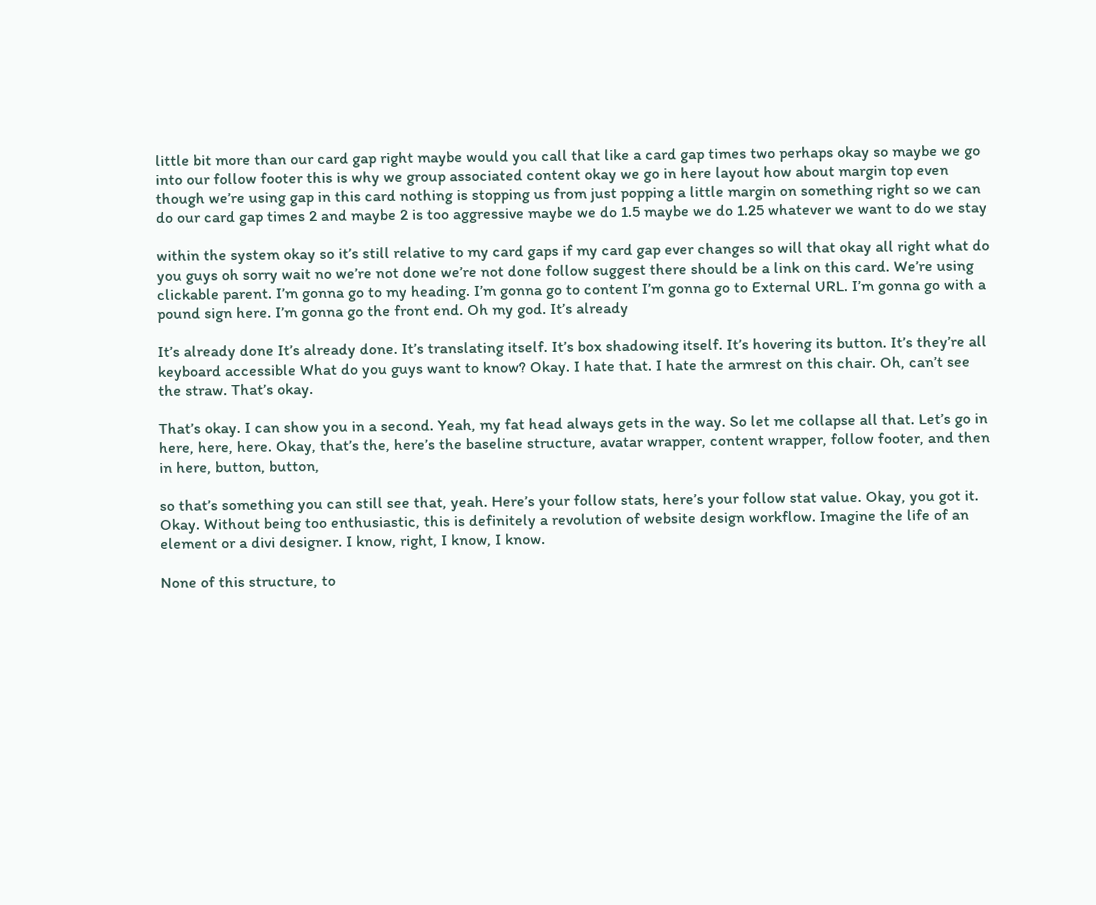little bit more than our card gap right maybe would you call that like a card gap times two perhaps okay so maybe we go into our follow footer this is why we group associated content okay we go in here layout how about margin top even though we’re using gap in this card nothing is stopping us from just popping a little margin on something right so we can do our card gap times 2 and maybe 2 is too aggressive maybe we do 1.5 maybe we do 1.25 whatever we want to do we stay

within the system okay so it’s still relative to my card gaps if my card gap ever changes so will that okay all right what do you guys oh sorry wait no we’re not done we’re not done follow suggest there should be a link on this card. We’re using clickable parent. I’m gonna go to my heading. I’m gonna go to content I’m gonna go to External URL. I’m gonna go with a pound sign here. I’m gonna go the front end. Oh my god. It’s already

It’s already done It’s already done. It’s translating itself. It’s box shadowing itself. It’s hovering its button. It’s they’re all keyboard accessible What do you guys want to know? Okay. I hate that. I hate the armrest on this chair. Oh, can’t see the straw. That’s okay.

That’s okay. I can show you in a second. Yeah, my fat head always gets in the way. So let me collapse all that. Let’s go in here, here, here. Okay, that’s the, here’s the baseline structure, avatar wrapper, content wrapper, follow footer, and then in here, button, button,

so that’s something you can still see that, yeah. Here’s your follow stats, here’s your follow stat value. Okay, you got it. Okay. Without being too enthusiastic, this is definitely a revolution of website design workflow. Imagine the life of an element or a divi designer. I know, right, I know, I know.

None of this structure, to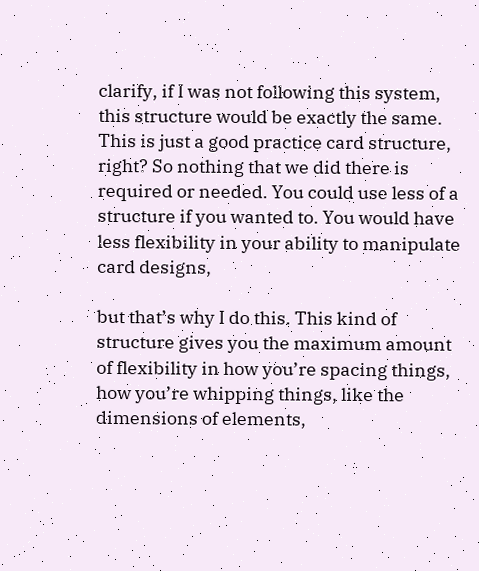clarify, if I was not following this system, this structure would be exactly the same. This is just a good practice card structure, right? So nothing that we did there is required or needed. You could use less of a structure if you wanted to. You would have less flexibility in your ability to manipulate card designs,

but that’s why I do this. This kind of structure gives you the maximum amount of flexibility in how you’re spacing things, how you’re whipping things, like the dimensions of elements,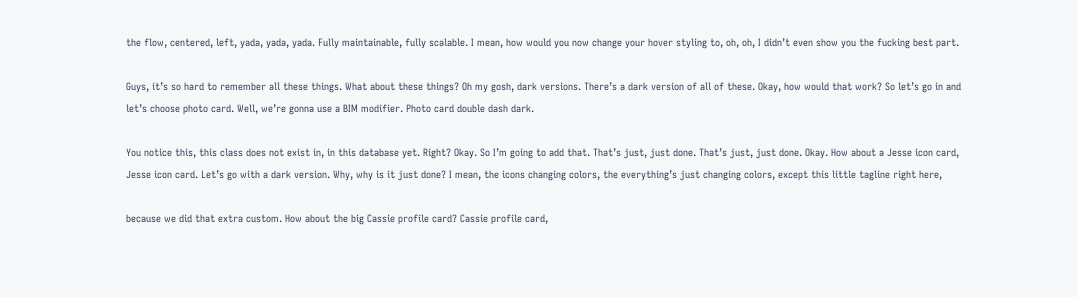the flow, centered, left, yada, yada, yada. Fully maintainable, fully scalable. I mean, how would you now change your hover styling to, oh, oh, I didn’t even show you the fucking best part.

Guys, it’s so hard to remember all these things. What about these things? Oh my gosh, dark versions. There’s a dark version of all of these. Okay, how would that work? So let’s go in and let’s choose photo card. Well, we’re gonna use a BIM modifier. Photo card double dash dark.

You notice this, this class does not exist in, in this database yet. Right? Okay. So I’m going to add that. That’s just, just done. That’s just, just done. Okay. How about a Jesse icon card, Jesse icon card. Let’s go with a dark version. Why, why is it just done? I mean, the icons changing colors, the everything’s just changing colors, except this little tagline right here,

because we did that extra custom. How about the big Cassie profile card? Cassie profile card,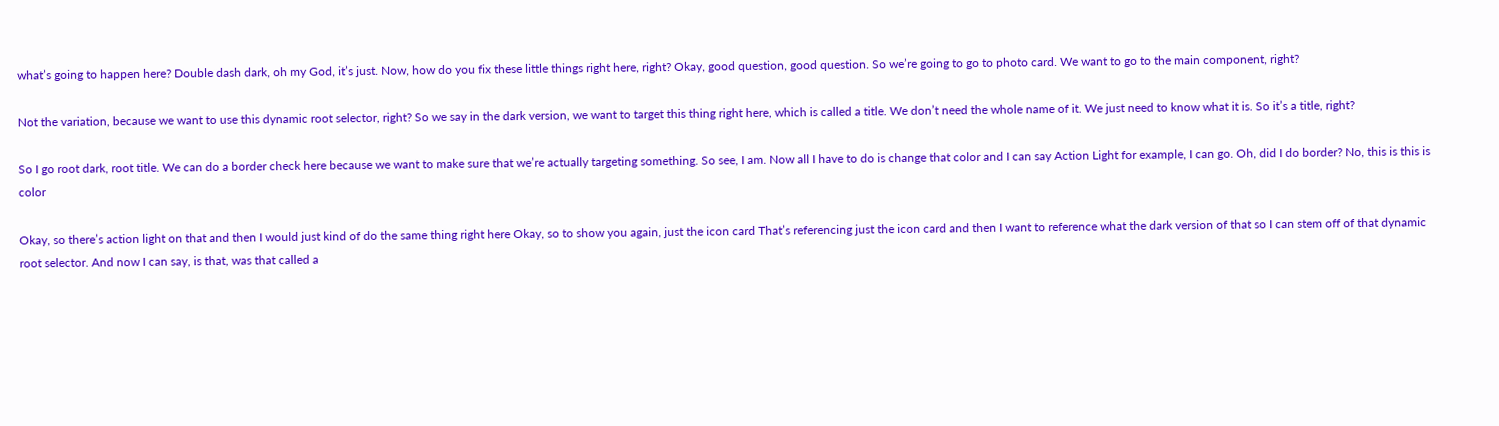what’s going to happen here? Double dash dark, oh my God, it’s just. Now, how do you fix these little things right here, right? Okay, good question, good question. So we’re going to go to photo card. We want to go to the main component, right?

Not the variation, because we want to use this dynamic root selector, right? So we say in the dark version, we want to target this thing right here, which is called a title. We don’t need the whole name of it. We just need to know what it is. So it’s a title, right?

So I go root dark, root title. We can do a border check here because we want to make sure that we’re actually targeting something. So see, I am. Now all I have to do is change that color and I can say Action Light for example, I can go. Oh, did I do border? No, this is this is color

Okay, so there’s action light on that and then I would just kind of do the same thing right here Okay, so to show you again, just the icon card That’s referencing just the icon card and then I want to reference what the dark version of that so I can stem off of that dynamic root selector. And now I can say, is that, was that called a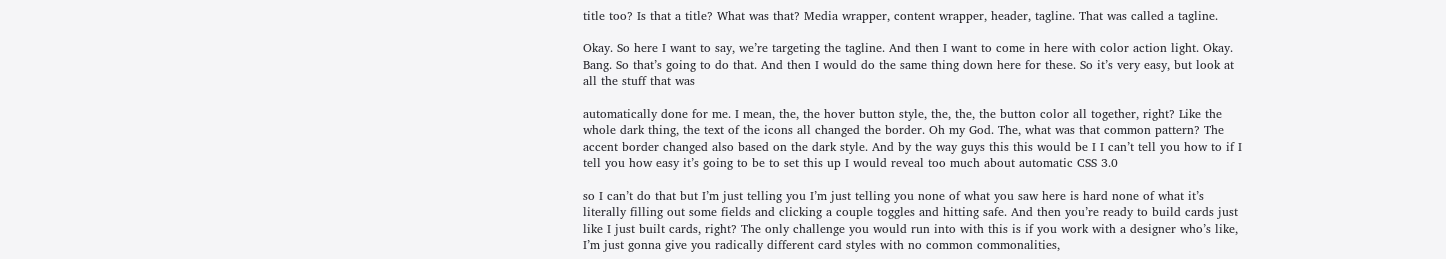title too? Is that a title? What was that? Media wrapper, content wrapper, header, tagline. That was called a tagline.

Okay. So here I want to say, we’re targeting the tagline. And then I want to come in here with color action light. Okay. Bang. So that’s going to do that. And then I would do the same thing down here for these. So it’s very easy, but look at all the stuff that was

automatically done for me. I mean, the, the hover button style, the, the, the button color all together, right? Like the whole dark thing, the text of the icons all changed the border. Oh my God. The, what was that common pattern? The accent border changed also based on the dark style. And by the way guys this this would be I I can’t tell you how to if I tell you how easy it’s going to be to set this up I would reveal too much about automatic CSS 3.0

so I can’t do that but I’m just telling you I’m just telling you none of what you saw here is hard none of what it’s literally filling out some fields and clicking a couple toggles and hitting safe. And then you’re ready to build cards just like I just built cards, right? The only challenge you would run into with this is if you work with a designer who’s like, I’m just gonna give you radically different card styles with no common commonalities,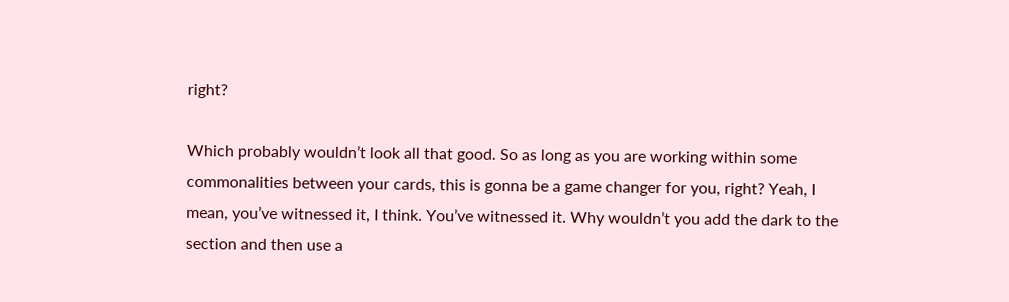right?

Which probably wouldn’t look all that good. So as long as you are working within some commonalities between your cards, this is gonna be a game changer for you, right? Yeah, I mean, you’ve witnessed it, I think. You’ve witnessed it. Why wouldn’t you add the dark to the section and then use a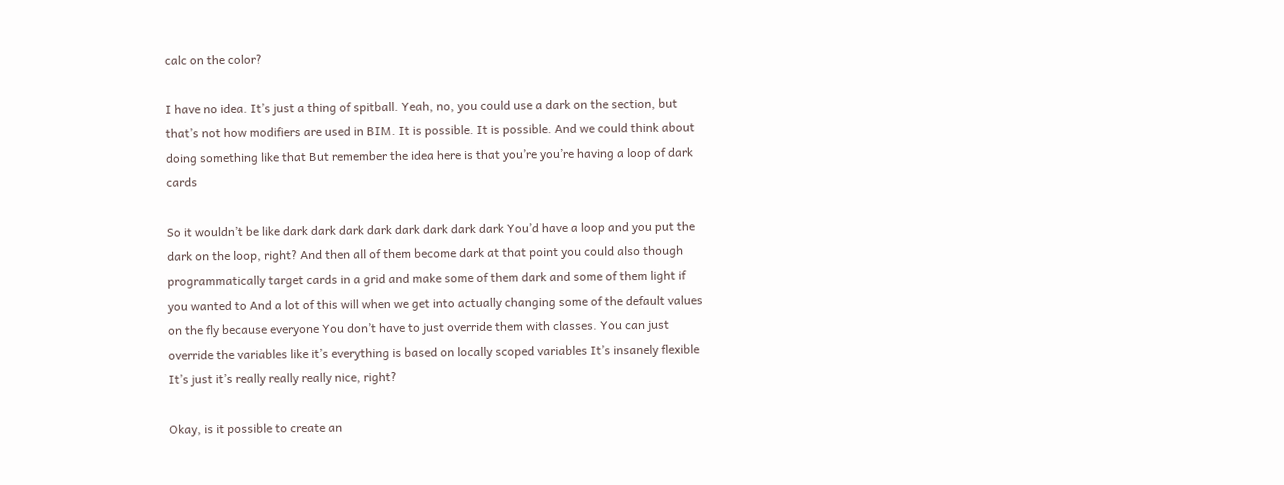calc on the color?

I have no idea. It’s just a thing of spitball. Yeah, no, you could use a dark on the section, but that’s not how modifiers are used in BIM. It is possible. It is possible. And we could think about doing something like that But remember the idea here is that you’re you’re having a loop of dark cards

So it wouldn’t be like dark dark dark dark dark dark dark dark You’d have a loop and you put the dark on the loop, right? And then all of them become dark at that point you could also though programmatically target cards in a grid and make some of them dark and some of them light if you wanted to And a lot of this will when we get into actually changing some of the default values on the fly because everyone You don’t have to just override them with classes. You can just override the variables like it’s everything is based on locally scoped variables It’s insanely flexible It’s just it’s really really really nice, right?

Okay, is it possible to create an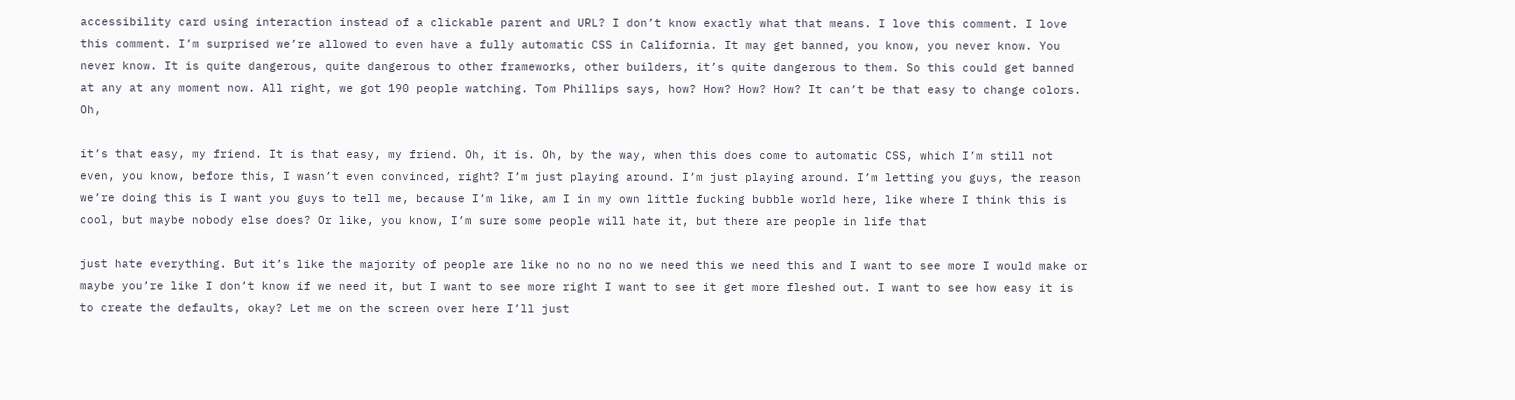accessibility card using interaction instead of a clickable parent and URL? I don’t know exactly what that means. I love this comment. I love this comment. I’m surprised we’re allowed to even have a fully automatic CSS in California. It may get banned, you know, you never know. You never know. It is quite dangerous, quite dangerous to other frameworks, other builders, it’s quite dangerous to them. So this could get banned at any at any moment now. All right, we got 190 people watching. Tom Phillips says, how? How? How? How? It can’t be that easy to change colors. Oh,

it’s that easy, my friend. It is that easy, my friend. Oh, it is. Oh, by the way, when this does come to automatic CSS, which I’m still not even, you know, before this, I wasn’t even convinced, right? I’m just playing around. I’m just playing around. I’m letting you guys, the reason we’re doing this is I want you guys to tell me, because I’m like, am I in my own little fucking bubble world here, like where I think this is cool, but maybe nobody else does? Or like, you know, I’m sure some people will hate it, but there are people in life that

just hate everything. But it’s like the majority of people are like no no no no we need this we need this and I want to see more I would make or maybe you’re like I don’t know if we need it, but I want to see more right I want to see it get more fleshed out. I want to see how easy it is to create the defaults, okay? Let me on the screen over here I’ll just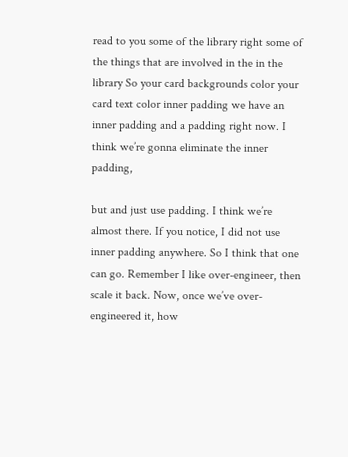read to you some of the library right some of the things that are involved in the in the library So your card backgrounds color your card text color inner padding we have an inner padding and a padding right now. I think we’re gonna eliminate the inner padding,

but and just use padding. I think we’re almost there. If you notice, I did not use inner padding anywhere. So I think that one can go. Remember I like over-engineer, then scale it back. Now, once we’ve over-engineered it, how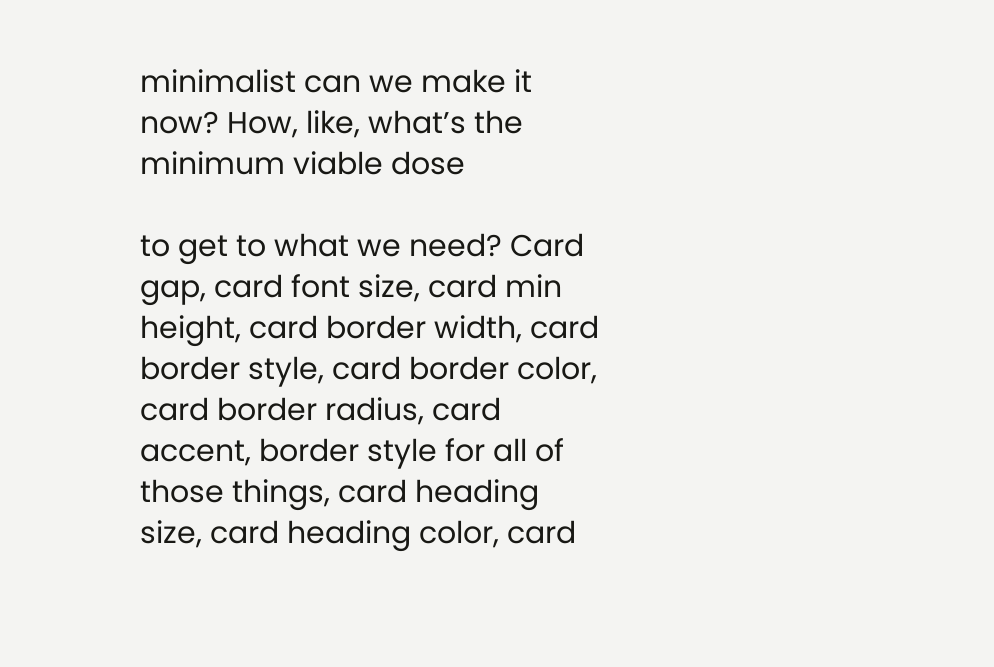minimalist can we make it now? How, like, what’s the minimum viable dose

to get to what we need? Card gap, card font size, card min height, card border width, card border style, card border color, card border radius, card accent, border style for all of those things, card heading size, card heading color, card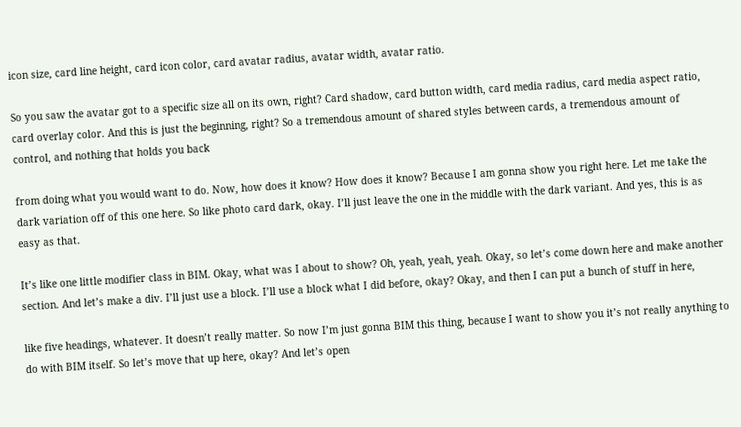icon size, card line height, card icon color, card avatar radius, avatar width, avatar ratio.

So you saw the avatar got to a specific size all on its own, right? Card shadow, card button width, card media radius, card media aspect ratio, card overlay color. And this is just the beginning, right? So a tremendous amount of shared styles between cards, a tremendous amount of control, and nothing that holds you back

from doing what you would want to do. Now, how does it know? How does it know? Because I am gonna show you right here. Let me take the dark variation off of this one here. So like photo card dark, okay. I’ll just leave the one in the middle with the dark variant. And yes, this is as easy as that.

It’s like one little modifier class in BIM. Okay, what was I about to show? Oh, yeah, yeah, yeah. Okay, so let’s come down here and make another section. And let’s make a div. I’ll just use a block. I’ll use a block what I did before, okay? Okay, and then I can put a bunch of stuff in here,

like five headings, whatever. It doesn’t really matter. So now I’m just gonna BIM this thing, because I want to show you it’s not really anything to do with BIM itself. So let’s move that up here, okay? And let’s open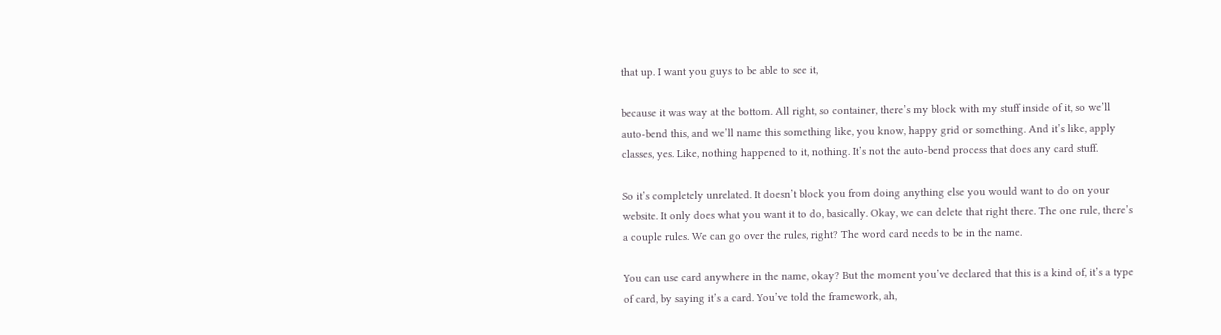that up. I want you guys to be able to see it,

because it was way at the bottom. All right, so container, there’s my block with my stuff inside of it, so we’ll auto-bend this, and we’ll name this something like, you know, happy grid or something. And it’s like, apply classes, yes. Like, nothing happened to it, nothing. It’s not the auto-bend process that does any card stuff.

So it’s completely unrelated. It doesn’t block you from doing anything else you would want to do on your website. It only does what you want it to do, basically. Okay, we can delete that right there. The one rule, there’s a couple rules. We can go over the rules, right? The word card needs to be in the name.

You can use card anywhere in the name, okay? But the moment you’ve declared that this is a kind of, it’s a type of card, by saying it’s a card. You’ve told the framework, ah,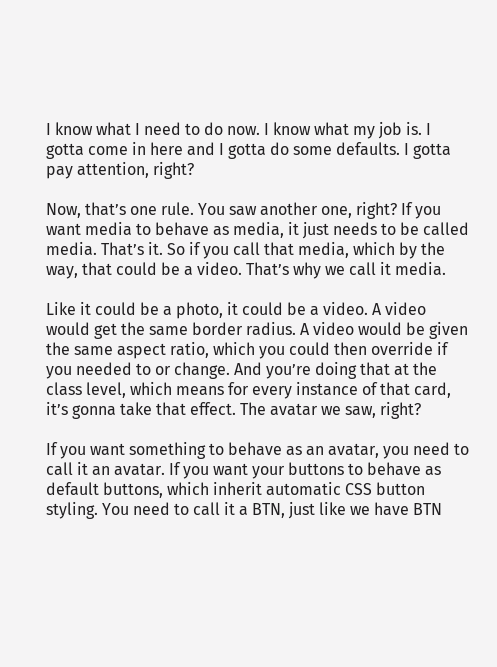I know what I need to do now. I know what my job is. I gotta come in here and I gotta do some defaults. I gotta pay attention, right?

Now, that’s one rule. You saw another one, right? If you want media to behave as media, it just needs to be called media. That’s it. So if you call that media, which by the way, that could be a video. That’s why we call it media.

Like it could be a photo, it could be a video. A video would get the same border radius. A video would be given the same aspect ratio, which you could then override if you needed to or change. And you’re doing that at the class level, which means for every instance of that card, it’s gonna take that effect. The avatar we saw, right?

If you want something to behave as an avatar, you need to call it an avatar. If you want your buttons to behave as default buttons, which inherit automatic CSS button styling. You need to call it a BTN, just like we have BTN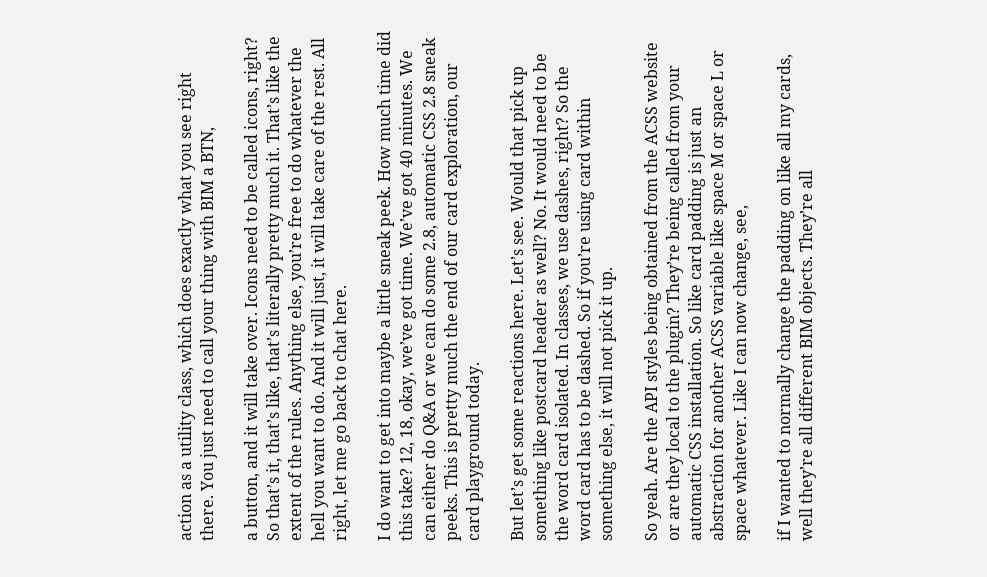action as a utility class, which does exactly what you see right there. You just need to call your thing with BIM a BTN,

a button, and it will take over. Icons need to be called icons, right? So that’s it, that’s like, that’s literally pretty much it. That’s like the extent of the rules. Anything else, you’re free to do whatever the hell you want to do. And it will just, it will take care of the rest. All right, let me go back to chat here.

I do want to get into maybe a little sneak peek. How much time did this take? 12, 18, okay, we’ve got time. We’ve got 40 minutes. We can either do Q&A or we can do some 2.8, automatic CSS 2.8 sneak peeks. This is pretty much the end of our card exploration, our card playground today.

But let’s get some reactions here. Let’s see. Would that pick up something like postcard header as well? No. It would need to be the word card isolated. In classes, we use dashes, right? So the word card has to be dashed. So if you’re using card within something else, it will not pick it up.

So yeah. Are the API styles being obtained from the ACSS website or are they local to the plugin? They’re being called from your automatic CSS installation. So like card padding is just an abstraction for another ACSS variable like space M or space L or space whatever. Like I can now change, see,

if I wanted to normally change the padding on like all my cards, well they’re all different BIM objects. They’re all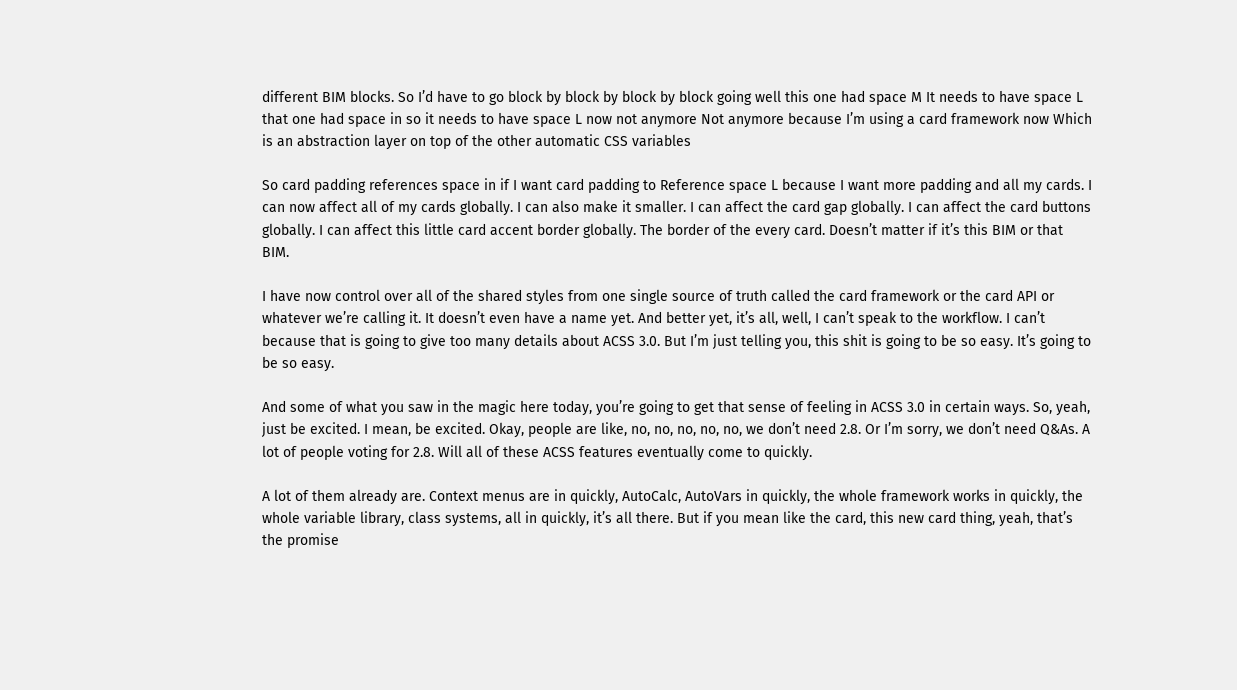different BIM blocks. So I’d have to go block by block by block by block going well this one had space M It needs to have space L that one had space in so it needs to have space L now not anymore Not anymore because I’m using a card framework now Which is an abstraction layer on top of the other automatic CSS variables

So card padding references space in if I want card padding to Reference space L because I want more padding and all my cards. I can now affect all of my cards globally. I can also make it smaller. I can affect the card gap globally. I can affect the card buttons globally. I can affect this little card accent border globally. The border of the every card. Doesn’t matter if it’s this BIM or that BIM.

I have now control over all of the shared styles from one single source of truth called the card framework or the card API or whatever we’re calling it. It doesn’t even have a name yet. And better yet, it’s all, well, I can’t speak to the workflow. I can’t because that is going to give too many details about ACSS 3.0. But I’m just telling you, this shit is going to be so easy. It’s going to be so easy.

And some of what you saw in the magic here today, you’re going to get that sense of feeling in ACSS 3.0 in certain ways. So, yeah, just be excited. I mean, be excited. Okay, people are like, no, no, no, no, no, we don’t need 2.8. Or I’m sorry, we don’t need Q&As. A lot of people voting for 2.8. Will all of these ACSS features eventually come to quickly.

A lot of them already are. Context menus are in quickly, AutoCalc, AutoVars in quickly, the whole framework works in quickly, the whole variable library, class systems, all in quickly, it’s all there. But if you mean like the card, this new card thing, yeah, that’s the promise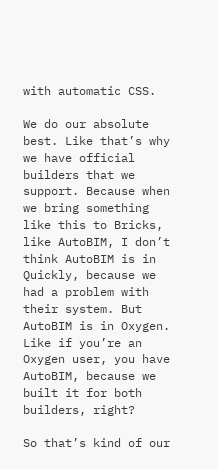with automatic CSS.

We do our absolute best. Like that’s why we have official builders that we support. Because when we bring something like this to Bricks, like AutoBIM, I don’t think AutoBIM is in Quickly, because we had a problem with their system. But AutoBIM is in Oxygen. Like if you’re an Oxygen user, you have AutoBIM, because we built it for both builders, right?

So that’s kind of our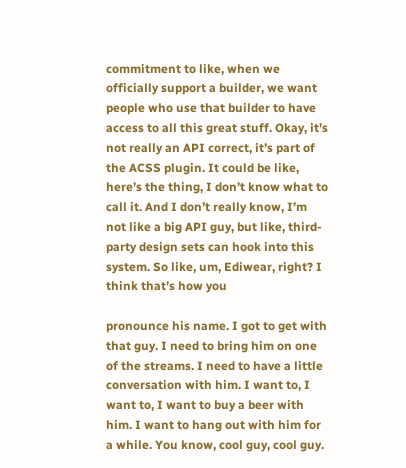commitment to like, when we officially support a builder, we want people who use that builder to have access to all this great stuff. Okay, it’s not really an API correct, it’s part of the ACSS plugin. It could be like, here’s the thing, I don’t know what to call it. And I don’t really know, I’m not like a big API guy, but like, third-party design sets can hook into this system. So like, um, Ediwear, right? I think that’s how you

pronounce his name. I got to get with that guy. I need to bring him on one of the streams. I need to have a little conversation with him. I want to, I want to, I want to buy a beer with him. I want to hang out with him for a while. You know, cool guy, cool guy.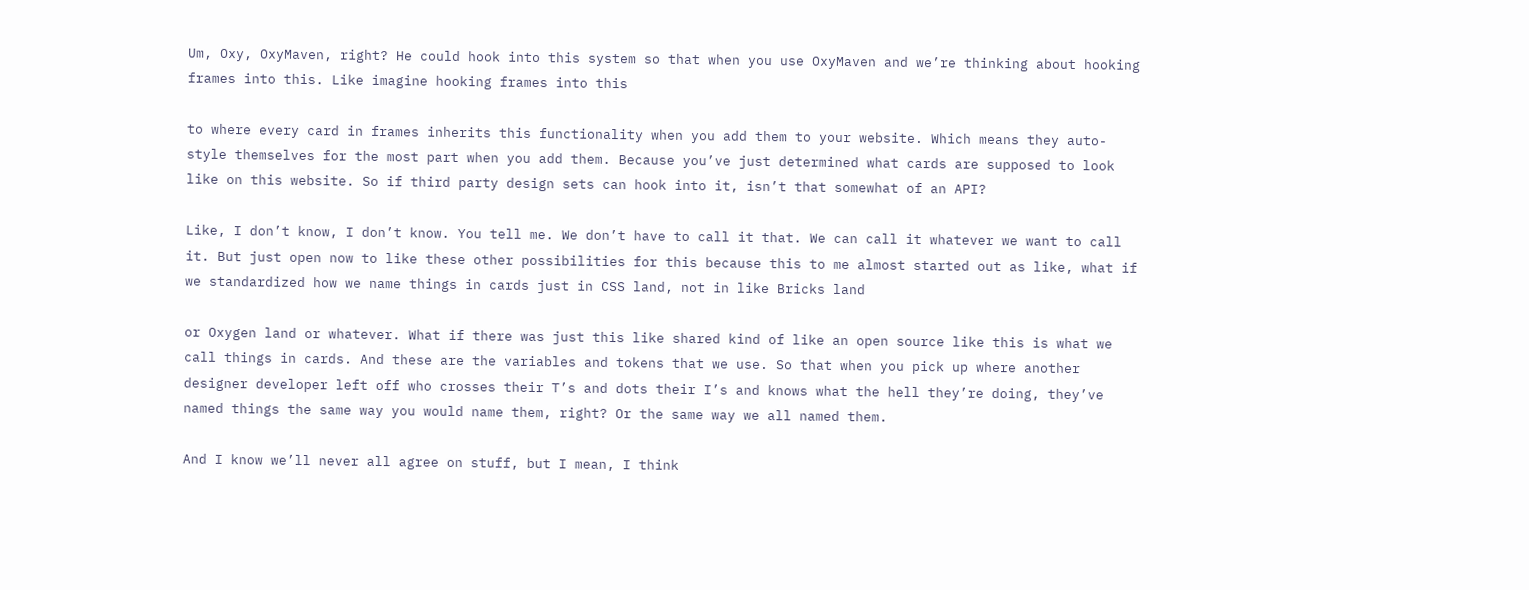Um, Oxy, OxyMaven, right? He could hook into this system so that when you use OxyMaven and we’re thinking about hooking frames into this. Like imagine hooking frames into this

to where every card in frames inherits this functionality when you add them to your website. Which means they auto-style themselves for the most part when you add them. Because you’ve just determined what cards are supposed to look like on this website. So if third party design sets can hook into it, isn’t that somewhat of an API?

Like, I don’t know, I don’t know. You tell me. We don’t have to call it that. We can call it whatever we want to call it. But just open now to like these other possibilities for this because this to me almost started out as like, what if we standardized how we name things in cards just in CSS land, not in like Bricks land

or Oxygen land or whatever. What if there was just this like shared kind of like an open source like this is what we call things in cards. And these are the variables and tokens that we use. So that when you pick up where another designer developer left off who crosses their T’s and dots their I’s and knows what the hell they’re doing, they’ve named things the same way you would name them, right? Or the same way we all named them.

And I know we’ll never all agree on stuff, but I mean, I think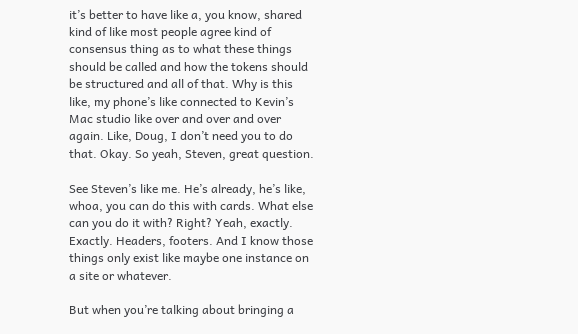it’s better to have like a, you know, shared kind of like most people agree kind of consensus thing as to what these things should be called and how the tokens should be structured and all of that. Why is this like, my phone’s like connected to Kevin’s Mac studio like over and over and over again. Like, Doug, I don’t need you to do that. Okay. So yeah, Steven, great question.

See Steven’s like me. He’s already, he’s like, whoa, you can do this with cards. What else can you do it with? Right? Yeah, exactly. Exactly. Headers, footers. And I know those things only exist like maybe one instance on a site or whatever.

But when you’re talking about bringing a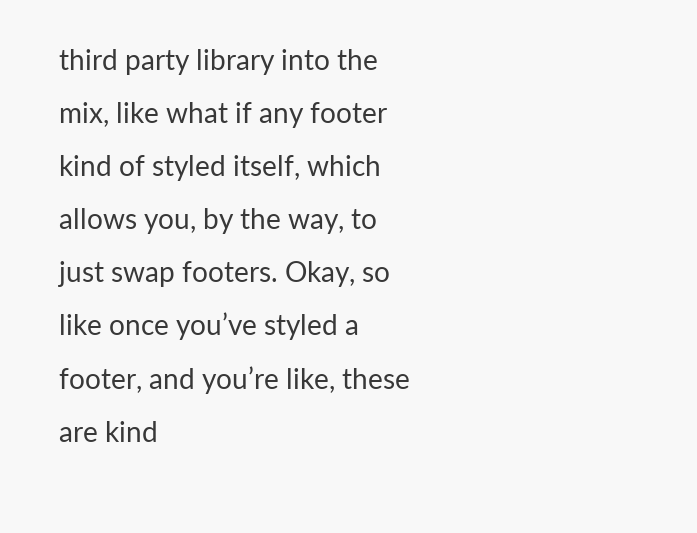third party library into the mix, like what if any footer kind of styled itself, which allows you, by the way, to just swap footers. Okay, so like once you’ve styled a footer, and you’re like, these are kind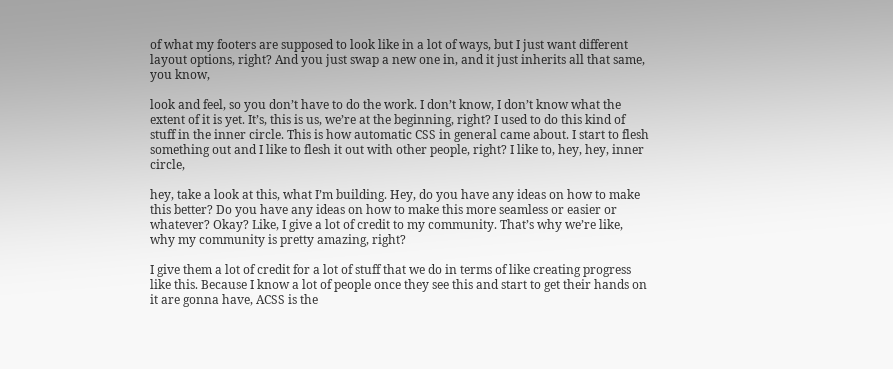of what my footers are supposed to look like in a lot of ways, but I just want different layout options, right? And you just swap a new one in, and it just inherits all that same, you know,

look and feel, so you don’t have to do the work. I don’t know, I don’t know what the extent of it is yet. It’s, this is us, we’re at the beginning, right? I used to do this kind of stuff in the inner circle. This is how automatic CSS in general came about. I start to flesh something out and I like to flesh it out with other people, right? I like to, hey, hey, inner circle,

hey, take a look at this, what I’m building. Hey, do you have any ideas on how to make this better? Do you have any ideas on how to make this more seamless or easier or whatever? Okay? Like, I give a lot of credit to my community. That’s why we’re like, why my community is pretty amazing, right?

I give them a lot of credit for a lot of stuff that we do in terms of like creating progress like this. Because I know a lot of people once they see this and start to get their hands on it are gonna have, ACSS is the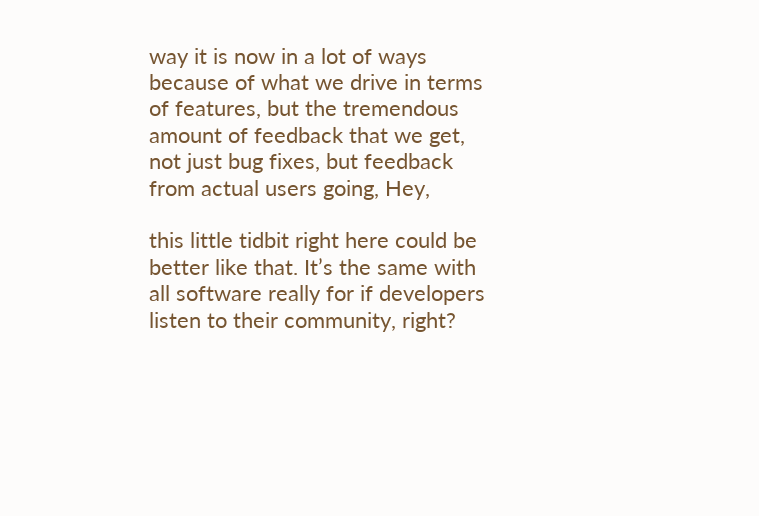way it is now in a lot of ways because of what we drive in terms of features, but the tremendous amount of feedback that we get, not just bug fixes, but feedback from actual users going, Hey,

this little tidbit right here could be better like that. It’s the same with all software really for if developers listen to their community, right?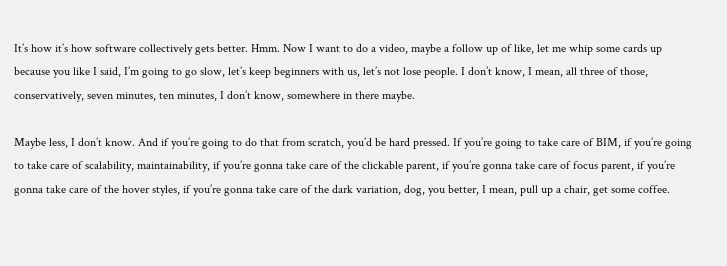It’s how it’s how software collectively gets better. Hmm. Now I want to do a video, maybe a follow up of like, let me whip some cards up because you like I said, I’m going to go slow, let’s keep beginners with us, let’s not lose people. I don’t know, I mean, all three of those, conservatively, seven minutes, ten minutes, I don’t know, somewhere in there maybe.

Maybe less, I don’t know. And if you’re going to do that from scratch, you’d be hard pressed. If you’re going to take care of BIM, if you’re going to take care of scalability, maintainability, if you’re gonna take care of the clickable parent, if you’re gonna take care of focus parent, if you’re gonna take care of the hover styles, if you’re gonna take care of the dark variation, dog, you better, I mean, pull up a chair, get some coffee.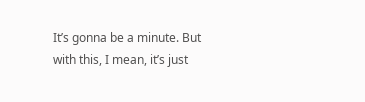It’s gonna be a minute. But with this, I mean, it’s just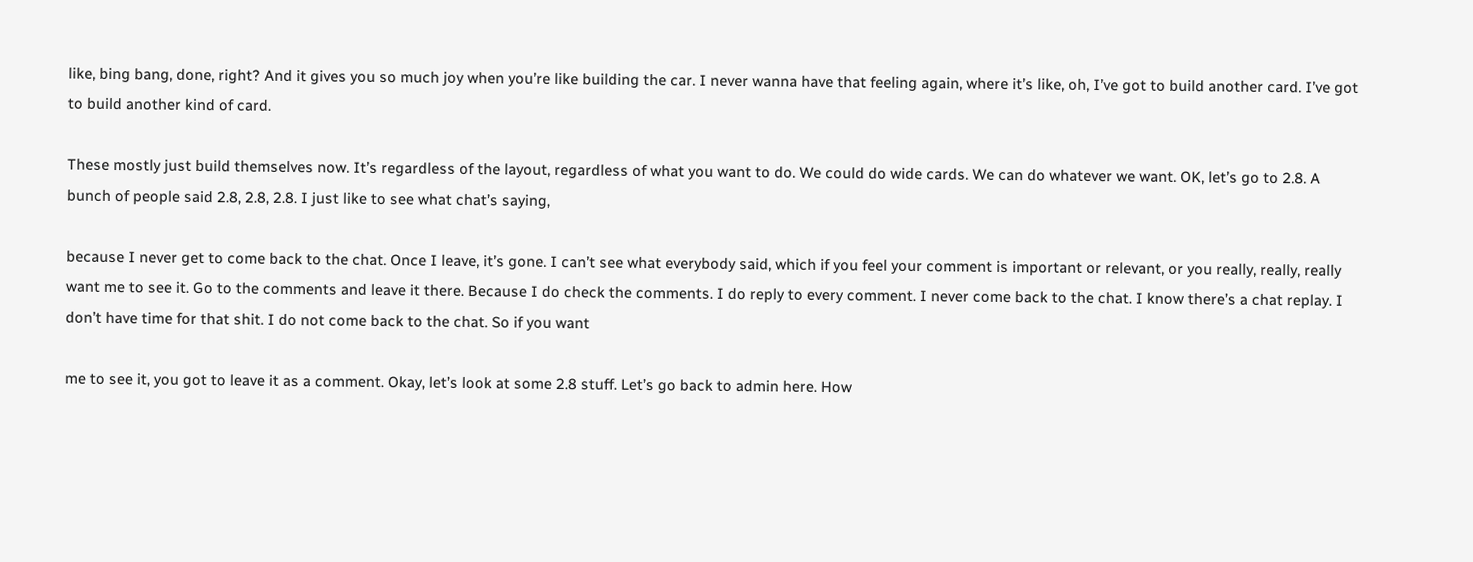like, bing bang, done, right? And it gives you so much joy when you’re like building the car. I never wanna have that feeling again, where it’s like, oh, I’ve got to build another card. I’ve got to build another kind of card.

These mostly just build themselves now. It’s regardless of the layout, regardless of what you want to do. We could do wide cards. We can do whatever we want. OK, let’s go to 2.8. A bunch of people said 2.8, 2.8, 2.8. I just like to see what chat’s saying,

because I never get to come back to the chat. Once I leave, it’s gone. I can’t see what everybody said, which if you feel your comment is important or relevant, or you really, really, really want me to see it. Go to the comments and leave it there. Because I do check the comments. I do reply to every comment. I never come back to the chat. I know there’s a chat replay. I don’t have time for that shit. I do not come back to the chat. So if you want

me to see it, you got to leave it as a comment. Okay, let’s look at some 2.8 stuff. Let’s go back to admin here. How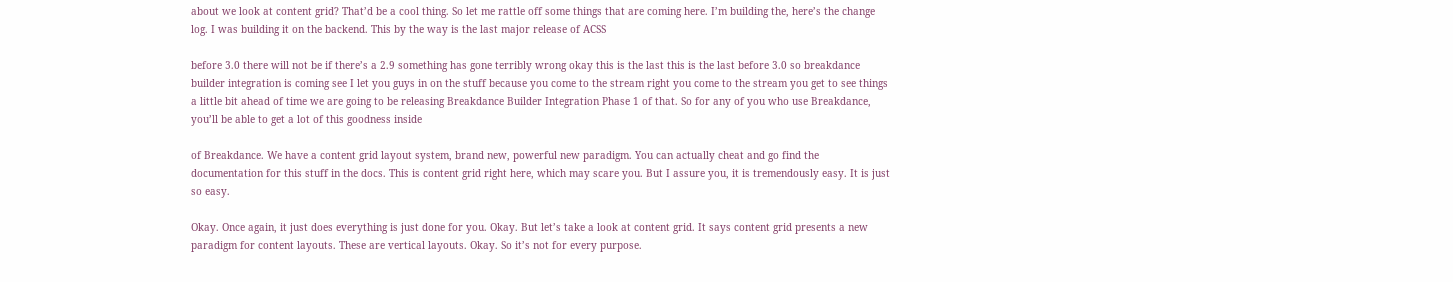about we look at content grid? That’d be a cool thing. So let me rattle off some things that are coming here. I’m building the, here’s the change log. I was building it on the backend. This by the way is the last major release of ACSS

before 3.0 there will not be if there’s a 2.9 something has gone terribly wrong okay this is the last this is the last before 3.0 so breakdance builder integration is coming see I let you guys in on the stuff because you come to the stream right you come to the stream you get to see things a little bit ahead of time we are going to be releasing Breakdance Builder Integration Phase 1 of that. So for any of you who use Breakdance, you’ll be able to get a lot of this goodness inside

of Breakdance. We have a content grid layout system, brand new, powerful new paradigm. You can actually cheat and go find the documentation for this stuff in the docs. This is content grid right here, which may scare you. But I assure you, it is tremendously easy. It is just so easy.

Okay. Once again, it just does everything is just done for you. Okay. But let’s take a look at content grid. It says content grid presents a new paradigm for content layouts. These are vertical layouts. Okay. So it’s not for every purpose.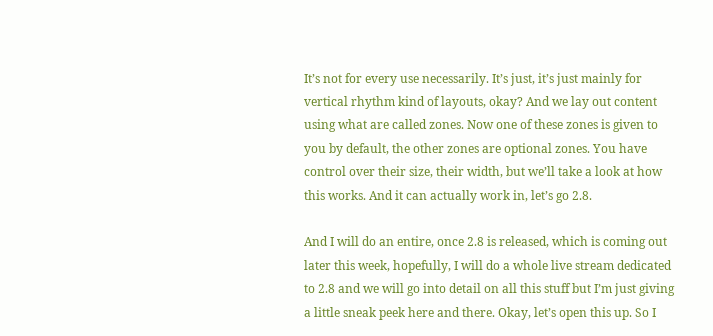It’s not for every use necessarily. It’s just, it’s just mainly for vertical rhythm kind of layouts, okay? And we lay out content using what are called zones. Now one of these zones is given to you by default, the other zones are optional zones. You have control over their size, their width, but we’ll take a look at how this works. And it can actually work in, let’s go 2.8.

And I will do an entire, once 2.8 is released, which is coming out later this week, hopefully, I will do a whole live stream dedicated to 2.8 and we will go into detail on all this stuff but I’m just giving a little sneak peek here and there. Okay, let’s open this up. So I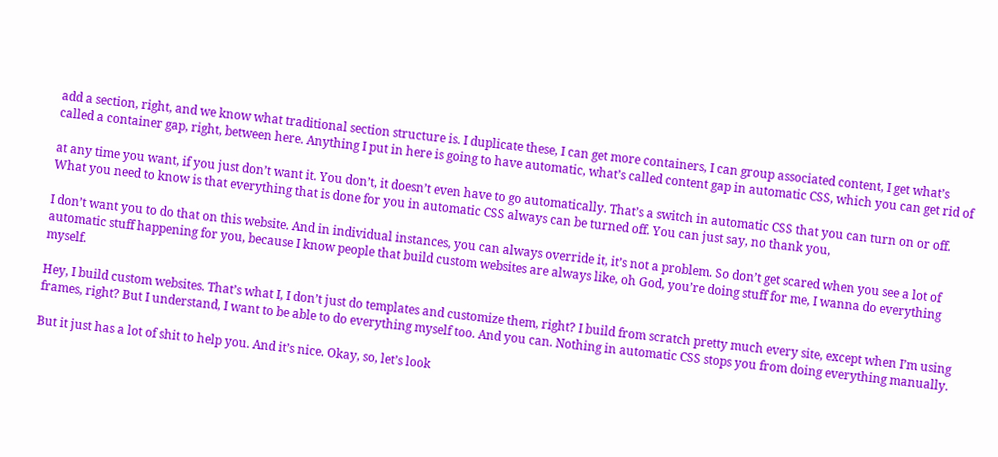add a section, right, and we know what traditional section structure is. I duplicate these, I can get more containers, I can group associated content, I get what’s called a container gap, right, between here. Anything I put in here is going to have automatic, what’s called content gap in automatic CSS, which you can get rid of

at any time you want, if you just don’t want it. You don’t, it doesn’t even have to go automatically. That’s a switch in automatic CSS that you can turn on or off. What you need to know is that everything that is done for you in automatic CSS always can be turned off. You can just say, no thank you,

I don’t want you to do that on this website. And in individual instances, you can always override it, it’s not a problem. So don’t get scared when you see a lot of automatic stuff happening for you, because I know people that build custom websites are always like, oh God, you’re doing stuff for me, I wanna do everything myself.

Hey, I build custom websites. That’s what I, I don’t just do templates and customize them, right? I build from scratch pretty much every site, except when I’m using frames, right? But I understand, I want to be able to do everything myself too. And you can. Nothing in automatic CSS stops you from doing everything manually.

But it just has a lot of shit to help you. And it’s nice. Okay, so, let’s look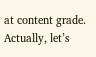at content grade. Actually, let’s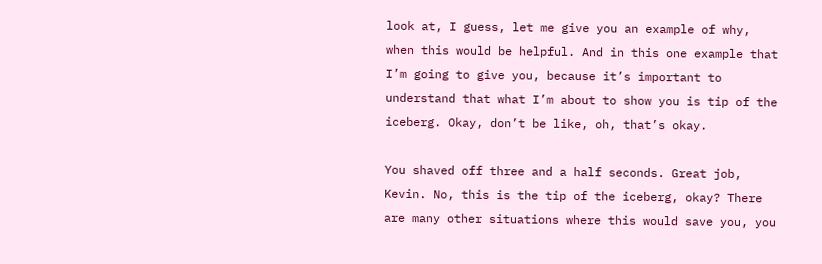look at, I guess, let me give you an example of why, when this would be helpful. And in this one example that I’m going to give you, because it’s important to understand that what I’m about to show you is tip of the iceberg. Okay, don’t be like, oh, that’s okay.

You shaved off three and a half seconds. Great job, Kevin. No, this is the tip of the iceberg, okay? There are many other situations where this would save you, you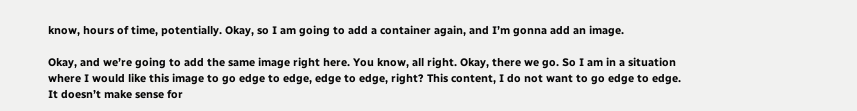know, hours of time, potentially. Okay, so I am going to add a container again, and I’m gonna add an image.

Okay, and we’re going to add the same image right here. You know, all right. Okay, there we go. So I am in a situation where I would like this image to go edge to edge, edge to edge, right? This content, I do not want to go edge to edge. It doesn’t make sense for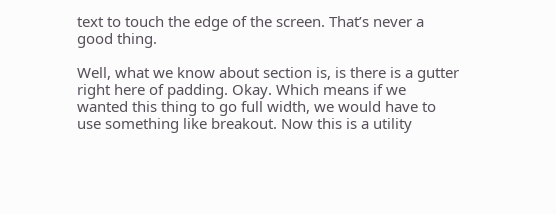text to touch the edge of the screen. That’s never a good thing.

Well, what we know about section is, is there is a gutter right here of padding. Okay. Which means if we wanted this thing to go full width, we would have to use something like breakout. Now this is a utility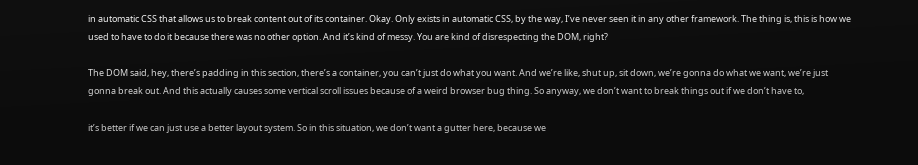in automatic CSS that allows us to break content out of its container. Okay. Only exists in automatic CSS, by the way, I’ve never seen it in any other framework. The thing is, this is how we used to have to do it because there was no other option. And it’s kind of messy. You are kind of disrespecting the DOM, right?

The DOM said, hey, there’s padding in this section, there’s a container, you can’t just do what you want. And we’re like, shut up, sit down, we’re gonna do what we want, we’re just gonna break out. And this actually causes some vertical scroll issues because of a weird browser bug thing. So anyway, we don’t want to break things out if we don’t have to,

it’s better if we can just use a better layout system. So in this situation, we don’t want a gutter here, because we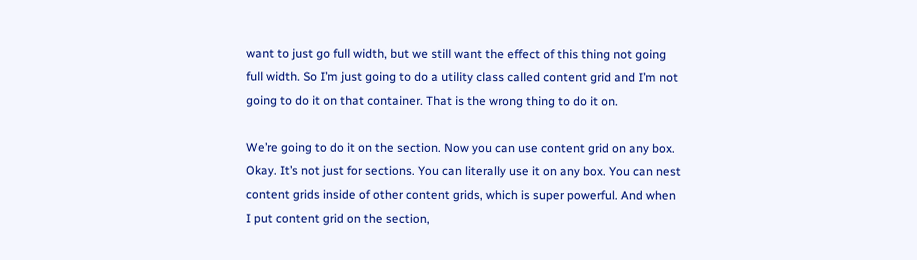want to just go full width, but we still want the effect of this thing not going full width. So I’m just going to do a utility class called content grid and I’m not going to do it on that container. That is the wrong thing to do it on.

We’re going to do it on the section. Now you can use content grid on any box. Okay. It’s not just for sections. You can literally use it on any box. You can nest content grids inside of other content grids, which is super powerful. And when I put content grid on the section,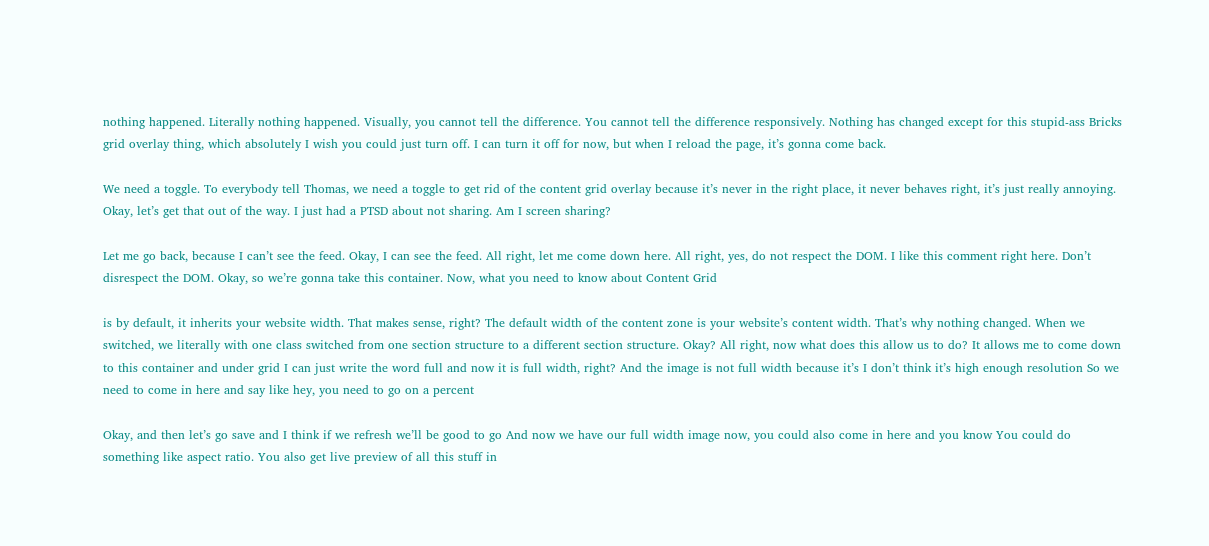nothing happened. Literally nothing happened. Visually, you cannot tell the difference. You cannot tell the difference responsively. Nothing has changed except for this stupid-ass Bricks grid overlay thing, which absolutely I wish you could just turn off. I can turn it off for now, but when I reload the page, it’s gonna come back.

We need a toggle. To everybody tell Thomas, we need a toggle to get rid of the content grid overlay because it’s never in the right place, it never behaves right, it’s just really annoying. Okay, let’s get that out of the way. I just had a PTSD about not sharing. Am I screen sharing?

Let me go back, because I can’t see the feed. Okay, I can see the feed. All right, let me come down here. All right, yes, do not respect the DOM. I like this comment right here. Don’t disrespect the DOM. Okay, so we’re gonna take this container. Now, what you need to know about Content Grid

is by default, it inherits your website width. That makes sense, right? The default width of the content zone is your website’s content width. That’s why nothing changed. When we switched, we literally with one class switched from one section structure to a different section structure. Okay? All right, now what does this allow us to do? It allows me to come down to this container and under grid I can just write the word full and now it is full width, right? And the image is not full width because it’s I don’t think it’s high enough resolution So we need to come in here and say like hey, you need to go on a percent

Okay, and then let’s go save and I think if we refresh we’ll be good to go And now we have our full width image now, you could also come in here and you know You could do something like aspect ratio. You also get live preview of all this stuff in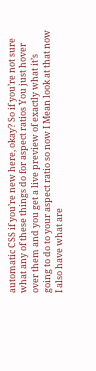automatic CSS if you’re new here, okay? So if you’re not sure what any of these things do for aspect ratios You just hover over them and you get a live preview of exactly what it’s going to do to your aspect ratio so now I Mean look at that now I also have what are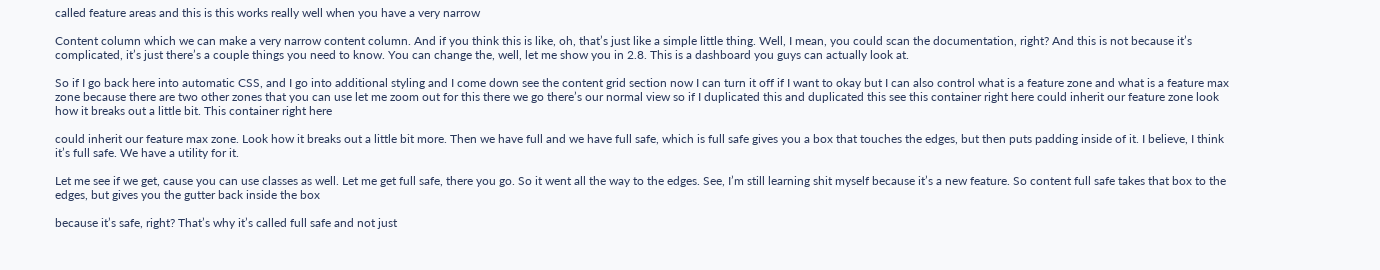called feature areas and this is this works really well when you have a very narrow

Content column which we can make a very narrow content column. And if you think this is like, oh, that’s just like a simple little thing. Well, I mean, you could scan the documentation, right? And this is not because it’s complicated, it’s just there’s a couple things you need to know. You can change the, well, let me show you in 2.8. This is a dashboard you guys can actually look at.

So if I go back here into automatic CSS, and I go into additional styling and I come down see the content grid section now I can turn it off if I want to okay but I can also control what is a feature zone and what is a feature max zone because there are two other zones that you can use let me zoom out for this there we go there’s our normal view so if I duplicated this and duplicated this see this container right here could inherit our feature zone look how it breaks out a little bit. This container right here

could inherit our feature max zone. Look how it breaks out a little bit more. Then we have full and we have full safe, which is full safe gives you a box that touches the edges, but then puts padding inside of it. I believe, I think it’s full safe. We have a utility for it.

Let me see if we get, cause you can use classes as well. Let me get full safe, there you go. So it went all the way to the edges. See, I’m still learning shit myself because it’s a new feature. So content full safe takes that box to the edges, but gives you the gutter back inside the box

because it’s safe, right? That’s why it’s called full safe and not just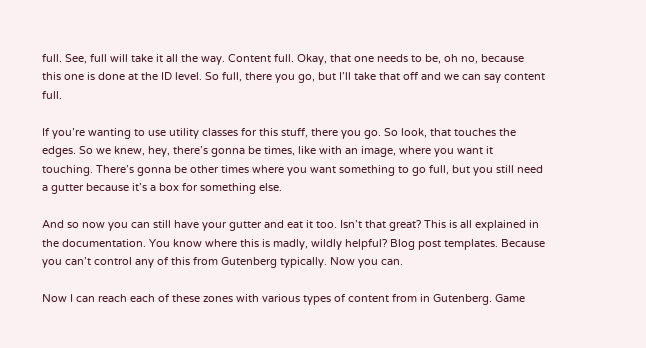full. See, full will take it all the way. Content full. Okay, that one needs to be, oh no, because this one is done at the ID level. So full, there you go, but I’ll take that off and we can say content full.

If you’re wanting to use utility classes for this stuff, there you go. So look, that touches the edges. So we knew, hey, there’s gonna be times, like with an image, where you want it touching. There’s gonna be other times where you want something to go full, but you still need a gutter because it’s a box for something else.

And so now you can still have your gutter and eat it too. Isn’t that great? This is all explained in the documentation. You know where this is madly, wildly helpful? Blog post templates. Because you can’t control any of this from Gutenberg typically. Now you can.

Now I can reach each of these zones with various types of content from in Gutenberg. Game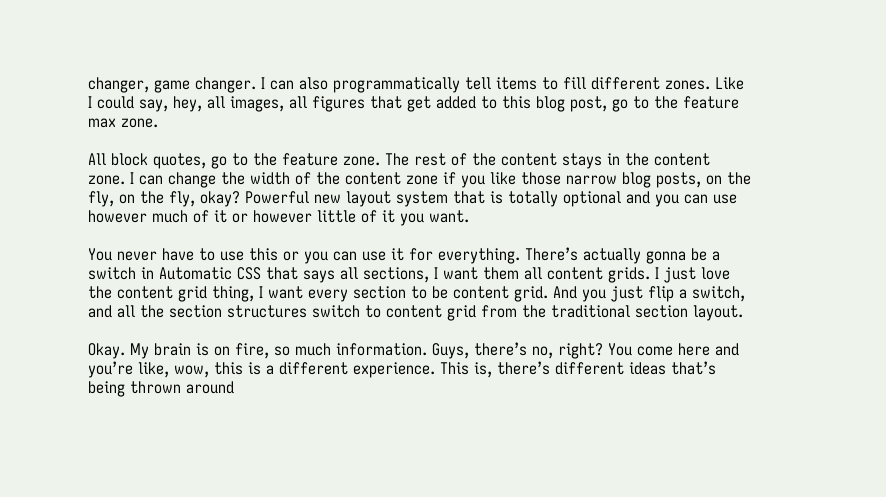changer, game changer. I can also programmatically tell items to fill different zones. Like I could say, hey, all images, all figures that get added to this blog post, go to the feature max zone.

All block quotes, go to the feature zone. The rest of the content stays in the content zone. I can change the width of the content zone if you like those narrow blog posts, on the fly, on the fly, okay? Powerful new layout system that is totally optional and you can use however much of it or however little of it you want.

You never have to use this or you can use it for everything. There’s actually gonna be a switch in Automatic CSS that says all sections, I want them all content grids. I just love the content grid thing, I want every section to be content grid. And you just flip a switch, and all the section structures switch to content grid from the traditional section layout.

Okay. My brain is on fire, so much information. Guys, there’s no, right? You come here and you’re like, wow, this is a different experience. This is, there’s different ideas that’s being thrown around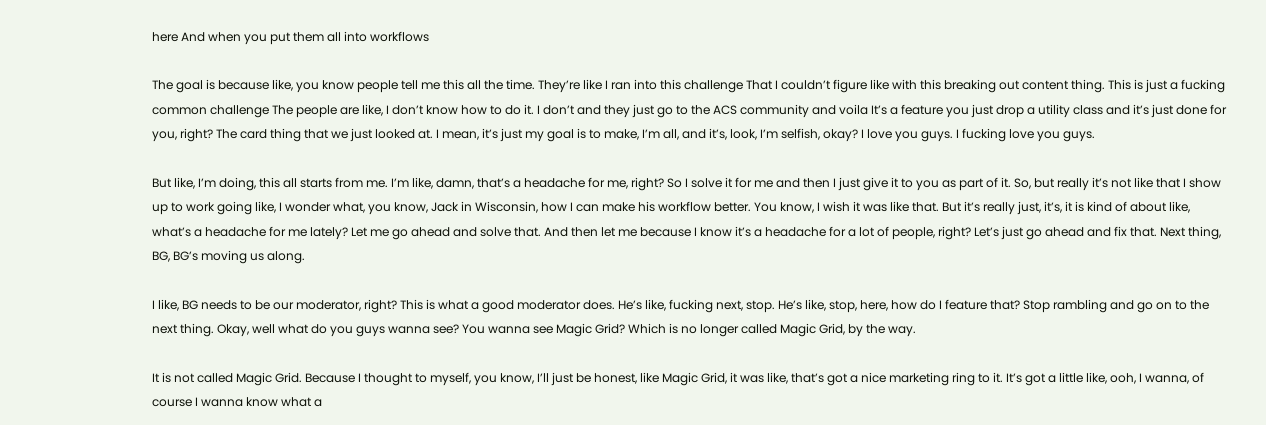here And when you put them all into workflows

The goal is because like, you know people tell me this all the time. They’re like I ran into this challenge That I couldn’t figure like with this breaking out content thing. This is just a fucking common challenge The people are like, I don’t know how to do it. I don’t and they just go to the ACS community and voila It’s a feature you just drop a utility class and it’s just done for you, right? The card thing that we just looked at. I mean, it’s just my goal is to make, I’m all, and it’s, look, I’m selfish, okay? I love you guys. I fucking love you guys.

But like, I’m doing, this all starts from me. I’m like, damn, that’s a headache for me, right? So I solve it for me and then I just give it to you as part of it. So, but really it’s not like that I show up to work going like, I wonder what, you know, Jack in Wisconsin, how I can make his workflow better. You know, I wish it was like that. But it’s really just, it’s, it is kind of about like, what’s a headache for me lately? Let me go ahead and solve that. And then let me because I know it’s a headache for a lot of people, right? Let’s just go ahead and fix that. Next thing, BG, BG’s moving us along.

I like, BG needs to be our moderator, right? This is what a good moderator does. He’s like, fucking next, stop. He’s like, stop, here, how do I feature that? Stop rambling and go on to the next thing. Okay, well what do you guys wanna see? You wanna see Magic Grid? Which is no longer called Magic Grid, by the way.

It is not called Magic Grid. Because I thought to myself, you know, I’ll just be honest, like Magic Grid, it was like, that’s got a nice marketing ring to it. It’s got a little like, ooh, I wanna, of course I wanna know what a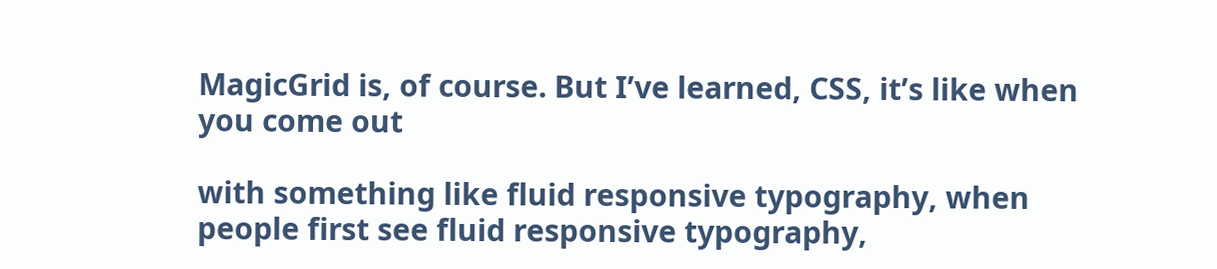MagicGrid is, of course. But I’ve learned, CSS, it’s like when you come out

with something like fluid responsive typography, when people first see fluid responsive typography,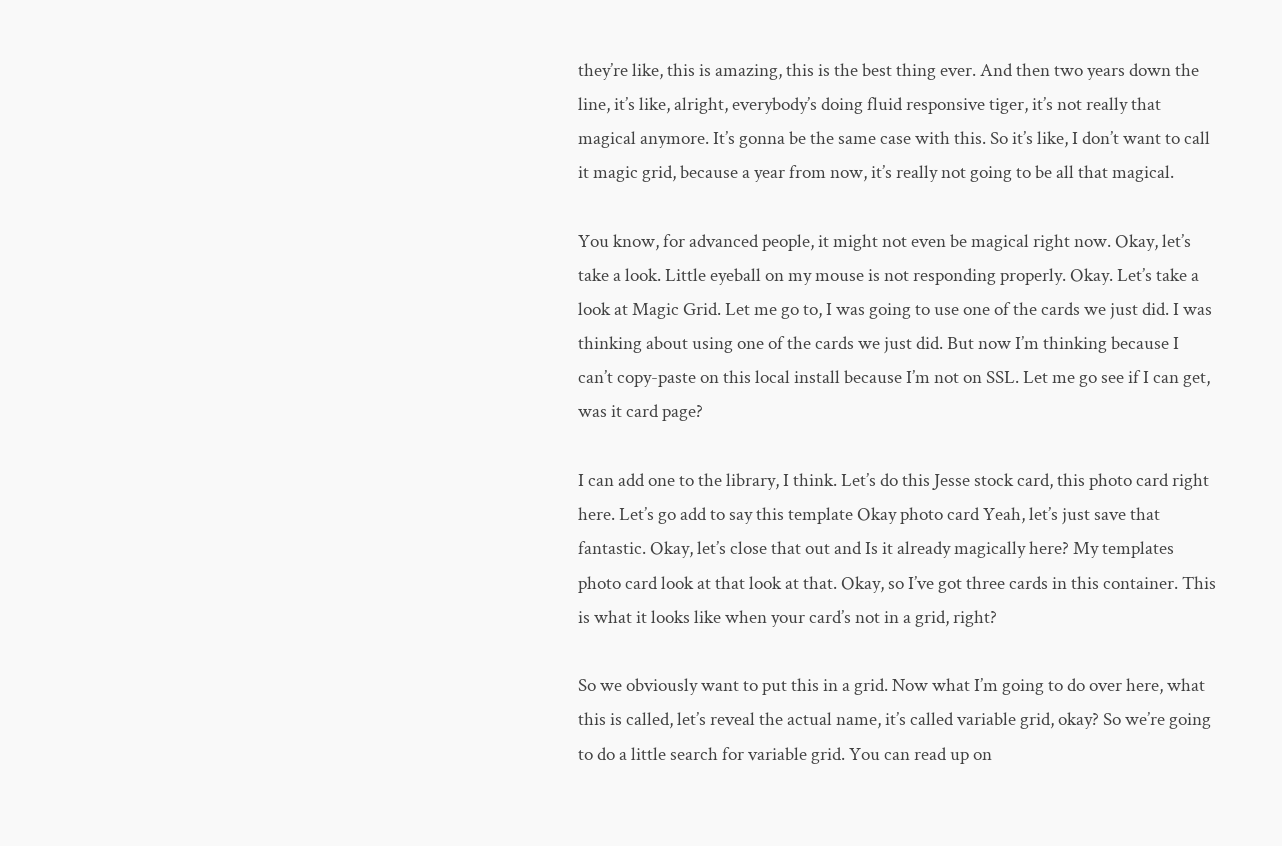they’re like, this is amazing, this is the best thing ever. And then two years down the line, it’s like, alright, everybody’s doing fluid responsive tiger, it’s not really that magical anymore. It’s gonna be the same case with this. So it’s like, I don’t want to call it magic grid, because a year from now, it’s really not going to be all that magical.

You know, for advanced people, it might not even be magical right now. Okay, let’s take a look. Little eyeball on my mouse is not responding properly. Okay. Let’s take a look at Magic Grid. Let me go to, I was going to use one of the cards we just did. I was thinking about using one of the cards we just did. But now I’m thinking because I can’t copy-paste on this local install because I’m not on SSL. Let me go see if I can get, was it card page?

I can add one to the library, I think. Let’s do this Jesse stock card, this photo card right here. Let’s go add to say this template Okay photo card Yeah, let’s just save that fantastic. Okay, let’s close that out and Is it already magically here? My templates photo card look at that look at that. Okay, so I’ve got three cards in this container. This is what it looks like when your card’s not in a grid, right?

So we obviously want to put this in a grid. Now what I’m going to do over here, what this is called, let’s reveal the actual name, it’s called variable grid, okay? So we’re going to do a little search for variable grid. You can read up on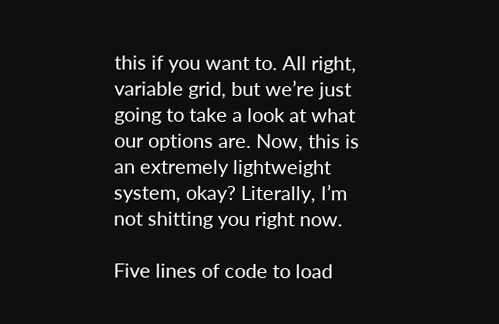this if you want to. All right, variable grid, but we’re just going to take a look at what our options are. Now, this is an extremely lightweight system, okay? Literally, I’m not shitting you right now.

Five lines of code to load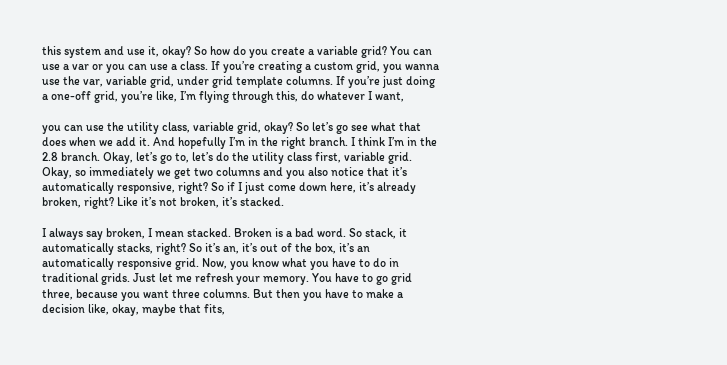this system and use it, okay? So how do you create a variable grid? You can use a var or you can use a class. If you’re creating a custom grid, you wanna use the var, variable grid, under grid template columns. If you’re just doing a one-off grid, you’re like, I’m flying through this, do whatever I want,

you can use the utility class, variable grid, okay? So let’s go see what that does when we add it. And hopefully I’m in the right branch. I think I’m in the 2.8 branch. Okay, let’s go to, let’s do the utility class first, variable grid. Okay, so immediately we get two columns and you also notice that it’s automatically responsive, right? So if I just come down here, it’s already broken, right? Like it’s not broken, it’s stacked.

I always say broken, I mean stacked. Broken is a bad word. So stack, it automatically stacks, right? So it’s an, it’s out of the box, it’s an automatically responsive grid. Now, you know what you have to do in traditional grids. Just let me refresh your memory. You have to go grid three, because you want three columns. But then you have to make a decision like, okay, maybe that fits,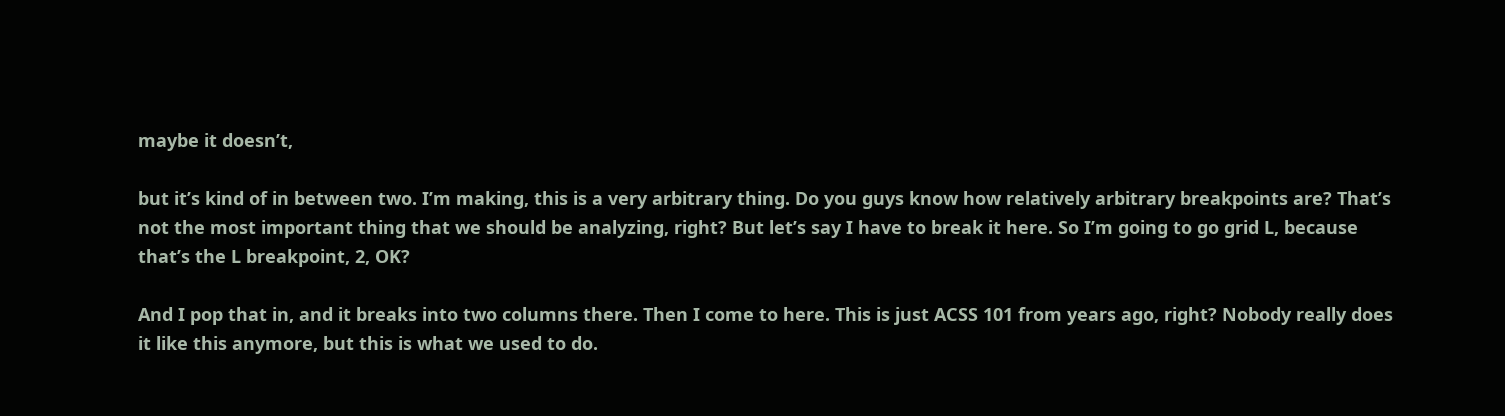maybe it doesn’t,

but it’s kind of in between two. I’m making, this is a very arbitrary thing. Do you guys know how relatively arbitrary breakpoints are? That’s not the most important thing that we should be analyzing, right? But let’s say I have to break it here. So I’m going to go grid L, because that’s the L breakpoint, 2, OK?

And I pop that in, and it breaks into two columns there. Then I come to here. This is just ACSS 101 from years ago, right? Nobody really does it like this anymore, but this is what we used to do.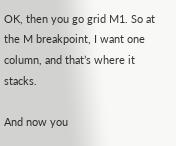OK, then you go grid M1. So at the M breakpoint, I want one column, and that’s where it stacks.

And now you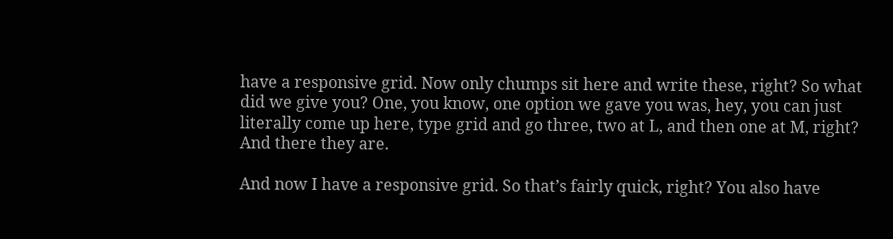have a responsive grid. Now only chumps sit here and write these, right? So what did we give you? One, you know, one option we gave you was, hey, you can just literally come up here, type grid and go three, two at L, and then one at M, right? And there they are.

And now I have a responsive grid. So that’s fairly quick, right? You also have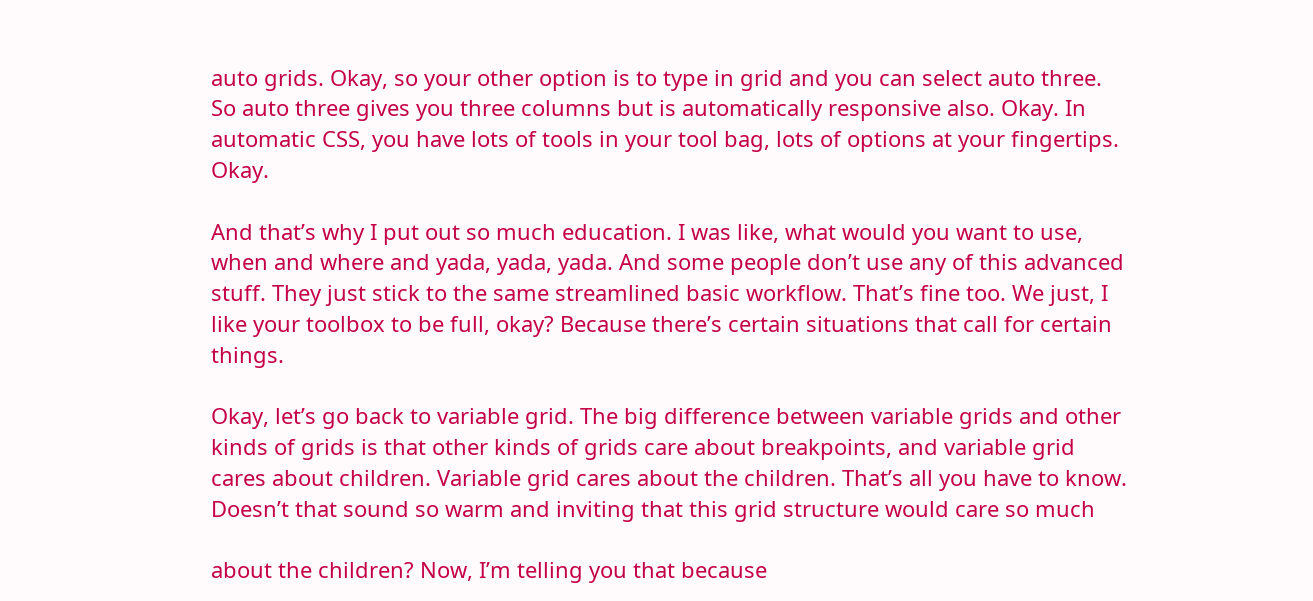auto grids. Okay, so your other option is to type in grid and you can select auto three. So auto three gives you three columns but is automatically responsive also. Okay. In automatic CSS, you have lots of tools in your tool bag, lots of options at your fingertips. Okay.

And that’s why I put out so much education. I was like, what would you want to use, when and where and yada, yada, yada. And some people don’t use any of this advanced stuff. They just stick to the same streamlined basic workflow. That’s fine too. We just, I like your toolbox to be full, okay? Because there’s certain situations that call for certain things.

Okay, let’s go back to variable grid. The big difference between variable grids and other kinds of grids is that other kinds of grids care about breakpoints, and variable grid cares about children. Variable grid cares about the children. That’s all you have to know. Doesn’t that sound so warm and inviting that this grid structure would care so much

about the children? Now, I’m telling you that because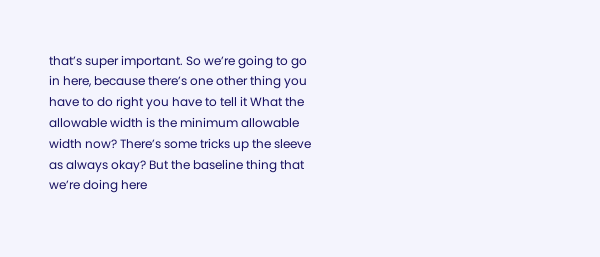that’s super important. So we’re going to go in here, because there’s one other thing you have to do right you have to tell it What the allowable width is the minimum allowable width now? There’s some tricks up the sleeve as always okay? But the baseline thing that we’re doing here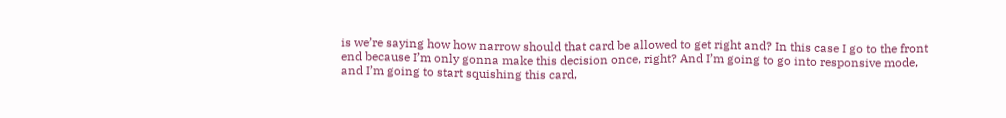is we’re saying how how narrow should that card be allowed to get right and? In this case I go to the front end because I’m only gonna make this decision once, right? And I’m going to go into responsive mode, and I’m going to start squishing this card,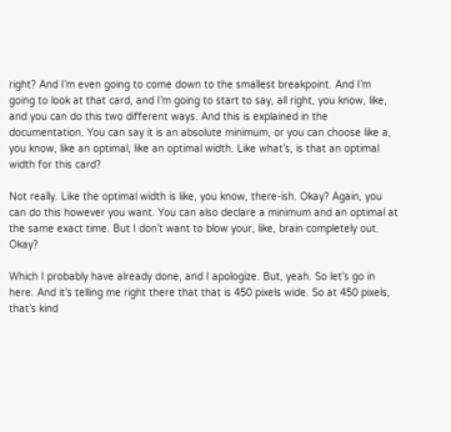right? And I’m even going to come down to the smallest breakpoint. And I’m going to look at that card, and I’m going to start to say, all right, you know, like, and you can do this two different ways. And this is explained in the documentation. You can say it is an absolute minimum, or you can choose like a, you know, like an optimal, like an optimal width. Like what’s, is that an optimal width for this card?

Not really. Like the optimal width is like, you know, there-ish. Okay? Again, you can do this however you want. You can also declare a minimum and an optimal at the same exact time. But I don’t want to blow your, like, brain completely out. Okay?

Which I probably have already done, and I apologize. But, yeah. So let’s go in here. And it’s telling me right there that that is 450 pixels wide. So at 450 pixels, that’s kind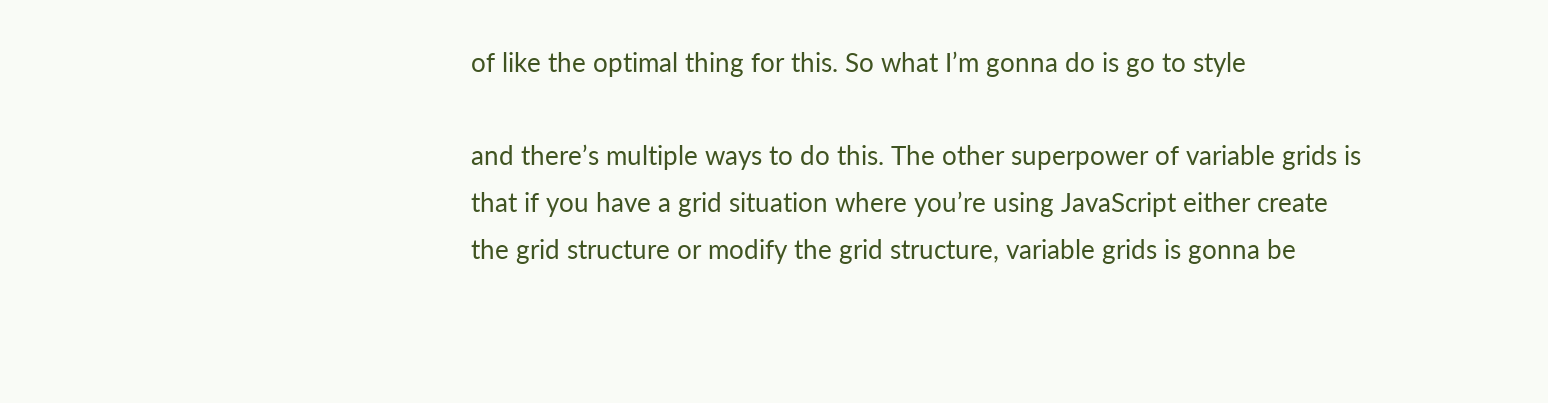of like the optimal thing for this. So what I’m gonna do is go to style

and there’s multiple ways to do this. The other superpower of variable grids is that if you have a grid situation where you’re using JavaScript either create the grid structure or modify the grid structure, variable grids is gonna be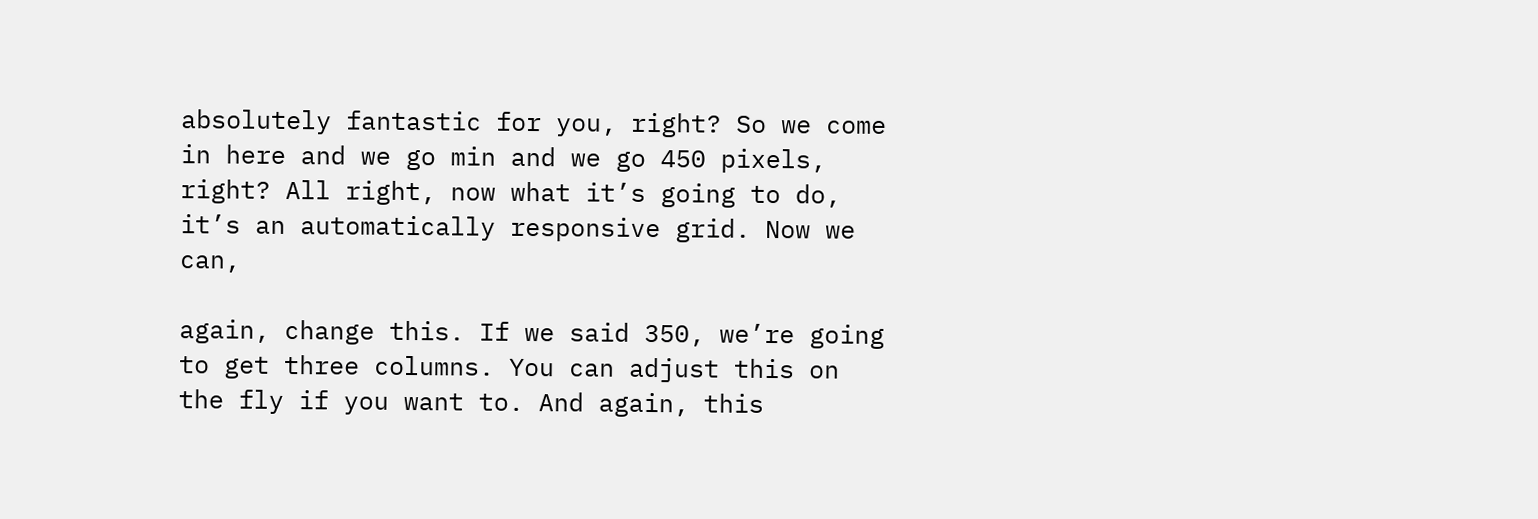absolutely fantastic for you, right? So we come in here and we go min and we go 450 pixels, right? All right, now what it’s going to do, it’s an automatically responsive grid. Now we can,

again, change this. If we said 350, we’re going to get three columns. You can adjust this on the fly if you want to. And again, this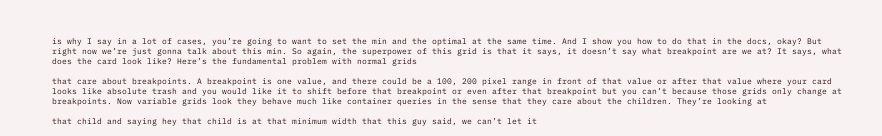is why I say in a lot of cases, you’re going to want to set the min and the optimal at the same time. And I show you how to do that in the docs, okay? But right now we’re just gonna talk about this min. So again, the superpower of this grid is that it says, it doesn’t say what breakpoint are we at? It says, what does the card look like? Here’s the fundamental problem with normal grids

that care about breakpoints. A breakpoint is one value, and there could be a 100, 200 pixel range in front of that value or after that value where your card looks like absolute trash and you would like it to shift before that breakpoint or even after that breakpoint but you can’t because those grids only change at breakpoints. Now variable grids look they behave much like container queries in the sense that they care about the children. They’re looking at

that child and saying hey that child is at that minimum width that this guy said, we can’t let it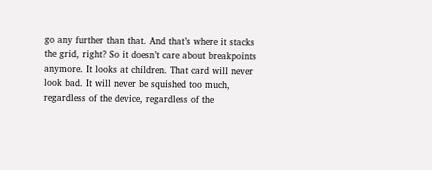go any further than that. And that’s where it stacks the grid, right? So it doesn’t care about breakpoints anymore. It looks at children. That card will never look bad. It will never be squished too much, regardless of the device, regardless of the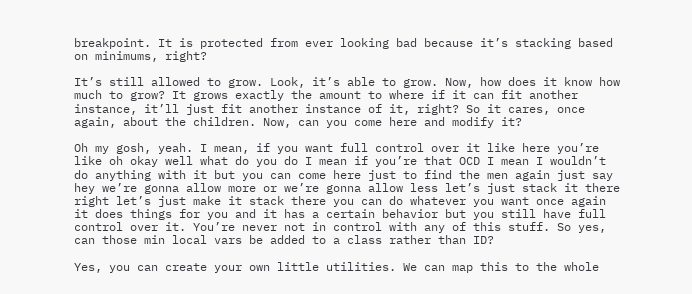breakpoint. It is protected from ever looking bad because it’s stacking based on minimums, right?

It’s still allowed to grow. Look, it’s able to grow. Now, how does it know how much to grow? It grows exactly the amount to where if it can fit another instance, it’ll just fit another instance of it, right? So it cares, once again, about the children. Now, can you come here and modify it?

Oh my gosh, yeah. I mean, if you want full control over it like here you’re like oh okay well what do you do I mean if you’re that OCD I mean I wouldn’t do anything with it but you can come here just to find the men again just say hey we’re gonna allow more or we’re gonna allow less let’s just stack it there right let’s just make it stack there you can do whatever you want once again it does things for you and it has a certain behavior but you still have full control over it. You’re never not in control with any of this stuff. So yes, can those min local vars be added to a class rather than ID?

Yes, you can create your own little utilities. We can map this to the whole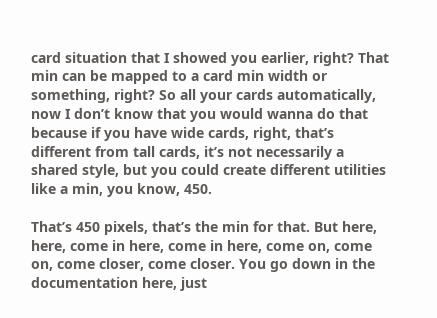card situation that I showed you earlier, right? That min can be mapped to a card min width or something, right? So all your cards automatically, now I don’t know that you would wanna do that because if you have wide cards, right, that’s different from tall cards, it’s not necessarily a shared style, but you could create different utilities like a min, you know, 450.

That’s 450 pixels, that’s the min for that. But here, here, come in here, come in here, come on, come on, come closer, come closer. You go down in the documentation here, just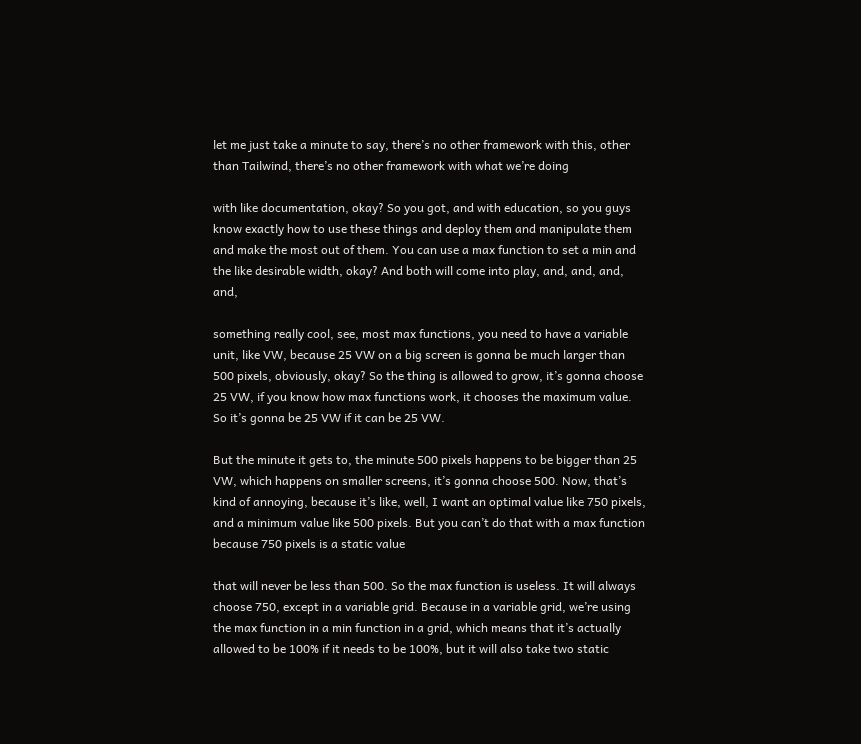let me just take a minute to say, there’s no other framework with this, other than Tailwind, there’s no other framework with what we’re doing

with like documentation, okay? So you got, and with education, so you guys know exactly how to use these things and deploy them and manipulate them and make the most out of them. You can use a max function to set a min and the like desirable width, okay? And both will come into play, and, and, and, and,

something really cool, see, most max functions, you need to have a variable unit, like VW, because 25 VW on a big screen is gonna be much larger than 500 pixels, obviously, okay? So the thing is allowed to grow, it’s gonna choose 25 VW, if you know how max functions work, it chooses the maximum value. So it’s gonna be 25 VW if it can be 25 VW.

But the minute it gets to, the minute 500 pixels happens to be bigger than 25 VW, which happens on smaller screens, it’s gonna choose 500. Now, that’s kind of annoying, because it’s like, well, I want an optimal value like 750 pixels, and a minimum value like 500 pixels. But you can’t do that with a max function because 750 pixels is a static value

that will never be less than 500. So the max function is useless. It will always choose 750, except in a variable grid. Because in a variable grid, we’re using the max function in a min function in a grid, which means that it’s actually allowed to be 100% if it needs to be 100%, but it will also take two static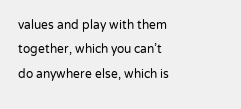values and play with them together, which you can’t do anywhere else, which is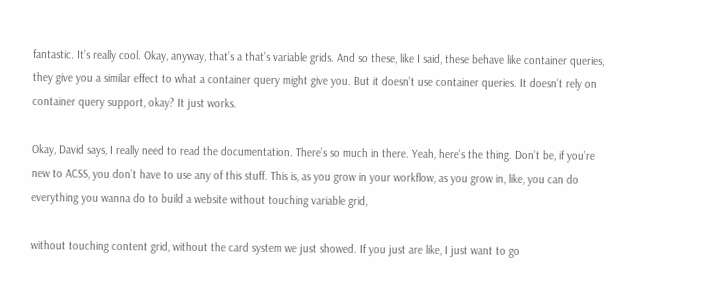fantastic. It’s really cool. Okay, anyway, that’s a that’s variable grids. And so these, like I said, these behave like container queries, they give you a similar effect to what a container query might give you. But it doesn’t use container queries. It doesn’t rely on container query support, okay? It just works.

Okay, David says, I really need to read the documentation. There’s so much in there. Yeah, here’s the thing. Don’t be, if you’re new to ACSS, you don’t have to use any of this stuff. This is, as you grow in your workflow, as you grow in, like, you can do everything you wanna do to build a website without touching variable grid,

without touching content grid, without the card system we just showed. If you just are like, I just want to go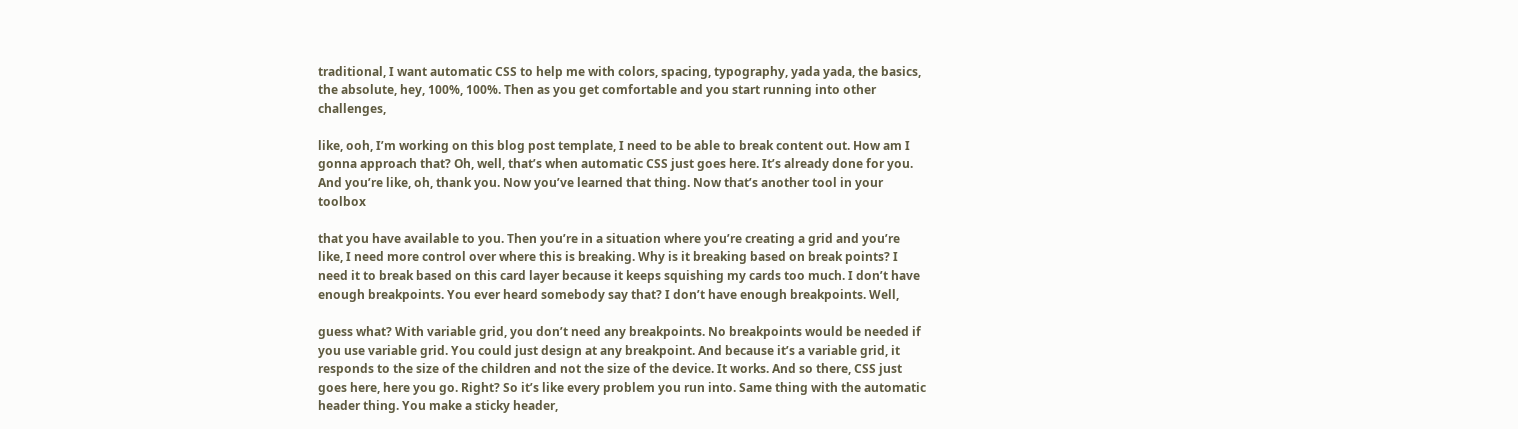traditional, I want automatic CSS to help me with colors, spacing, typography, yada yada, the basics, the absolute, hey, 100%, 100%. Then as you get comfortable and you start running into other challenges,

like, ooh, I’m working on this blog post template, I need to be able to break content out. How am I gonna approach that? Oh, well, that’s when automatic CSS just goes here. It’s already done for you. And you’re like, oh, thank you. Now you’ve learned that thing. Now that’s another tool in your toolbox

that you have available to you. Then you’re in a situation where you’re creating a grid and you’re like, I need more control over where this is breaking. Why is it breaking based on break points? I need it to break based on this card layer because it keeps squishing my cards too much. I don’t have enough breakpoints. You ever heard somebody say that? I don’t have enough breakpoints. Well,

guess what? With variable grid, you don’t need any breakpoints. No breakpoints would be needed if you use variable grid. You could just design at any breakpoint. And because it’s a variable grid, it responds to the size of the children and not the size of the device. It works. And so there, CSS just goes here, here you go. Right? So it’s like every problem you run into. Same thing with the automatic header thing. You make a sticky header,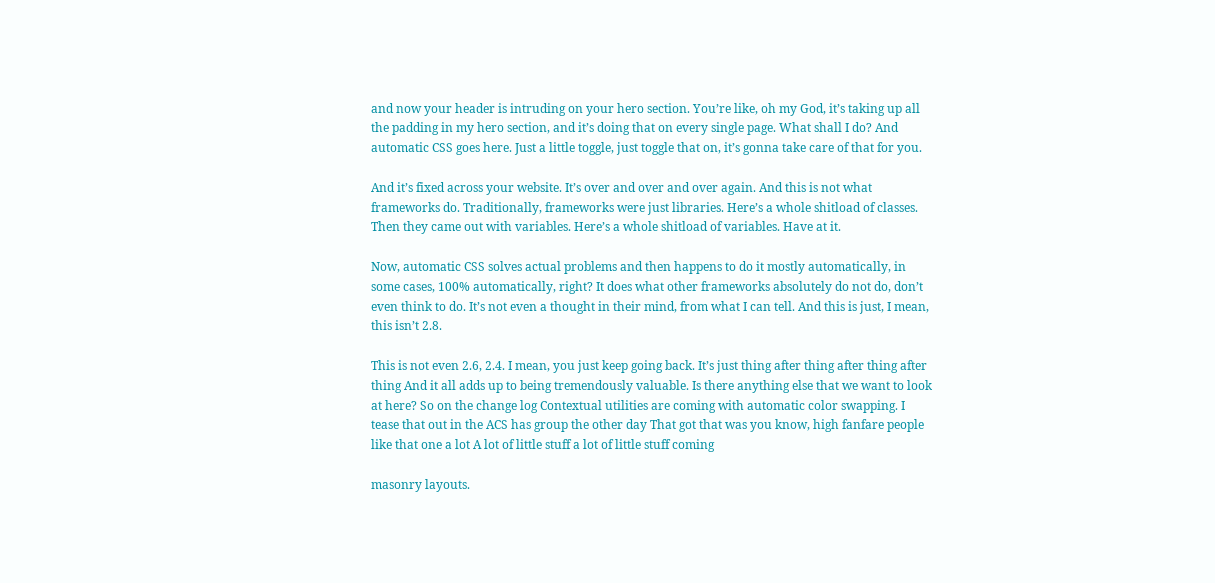and now your header is intruding on your hero section. You’re like, oh my God, it’s taking up all the padding in my hero section, and it’s doing that on every single page. What shall I do? And automatic CSS goes here. Just a little toggle, just toggle that on, it’s gonna take care of that for you.

And it’s fixed across your website. It’s over and over and over again. And this is not what frameworks do. Traditionally, frameworks were just libraries. Here’s a whole shitload of classes. Then they came out with variables. Here’s a whole shitload of variables. Have at it.

Now, automatic CSS solves actual problems and then happens to do it mostly automatically, in some cases, 100% automatically, right? It does what other frameworks absolutely do not do, don’t even think to do. It’s not even a thought in their mind, from what I can tell. And this is just, I mean, this isn’t 2.8.

This is not even 2.6, 2.4. I mean, you just keep going back. It’s just thing after thing after thing after thing And it all adds up to being tremendously valuable. Is there anything else that we want to look at here? So on the change log Contextual utilities are coming with automatic color swapping. I tease that out in the ACS has group the other day That got that was you know, high fanfare people like that one a lot A lot of little stuff a lot of little stuff coming

masonry layouts.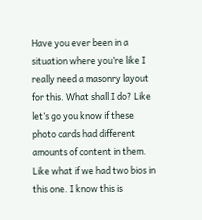Have you ever been in a situation where you’re like I really need a masonry layout for this. What shall I do? Like let’s go you know if these photo cards had different amounts of content in them. Like what if we had two bios in this one. I know this is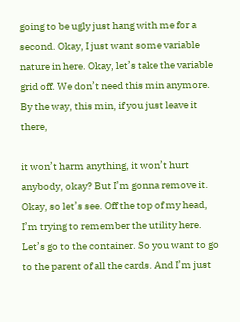going to be ugly just hang with me for a second. Okay, I just want some variable nature in here. Okay, let’s take the variable grid off. We don’t need this min anymore. By the way, this min, if you just leave it there,

it won’t harm anything, it won’t hurt anybody, okay? But I’m gonna remove it. Okay, so let’s see. Off the top of my head, I’m trying to remember the utility here. Let’s go to the container. So you want to go to the parent of all the cards. And I’m just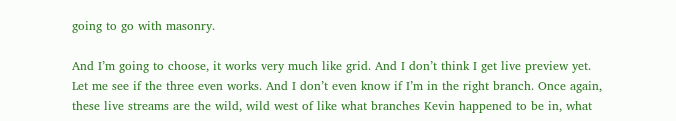going to go with masonry.

And I’m going to choose, it works very much like grid. And I don’t think I get live preview yet. Let me see if the three even works. And I don’t even know if I’m in the right branch. Once again, these live streams are the wild, wild west of like what branches Kevin happened to be in, what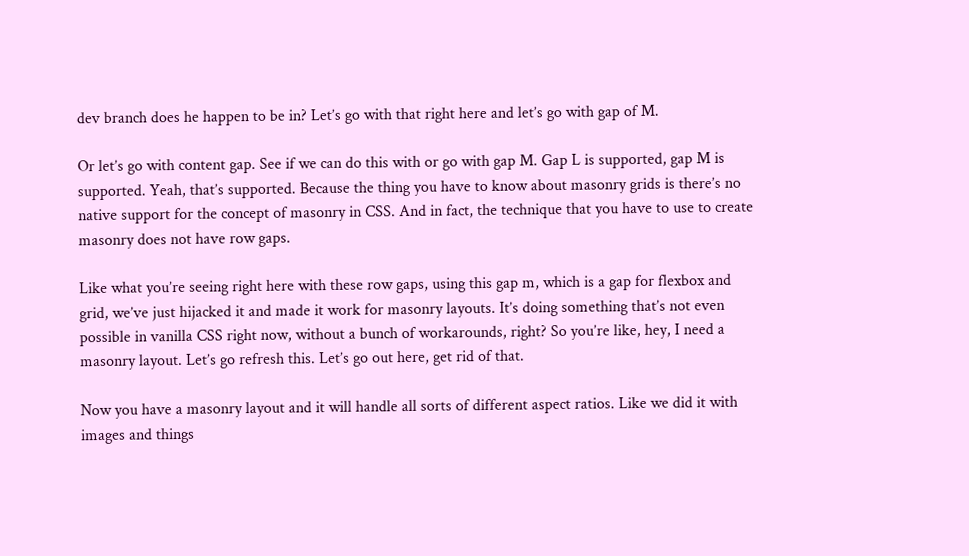dev branch does he happen to be in? Let’s go with that right here and let’s go with gap of M.

Or let’s go with content gap. See if we can do this with or go with gap M. Gap L is supported, gap M is supported. Yeah, that’s supported. Because the thing you have to know about masonry grids is there’s no native support for the concept of masonry in CSS. And in fact, the technique that you have to use to create masonry does not have row gaps.

Like what you’re seeing right here with these row gaps, using this gap m, which is a gap for flexbox and grid, we’ve just hijacked it and made it work for masonry layouts. It’s doing something that’s not even possible in vanilla CSS right now, without a bunch of workarounds, right? So you’re like, hey, I need a masonry layout. Let’s go refresh this. Let’s go out here, get rid of that.

Now you have a masonry layout and it will handle all sorts of different aspect ratios. Like we did it with images and things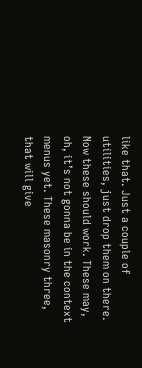like that. Just a couple of utilities, just drop them on there. Now these should work. These may, oh, it’s not gonna be in the context menus yet. These masonry three, that will give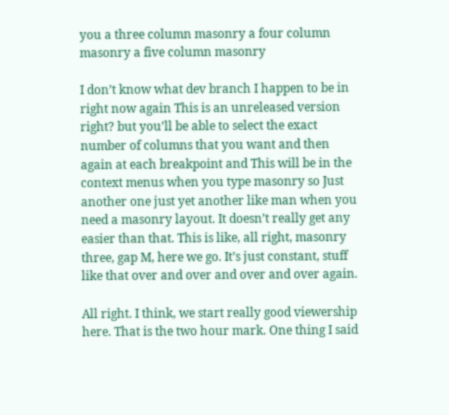you a three column masonry a four column masonry a five column masonry

I don’t know what dev branch I happen to be in right now again This is an unreleased version right? but you’ll be able to select the exact number of columns that you want and then again at each breakpoint and This will be in the context menus when you type masonry so Just another one just yet another like man when you need a masonry layout. It doesn’t really get any easier than that. This is like, all right, masonry three, gap M, here we go. It’s just constant, stuff like that over and over and over and over again.

All right. I think, we start really good viewership here. That is the two hour mark. One thing I said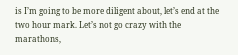is I’m going to be more diligent about, let’s end at the two hour mark. Let’s not go crazy with the marathons,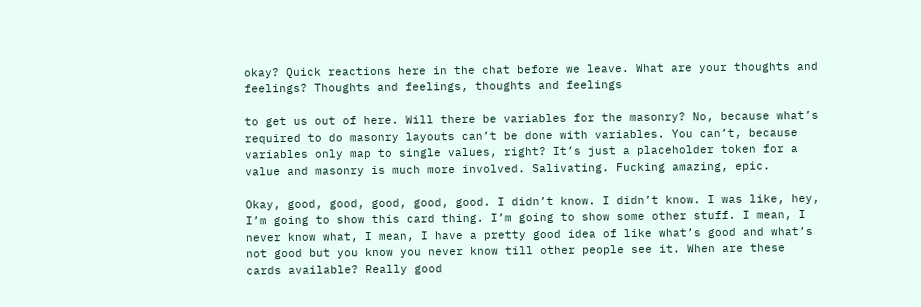okay? Quick reactions here in the chat before we leave. What are your thoughts and feelings? Thoughts and feelings, thoughts and feelings

to get us out of here. Will there be variables for the masonry? No, because what’s required to do masonry layouts can’t be done with variables. You can’t, because variables only map to single values, right? It’s just a placeholder token for a value and masonry is much more involved. Salivating. Fucking amazing, epic.

Okay, good, good, good, good, good. I didn’t know. I didn’t know. I was like, hey, I’m going to show this card thing. I’m going to show some other stuff. I mean, I never know what, I mean, I have a pretty good idea of like what’s good and what’s not good but you know you never know till other people see it. When are these cards available? Really good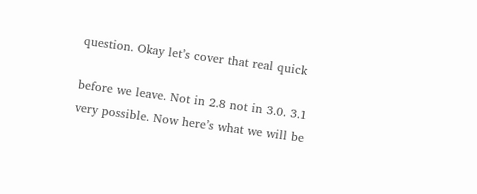question. Okay let’s cover that real quick

before we leave. Not in 2.8 not in 3.0. 3.1 very possible. Now here’s what we will be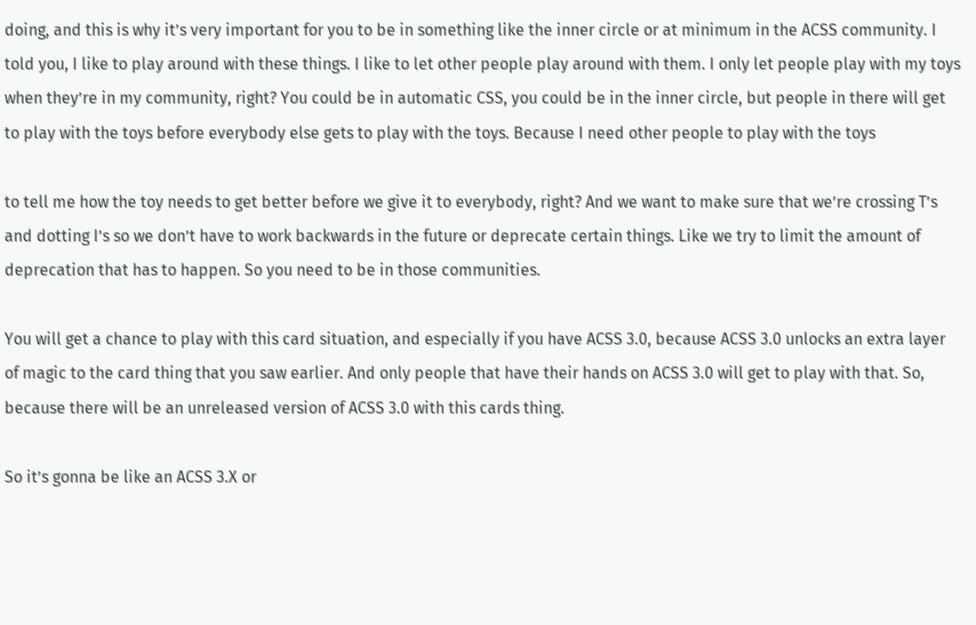doing, and this is why it’s very important for you to be in something like the inner circle or at minimum in the ACSS community. I told you, I like to play around with these things. I like to let other people play around with them. I only let people play with my toys when they’re in my community, right? You could be in automatic CSS, you could be in the inner circle, but people in there will get to play with the toys before everybody else gets to play with the toys. Because I need other people to play with the toys

to tell me how the toy needs to get better before we give it to everybody, right? And we want to make sure that we’re crossing T’s and dotting I’s so we don’t have to work backwards in the future or deprecate certain things. Like we try to limit the amount of deprecation that has to happen. So you need to be in those communities.

You will get a chance to play with this card situation, and especially if you have ACSS 3.0, because ACSS 3.0 unlocks an extra layer of magic to the card thing that you saw earlier. And only people that have their hands on ACSS 3.0 will get to play with that. So, because there will be an unreleased version of ACSS 3.0 with this cards thing.

So it’s gonna be like an ACSS 3.X or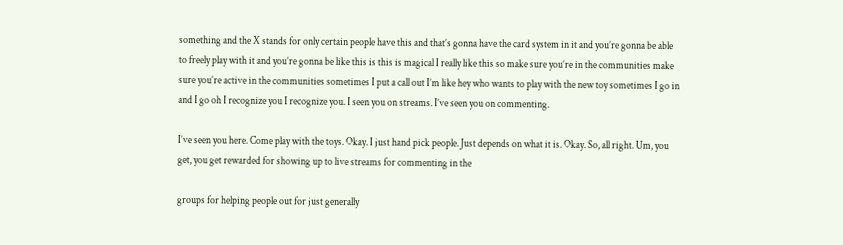something and the X stands for only certain people have this and that’s gonna have the card system in it and you’re gonna be able to freely play with it and you’re gonna be like this is this is magical I really like this so make sure you’re in the communities make sure you’re active in the communities sometimes I put a call out I’m like hey who wants to play with the new toy sometimes I go in and I go oh I recognize you I recognize you. I seen you on streams. I’ve seen you on commenting.

I’ve seen you here. Come play with the toys. Okay. I just hand pick people. Just depends on what it is. Okay. So, all right. Um, you get, you get rewarded for showing up to live streams for commenting in the

groups for helping people out for just generally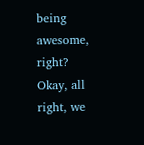being awesome, right? Okay, all right, we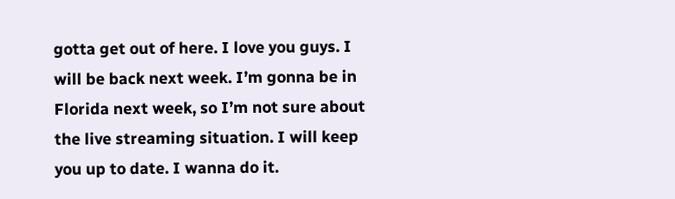gotta get out of here. I love you guys. I will be back next week. I’m gonna be in Florida next week, so I’m not sure about the live streaming situation. I will keep you up to date. I wanna do it.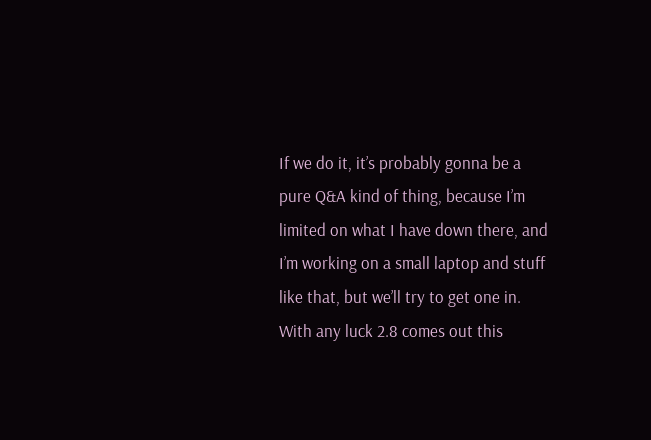If we do it, it’s probably gonna be a pure Q&A kind of thing, because I’m limited on what I have down there, and I’m working on a small laptop and stuff like that, but we’ll try to get one in. With any luck 2.8 comes out this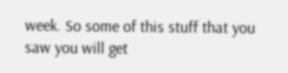week. So some of this stuff that you saw you will get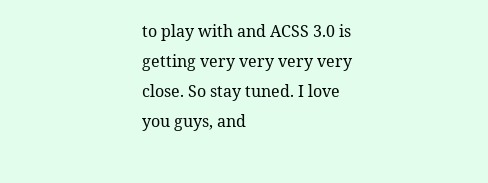to play with and ACSS 3.0 is getting very very very very close. So stay tuned. I love you guys, and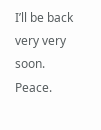I’ll be back very very soon. Peace.